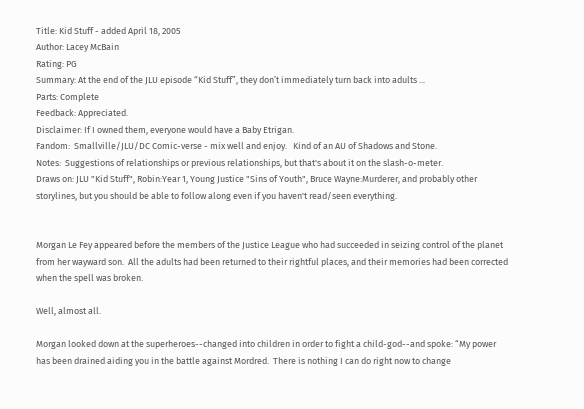Title: Kid Stuff - added April 18, 2005
Author: Lacey McBain
Rating: PG
Summary: At the end of the JLU episode “Kid Stuff”, they don’t immediately turn back into adults ...
Parts: Complete
Feedback: Appreciated.
Disclaimer: If I owned them, everyone would have a Baby Etrigan.
Fandom:  Smallville/JLU/DC Comic-verse - mix well and enjoy.   Kind of an AU of Shadows and Stone.
Notes:  Suggestions of relationships or previous relationships, but that's about it on the slash-o-meter.
Draws on: JLU "Kid Stuff", Robin:Year 1, Young Justice "Sins of Youth", Bruce Wayne:Murderer, and probably other storylines, but you should be able to follow along even if you haven't read/seen everything.


Morgan Le Fey appeared before the members of the Justice League who had succeeded in seizing control of the planet from her wayward son.  All the adults had been returned to their rightful places, and their memories had been corrected when the spell was broken.

Well, almost all.

Morgan looked down at the superheroes--changed into children in order to fight a child-god--and spoke: “My power has been drained aiding you in the battle against Mordred.  There is nothing I can do right now to change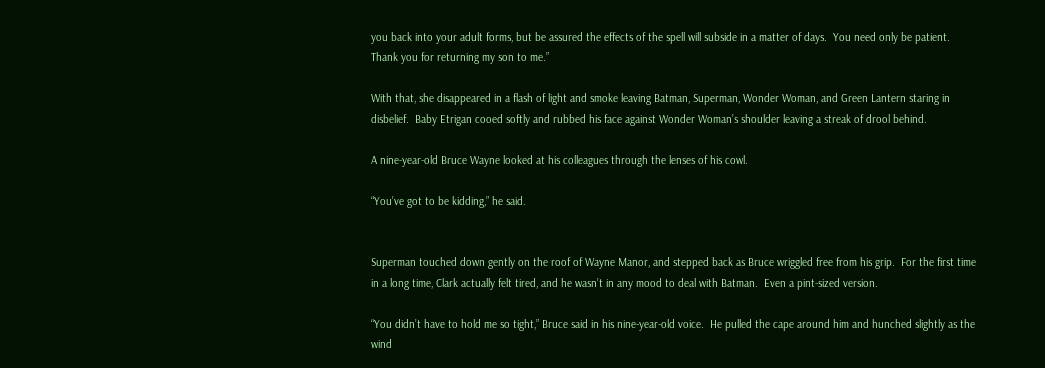you back into your adult forms, but be assured the effects of the spell will subside in a matter of days.  You need only be patient.  Thank you for returning my son to me.”

With that, she disappeared in a flash of light and smoke leaving Batman, Superman, Wonder Woman, and Green Lantern staring in disbelief.  Baby Etrigan cooed softly and rubbed his face against Wonder Woman’s shoulder leaving a streak of drool behind.

A nine-year-old Bruce Wayne looked at his colleagues through the lenses of his cowl.

“You’ve got to be kidding,” he said.


Superman touched down gently on the roof of Wayne Manor, and stepped back as Bruce wriggled free from his grip.  For the first time in a long time, Clark actually felt tired, and he wasn’t in any mood to deal with Batman.  Even a pint-sized version.

“You didn’t have to hold me so tight,” Bruce said in his nine-year-old voice.  He pulled the cape around him and hunched slightly as the wind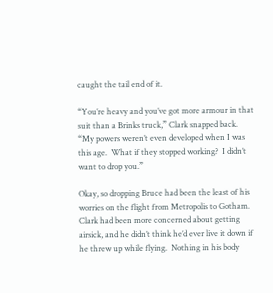caught the tail end of it.

“You’re heavy and you’ve got more armour in that suit than a Brinks truck,” Clark snapped back.  “My powers weren’t even developed when I was this age.  What if they stopped working?  I didn’t want to drop you.”

Okay, so dropping Bruce had been the least of his worries on the flight from Metropolis to Gotham.  Clark had been more concerned about getting airsick, and he didn’t think he’d ever live it down if he threw up while flying.  Nothing in his body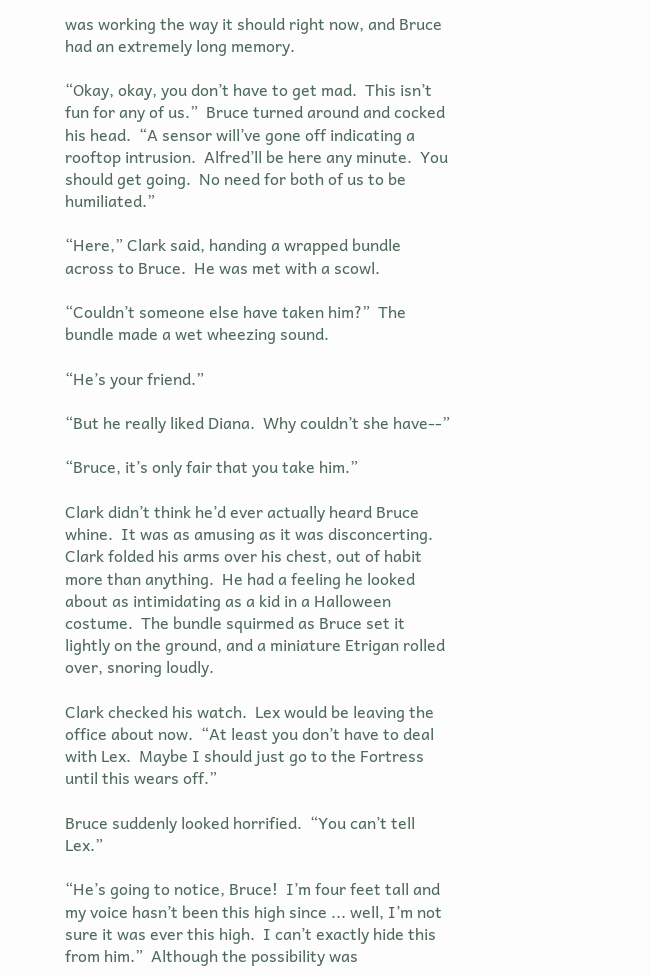was working the way it should right now, and Bruce had an extremely long memory.

“Okay, okay, you don’t have to get mad.  This isn’t fun for any of us.”  Bruce turned around and cocked his head.  “A sensor will’ve gone off indicating a rooftop intrusion.  Alfred’ll be here any minute.  You should get going.  No need for both of us to be humiliated.”

“Here,” Clark said, handing a wrapped bundle across to Bruce.  He was met with a scowl.

“Couldn’t someone else have taken him?”  The bundle made a wet wheezing sound.

“He’s your friend.”

“But he really liked Diana.  Why couldn’t she have--”

“Bruce, it’s only fair that you take him.”

Clark didn’t think he’d ever actually heard Bruce whine.  It was as amusing as it was disconcerting.  Clark folded his arms over his chest, out of habit more than anything.  He had a feeling he looked about as intimidating as a kid in a Halloween costume.  The bundle squirmed as Bruce set it lightly on the ground, and a miniature Etrigan rolled over, snoring loudly.

Clark checked his watch.  Lex would be leaving the office about now.  “At least you don’t have to deal with Lex.  Maybe I should just go to the Fortress until this wears off.”

Bruce suddenly looked horrified.  “You can’t tell Lex.”

“He’s going to notice, Bruce!  I’m four feet tall and my voice hasn’t been this high since ... well, I’m not sure it was ever this high.  I can’t exactly hide this from him.”  Although the possibility was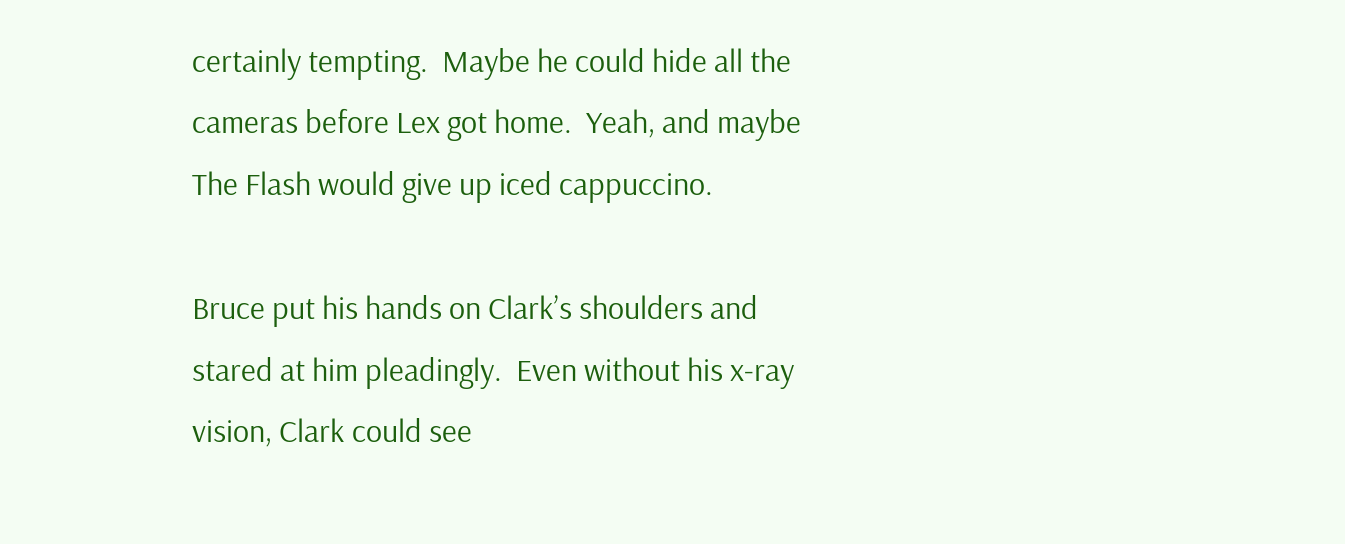certainly tempting.  Maybe he could hide all the cameras before Lex got home.  Yeah, and maybe The Flash would give up iced cappuccino.

Bruce put his hands on Clark’s shoulders and stared at him pleadingly.  Even without his x-ray vision, Clark could see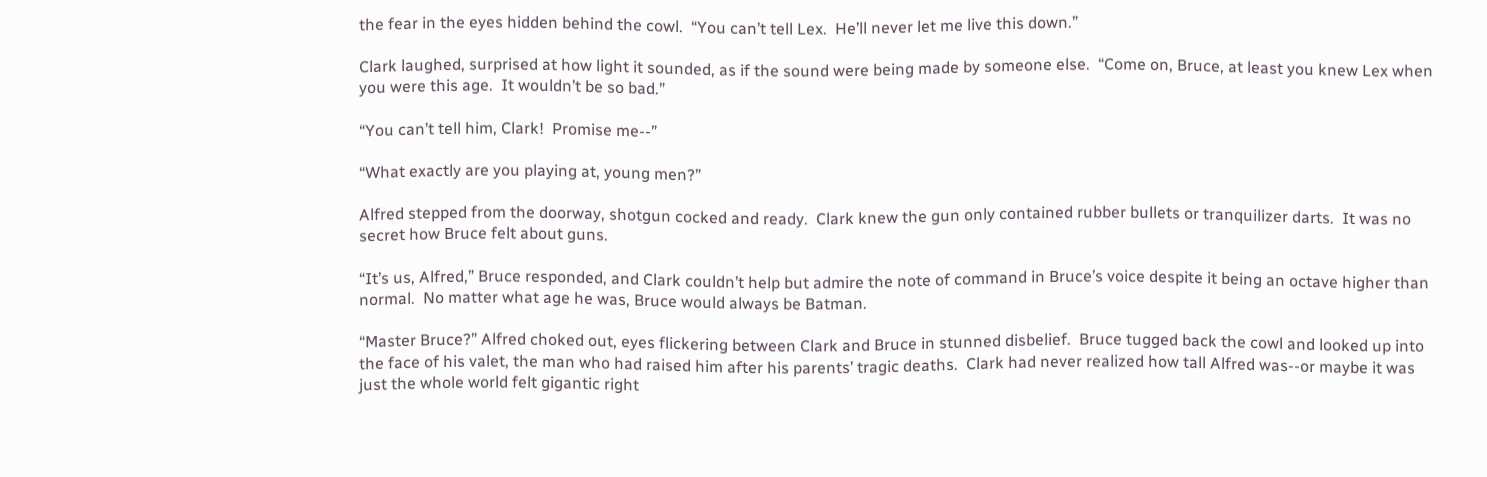the fear in the eyes hidden behind the cowl.  “You can’t tell Lex.  He’ll never let me live this down.”

Clark laughed, surprised at how light it sounded, as if the sound were being made by someone else.  “Come on, Bruce, at least you knew Lex when you were this age.  It wouldn’t be so bad.”

“You can’t tell him, Clark!  Promise me--”

“What exactly are you playing at, young men?”

Alfred stepped from the doorway, shotgun cocked and ready.  Clark knew the gun only contained rubber bullets or tranquilizer darts.  It was no secret how Bruce felt about guns.

“It’s us, Alfred,” Bruce responded, and Clark couldn’t help but admire the note of command in Bruce’s voice despite it being an octave higher than normal.  No matter what age he was, Bruce would always be Batman.

“Master Bruce?” Alfred choked out, eyes flickering between Clark and Bruce in stunned disbelief.  Bruce tugged back the cowl and looked up into the face of his valet, the man who had raised him after his parents’ tragic deaths.  Clark had never realized how tall Alfred was--or maybe it was just the whole world felt gigantic right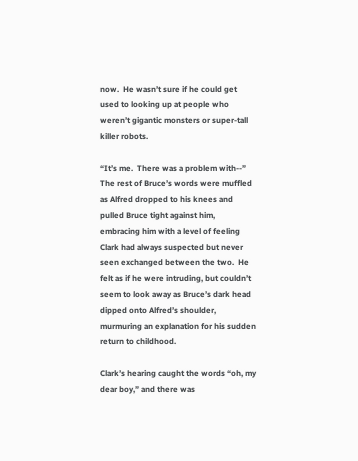now.  He wasn’t sure if he could get used to looking up at people who weren’t gigantic monsters or super-tall killer robots.

“It’s me.  There was a problem with--”  The rest of Bruce’s words were muffled as Alfred dropped to his knees and pulled Bruce tight against him, embracing him with a level of feeling Clark had always suspected but never seen exchanged between the two.  He felt as if he were intruding, but couldn’t seem to look away as Bruce’s dark head dipped onto Alfred’s shoulder, murmuring an explanation for his sudden return to childhood.

Clark’s hearing caught the words “oh, my dear boy,” and there was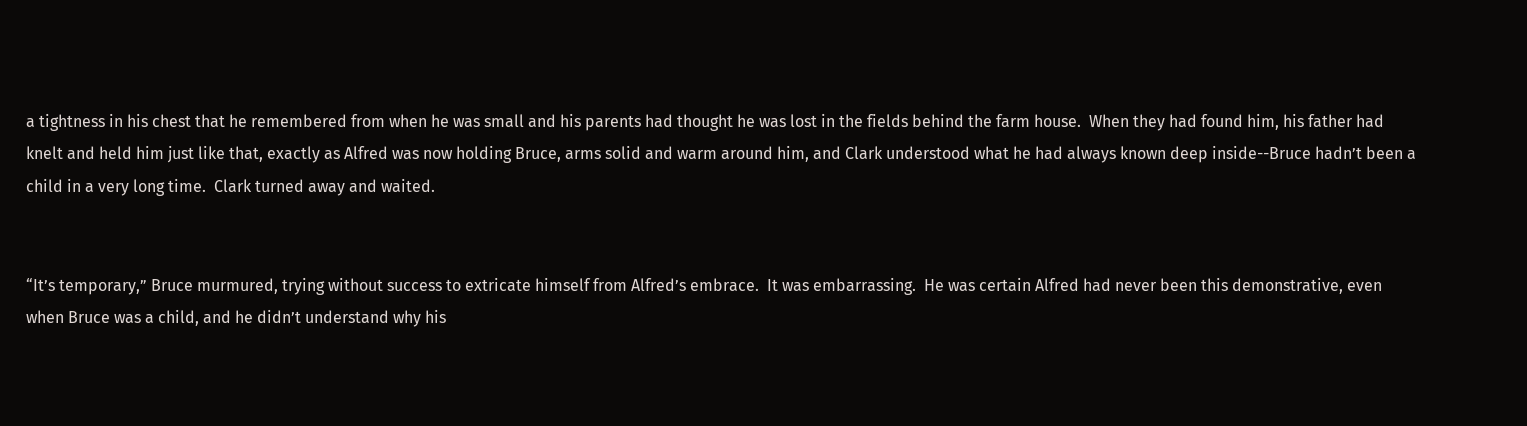a tightness in his chest that he remembered from when he was small and his parents had thought he was lost in the fields behind the farm house.  When they had found him, his father had knelt and held him just like that, exactly as Alfred was now holding Bruce, arms solid and warm around him, and Clark understood what he had always known deep inside--Bruce hadn’t been a child in a very long time.  Clark turned away and waited.


“It’s temporary,” Bruce murmured, trying without success to extricate himself from Alfred’s embrace.  It was embarrassing.  He was certain Alfred had never been this demonstrative, even when Bruce was a child, and he didn’t understand why his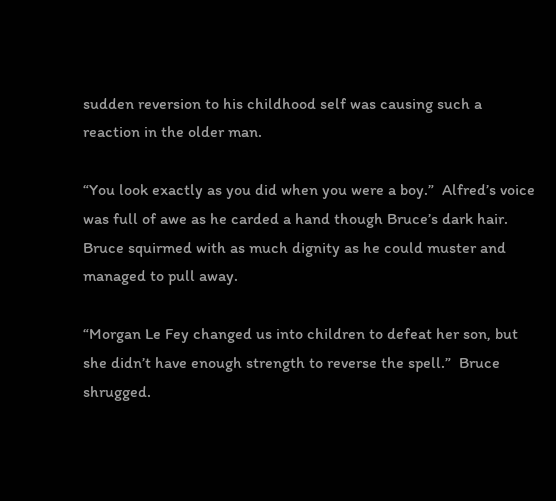sudden reversion to his childhood self was causing such a reaction in the older man.

“You look exactly as you did when you were a boy.”  Alfred’s voice was full of awe as he carded a hand though Bruce’s dark hair.  Bruce squirmed with as much dignity as he could muster and managed to pull away.

“Morgan Le Fey changed us into children to defeat her son, but she didn’t have enough strength to reverse the spell.”  Bruce shrugged.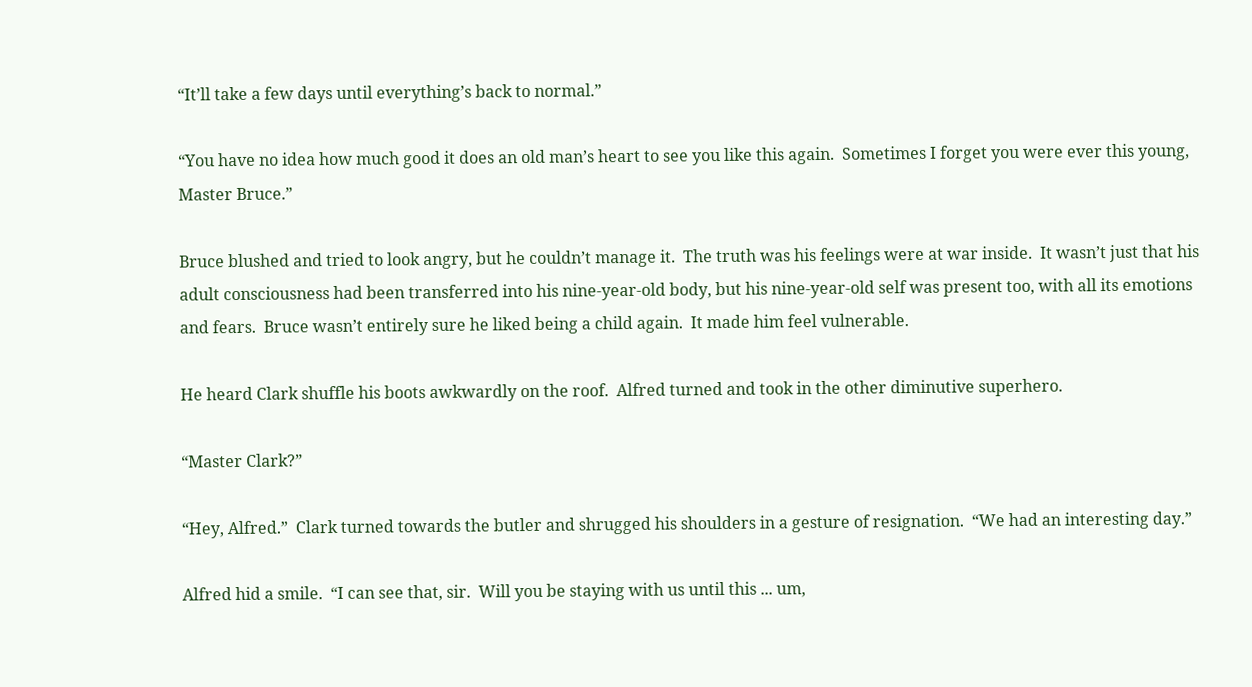“It’ll take a few days until everything’s back to normal.”

“You have no idea how much good it does an old man’s heart to see you like this again.  Sometimes I forget you were ever this young, Master Bruce.”

Bruce blushed and tried to look angry, but he couldn’t manage it.  The truth was his feelings were at war inside.  It wasn’t just that his adult consciousness had been transferred into his nine-year-old body, but his nine-year-old self was present too, with all its emotions and fears.  Bruce wasn’t entirely sure he liked being a child again.  It made him feel vulnerable.

He heard Clark shuffle his boots awkwardly on the roof.  Alfred turned and took in the other diminutive superhero.

“Master Clark?”

“Hey, Alfred.”  Clark turned towards the butler and shrugged his shoulders in a gesture of resignation.  “We had an interesting day.”

Alfred hid a smile.  “I can see that, sir.  Will you be staying with us until this ... um,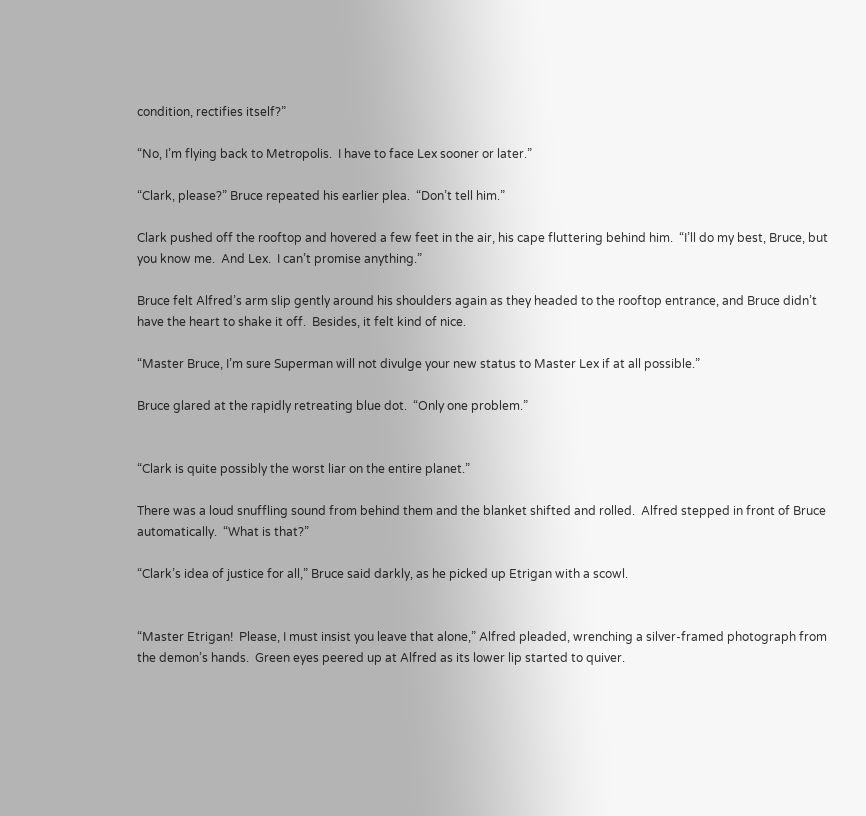condition, rectifies itself?”

“No, I’m flying back to Metropolis.  I have to face Lex sooner or later.”

“Clark, please?” Bruce repeated his earlier plea.  “Don’t tell him.”

Clark pushed off the rooftop and hovered a few feet in the air, his cape fluttering behind him.  “I’ll do my best, Bruce, but you know me.  And Lex.  I can’t promise anything.”

Bruce felt Alfred’s arm slip gently around his shoulders again as they headed to the rooftop entrance, and Bruce didn’t have the heart to shake it off.  Besides, it felt kind of nice.

“Master Bruce, I’m sure Superman will not divulge your new status to Master Lex if at all possible.”

Bruce glared at the rapidly retreating blue dot.  “Only one problem.”


“Clark is quite possibly the worst liar on the entire planet.”

There was a loud snuffling sound from behind them and the blanket shifted and rolled.  Alfred stepped in front of Bruce automatically.  “What is that?”

“Clark’s idea of justice for all,” Bruce said darkly, as he picked up Etrigan with a scowl.


“Master Etrigan!  Please, I must insist you leave that alone,” Alfred pleaded, wrenching a silver-framed photograph from the demon’s hands.  Green eyes peered up at Alfred as its lower lip started to quiver.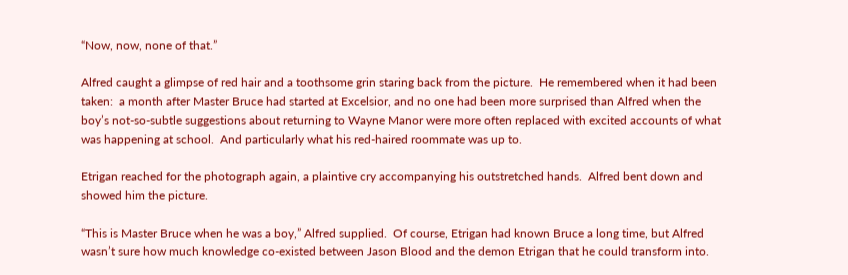“Now, now, none of that.”

Alfred caught a glimpse of red hair and a toothsome grin staring back from the picture.  He remembered when it had been taken:  a month after Master Bruce had started at Excelsior, and no one had been more surprised than Alfred when the boy’s not-so-subtle suggestions about returning to Wayne Manor were more often replaced with excited accounts of what was happening at school.  And particularly what his red-haired roommate was up to.

Etrigan reached for the photograph again, a plaintive cry accompanying his outstretched hands.  Alfred bent down and showed him the picture.

“This is Master Bruce when he was a boy,” Alfred supplied.  Of course, Etrigan had known Bruce a long time, but Alfred wasn’t sure how much knowledge co-existed between Jason Blood and the demon Etrigan that he could transform into.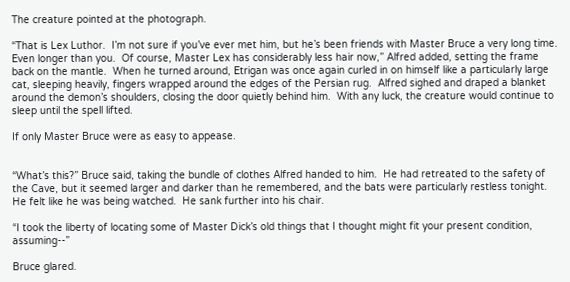The creature pointed at the photograph.

“That is Lex Luthor.  I’m not sure if you’ve ever met him, but he’s been friends with Master Bruce a very long time.  Even longer than you.  Of course, Master Lex has considerably less hair now,” Alfred added, setting the frame back on the mantle.  When he turned around, Etrigan was once again curled in on himself like a particularly large cat, sleeping heavily, fingers wrapped around the edges of the Persian rug.  Alfred sighed and draped a blanket around the demon’s shoulders, closing the door quietly behind him.  With any luck, the creature would continue to sleep until the spell lifted.

If only Master Bruce were as easy to appease.


“What’s this?” Bruce said, taking the bundle of clothes Alfred handed to him.  He had retreated to the safety of the Cave, but it seemed larger and darker than he remembered, and the bats were particularly restless tonight.  He felt like he was being watched.  He sank further into his chair.

“I took the liberty of locating some of Master Dick’s old things that I thought might fit your present condition, assuming--”

Bruce glared.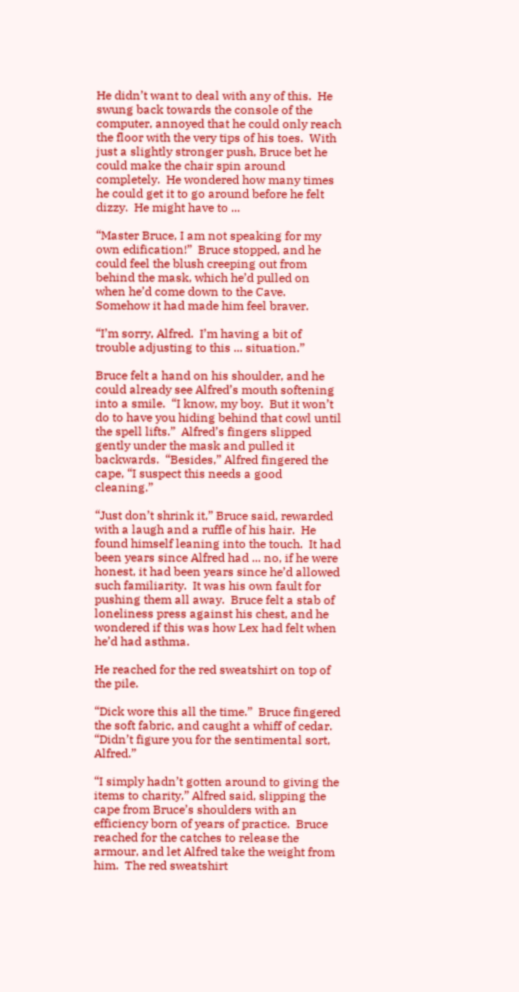He didn’t want to deal with any of this.  He swung back towards the console of the computer, annoyed that he could only reach the floor with the very tips of his toes.  With just a slightly stronger push, Bruce bet he could make the chair spin around completely.  He wondered how many times he could get it to go around before he felt dizzy.  He might have to ...

“Master Bruce, I am not speaking for my own edification!”  Bruce stopped, and he could feel the blush creeping out from behind the mask, which he’d pulled on when he’d come down to the Cave.  Somehow it had made him feel braver.

“I’m sorry, Alfred.  I’m having a bit of trouble adjusting to this ... situation.”

Bruce felt a hand on his shoulder, and he could already see Alfred’s mouth softening into a smile.  “I know, my boy.  But it won’t do to have you hiding behind that cowl until the spell lifts.”  Alfred’s fingers slipped gently under the mask and pulled it backwards.  “Besides,” Alfred fingered the cape, “I suspect this needs a good cleaning.”

“Just don’t shrink it,” Bruce said, rewarded with a laugh and a ruffle of his hair.  He found himself leaning into the touch.  It had been years since Alfred had ... no, if he were honest, it had been years since he’d allowed such familiarity.  It was his own fault for pushing them all away.  Bruce felt a stab of loneliness press against his chest, and he wondered if this was how Lex had felt when he’d had asthma.

He reached for the red sweatshirt on top of the pile.

“Dick wore this all the time.”  Bruce fingered the soft fabric, and caught a whiff of cedar.  “Didn’t figure you for the sentimental sort, Alfred.”

“I simply hadn’t gotten around to giving the items to charity,” Alfred said, slipping the cape from Bruce’s shoulders with an efficiency born of years of practice.  Bruce reached for the catches to release the armour, and let Alfred take the weight from him.  The red sweatshirt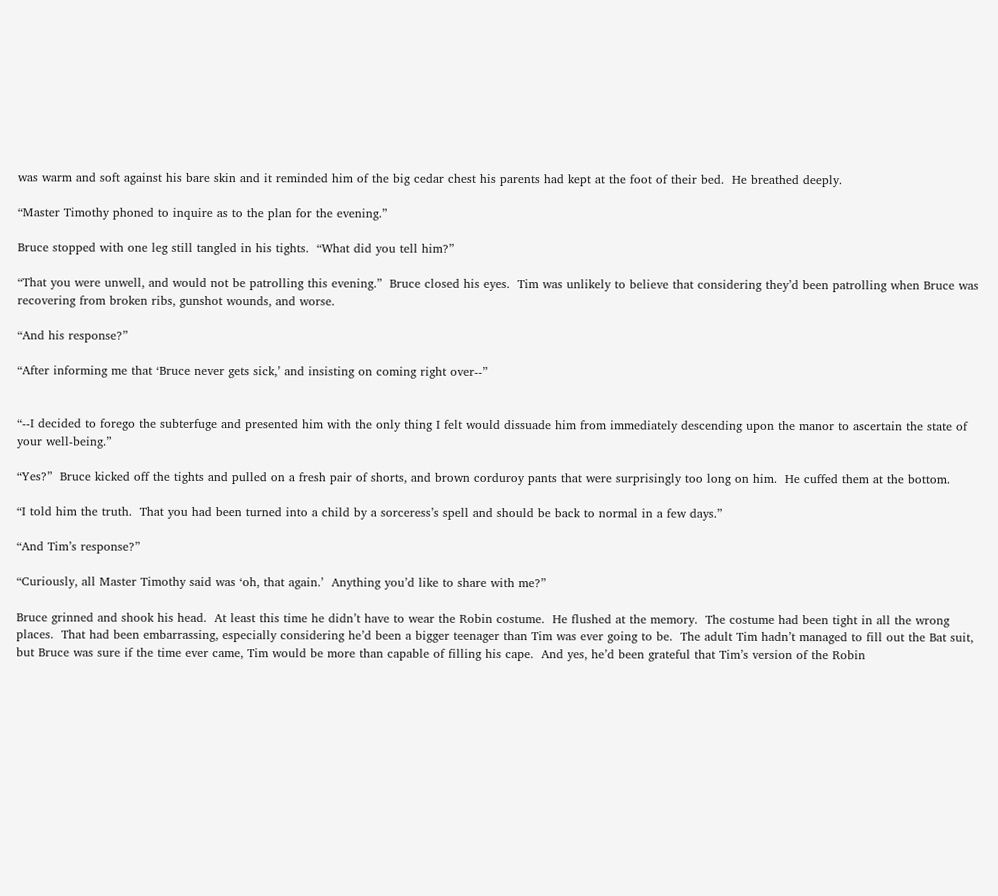was warm and soft against his bare skin and it reminded him of the big cedar chest his parents had kept at the foot of their bed.  He breathed deeply.

“Master Timothy phoned to inquire as to the plan for the evening.”

Bruce stopped with one leg still tangled in his tights.  “What did you tell him?”

“That you were unwell, and would not be patrolling this evening.”  Bruce closed his eyes.  Tim was unlikely to believe that considering they’d been patrolling when Bruce was recovering from broken ribs, gunshot wounds, and worse.

“And his response?”

“After informing me that ‘Bruce never gets sick,’ and insisting on coming right over--”


“--I decided to forego the subterfuge and presented him with the only thing I felt would dissuade him from immediately descending upon the manor to ascertain the state of your well-being.”

“Yes?”  Bruce kicked off the tights and pulled on a fresh pair of shorts, and brown corduroy pants that were surprisingly too long on him.  He cuffed them at the bottom.

“I told him the truth.  That you had been turned into a child by a sorceress’s spell and should be back to normal in a few days.”

“And Tim’s response?”

“Curiously, all Master Timothy said was ‘oh, that again.’  Anything you’d like to share with me?”

Bruce grinned and shook his head.  At least this time he didn’t have to wear the Robin costume.  He flushed at the memory.  The costume had been tight in all the wrong places.  That had been embarrassing, especially considering he’d been a bigger teenager than Tim was ever going to be.  The adult Tim hadn’t managed to fill out the Bat suit, but Bruce was sure if the time ever came, Tim would be more than capable of filling his cape.  And yes, he’d been grateful that Tim’s version of the Robin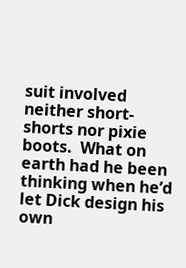suit involved neither short-shorts nor pixie boots.  What on earth had he been thinking when he’d let Dick design his own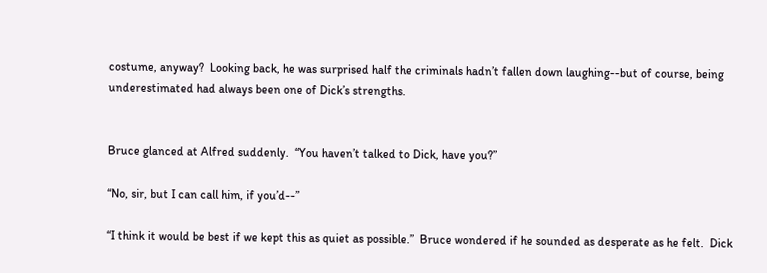costume, anyway?  Looking back, he was surprised half the criminals hadn’t fallen down laughing--but of course, being underestimated had always been one of Dick’s strengths.


Bruce glanced at Alfred suddenly.  “You haven’t talked to Dick, have you?”

“No, sir, but I can call him, if you’d--”

“I think it would be best if we kept this as quiet as possible.”  Bruce wondered if he sounded as desperate as he felt.  Dick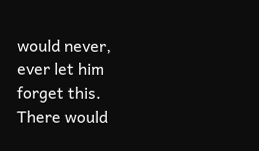would never, ever let him forget this.  There would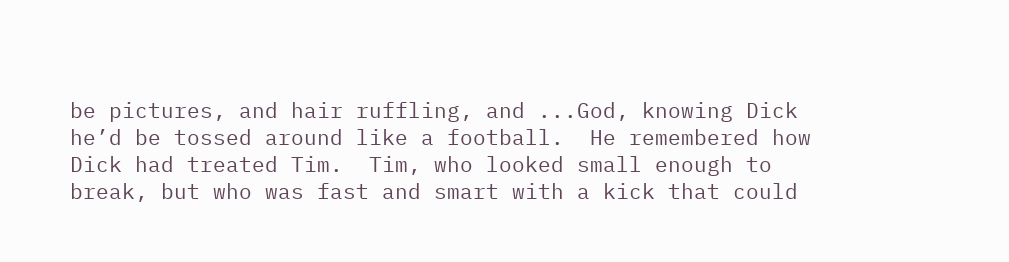be pictures, and hair ruffling, and ...God, knowing Dick he’d be tossed around like a football.  He remembered how Dick had treated Tim.  Tim, who looked small enough to break, but who was fast and smart with a kick that could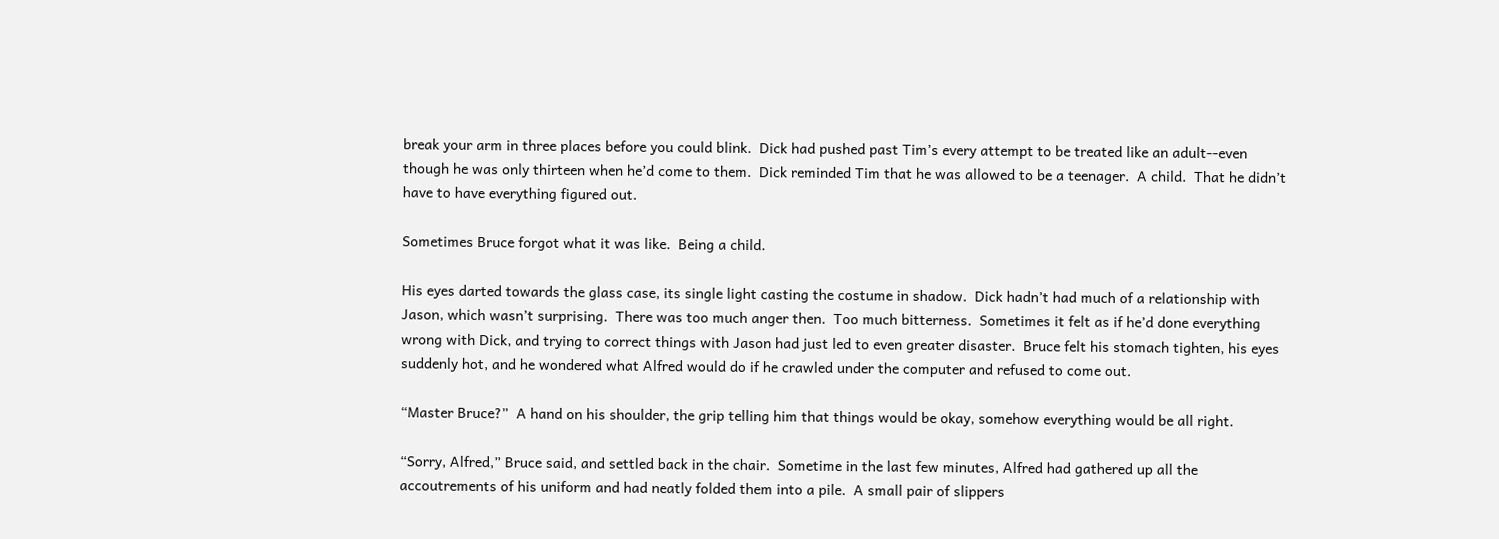break your arm in three places before you could blink.  Dick had pushed past Tim’s every attempt to be treated like an adult--even though he was only thirteen when he’d come to them.  Dick reminded Tim that he was allowed to be a teenager.  A child.  That he didn’t have to have everything figured out.

Sometimes Bruce forgot what it was like.  Being a child.

His eyes darted towards the glass case, its single light casting the costume in shadow.  Dick hadn’t had much of a relationship with Jason, which wasn’t surprising.  There was too much anger then.  Too much bitterness.  Sometimes it felt as if he’d done everything wrong with Dick, and trying to correct things with Jason had just led to even greater disaster.  Bruce felt his stomach tighten, his eyes suddenly hot, and he wondered what Alfred would do if he crawled under the computer and refused to come out.

“Master Bruce?”  A hand on his shoulder, the grip telling him that things would be okay, somehow everything would be all right.

“Sorry, Alfred,” Bruce said, and settled back in the chair.  Sometime in the last few minutes, Alfred had gathered up all the accoutrements of his uniform and had neatly folded them into a pile.  A small pair of slippers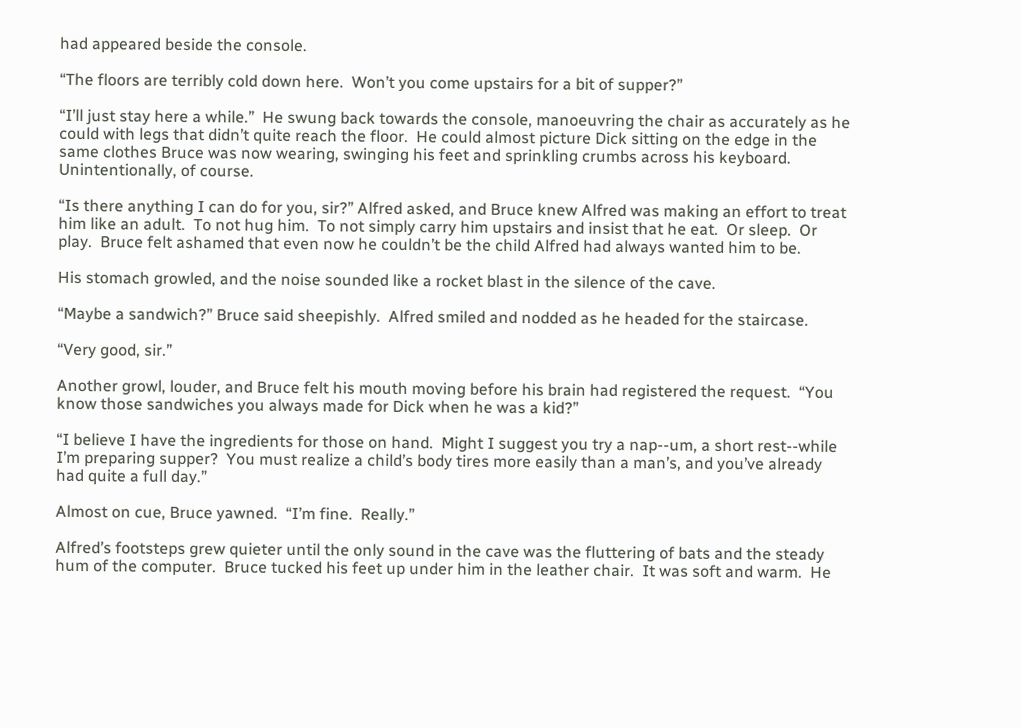had appeared beside the console.

“The floors are terribly cold down here.  Won’t you come upstairs for a bit of supper?”

“I’ll just stay here a while.”  He swung back towards the console, manoeuvring the chair as accurately as he could with legs that didn’t quite reach the floor.  He could almost picture Dick sitting on the edge in the same clothes Bruce was now wearing, swinging his feet and sprinkling crumbs across his keyboard.  Unintentionally, of course.

“Is there anything I can do for you, sir?” Alfred asked, and Bruce knew Alfred was making an effort to treat him like an adult.  To not hug him.  To not simply carry him upstairs and insist that he eat.  Or sleep.  Or play.  Bruce felt ashamed that even now he couldn’t be the child Alfred had always wanted him to be.

His stomach growled, and the noise sounded like a rocket blast in the silence of the cave.

“Maybe a sandwich?” Bruce said sheepishly.  Alfred smiled and nodded as he headed for the staircase.

“Very good, sir.”

Another growl, louder, and Bruce felt his mouth moving before his brain had registered the request.  “You know those sandwiches you always made for Dick when he was a kid?”

“I believe I have the ingredients for those on hand.  Might I suggest you try a nap--um, a short rest--while I’m preparing supper?  You must realize a child’s body tires more easily than a man’s, and you’ve already had quite a full day.”

Almost on cue, Bruce yawned.  “I’m fine.  Really.”

Alfred’s footsteps grew quieter until the only sound in the cave was the fluttering of bats and the steady hum of the computer.  Bruce tucked his feet up under him in the leather chair.  It was soft and warm.  He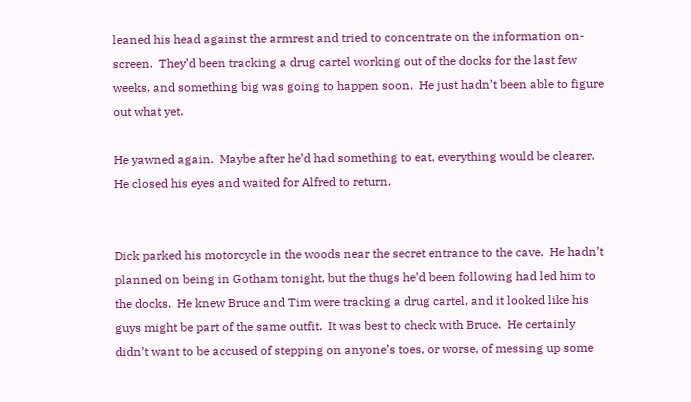leaned his head against the armrest and tried to concentrate on the information on-screen.  They’d been tracking a drug cartel working out of the docks for the last few weeks, and something big was going to happen soon.  He just hadn’t been able to figure out what yet.

He yawned again.  Maybe after he’d had something to eat, everything would be clearer.  He closed his eyes and waited for Alfred to return.


Dick parked his motorcycle in the woods near the secret entrance to the cave.  He hadn’t planned on being in Gotham tonight, but the thugs he’d been following had led him to the docks.  He knew Bruce and Tim were tracking a drug cartel, and it looked like his guys might be part of the same outfit.  It was best to check with Bruce.  He certainly didn’t want to be accused of stepping on anyone’s toes, or worse, of messing up some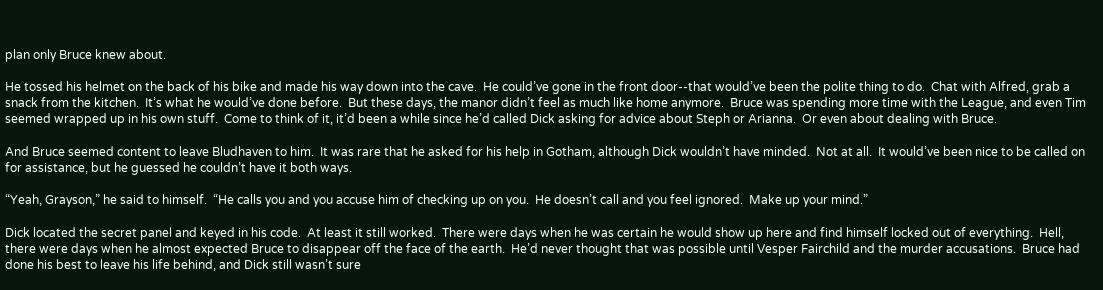plan only Bruce knew about.

He tossed his helmet on the back of his bike and made his way down into the cave.  He could’ve gone in the front door--that would’ve been the polite thing to do.  Chat with Alfred, grab a snack from the kitchen.  It’s what he would’ve done before.  But these days, the manor didn’t feel as much like home anymore.  Bruce was spending more time with the League, and even Tim seemed wrapped up in his own stuff.  Come to think of it, it’d been a while since he’d called Dick asking for advice about Steph or Arianna.  Or even about dealing with Bruce.

And Bruce seemed content to leave Bludhaven to him.  It was rare that he asked for his help in Gotham, although Dick wouldn’t have minded.  Not at all.  It would’ve been nice to be called on for assistance, but he guessed he couldn’t have it both ways.

“Yeah, Grayson,” he said to himself.  “He calls you and you accuse him of checking up on you.  He doesn’t call and you feel ignored.  Make up your mind.”

Dick located the secret panel and keyed in his code.  At least it still worked.  There were days when he was certain he would show up here and find himself locked out of everything.  Hell, there were days when he almost expected Bruce to disappear off the face of the earth.  He’d never thought that was possible until Vesper Fairchild and the murder accusations.  Bruce had done his best to leave his life behind, and Dick still wasn’t sure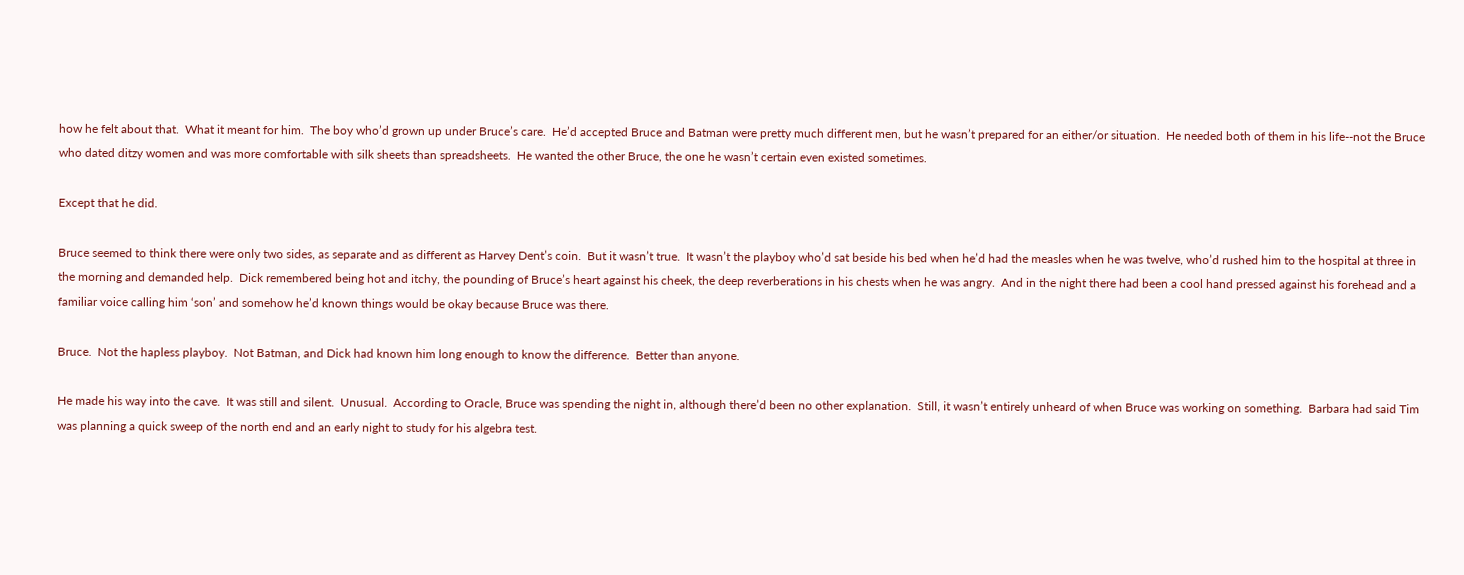how he felt about that.  What it meant for him.  The boy who’d grown up under Bruce’s care.  He’d accepted Bruce and Batman were pretty much different men, but he wasn’t prepared for an either/or situation.  He needed both of them in his life--not the Bruce who dated ditzy women and was more comfortable with silk sheets than spreadsheets.  He wanted the other Bruce, the one he wasn’t certain even existed sometimes.

Except that he did.

Bruce seemed to think there were only two sides, as separate and as different as Harvey Dent’s coin.  But it wasn’t true.  It wasn’t the playboy who’d sat beside his bed when he’d had the measles when he was twelve, who’d rushed him to the hospital at three in the morning and demanded help.  Dick remembered being hot and itchy, the pounding of Bruce’s heart against his cheek, the deep reverberations in his chests when he was angry.  And in the night there had been a cool hand pressed against his forehead and a familiar voice calling him ‘son’ and somehow he’d known things would be okay because Bruce was there.

Bruce.  Not the hapless playboy.  Not Batman, and Dick had known him long enough to know the difference.  Better than anyone.

He made his way into the cave.  It was still and silent.  Unusual.  According to Oracle, Bruce was spending the night in, although there’d been no other explanation.  Still, it wasn’t entirely unheard of when Bruce was working on something.  Barbara had said Tim was planning a quick sweep of the north end and an early night to study for his algebra test.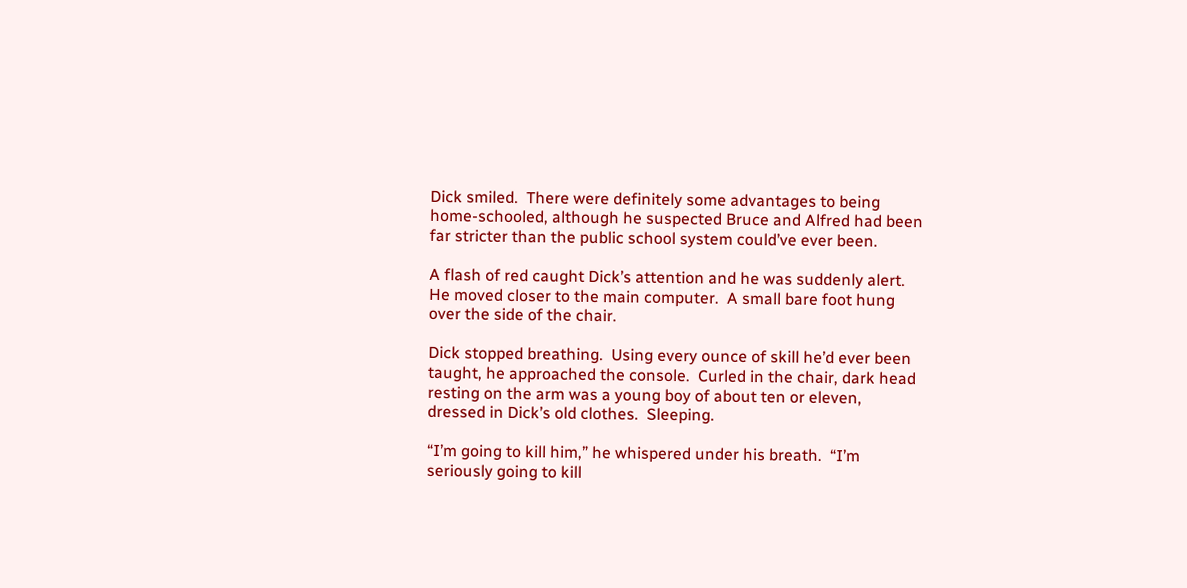Dick smiled.  There were definitely some advantages to being home-schooled, although he suspected Bruce and Alfred had been far stricter than the public school system could’ve ever been.

A flash of red caught Dick’s attention and he was suddenly alert.  He moved closer to the main computer.  A small bare foot hung over the side of the chair.

Dick stopped breathing.  Using every ounce of skill he’d ever been taught, he approached the console.  Curled in the chair, dark head resting on the arm was a young boy of about ten or eleven, dressed in Dick’s old clothes.  Sleeping.

“I’m going to kill him,” he whispered under his breath.  “I’m seriously going to kill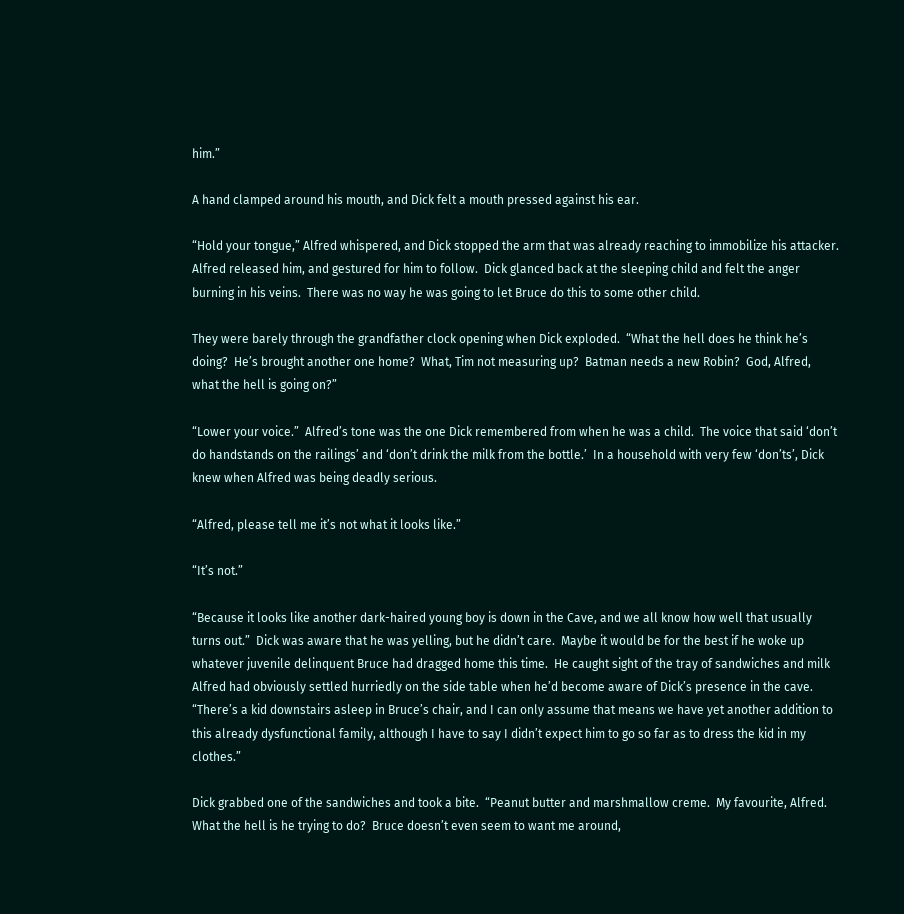him.”

A hand clamped around his mouth, and Dick felt a mouth pressed against his ear.

“Hold your tongue,” Alfred whispered, and Dick stopped the arm that was already reaching to immobilize his attacker.  Alfred released him, and gestured for him to follow.  Dick glanced back at the sleeping child and felt the anger burning in his veins.  There was no way he was going to let Bruce do this to some other child.

They were barely through the grandfather clock opening when Dick exploded.  “What the hell does he think he’s doing?  He’s brought another one home?  What, Tim not measuring up?  Batman needs a new Robin?  God, Alfred, what the hell is going on?”

“Lower your voice.”  Alfred’s tone was the one Dick remembered from when he was a child.  The voice that said ‘don’t do handstands on the railings’ and ‘don’t drink the milk from the bottle.’  In a household with very few ‘don’ts’, Dick knew when Alfred was being deadly serious.

“Alfred, please tell me it’s not what it looks like.”

“It’s not.”

“Because it looks like another dark-haired young boy is down in the Cave, and we all know how well that usually turns out.”  Dick was aware that he was yelling, but he didn’t care.  Maybe it would be for the best if he woke up whatever juvenile delinquent Bruce had dragged home this time.  He caught sight of the tray of sandwiches and milk Alfred had obviously settled hurriedly on the side table when he’d become aware of Dick’s presence in the cave.  “There’s a kid downstairs asleep in Bruce’s chair, and I can only assume that means we have yet another addition to this already dysfunctional family, although I have to say I didn’t expect him to go so far as to dress the kid in my clothes.”

Dick grabbed one of the sandwiches and took a bite.  “Peanut butter and marshmallow creme.  My favourite, Alfred.  What the hell is he trying to do?  Bruce doesn’t even seem to want me around,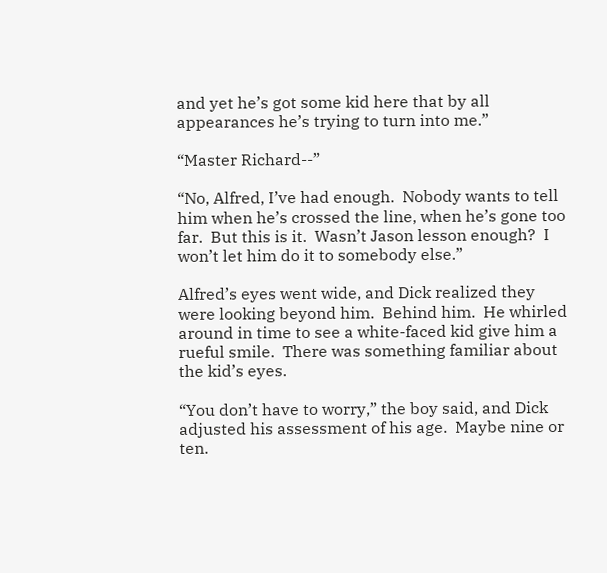and yet he’s got some kid here that by all appearances he’s trying to turn into me.”

“Master Richard--”

“No, Alfred, I’ve had enough.  Nobody wants to tell him when he’s crossed the line, when he’s gone too far.  But this is it.  Wasn’t Jason lesson enough?  I won’t let him do it to somebody else.”

Alfred’s eyes went wide, and Dick realized they were looking beyond him.  Behind him.  He whirled around in time to see a white-faced kid give him a rueful smile.  There was something familiar about the kid’s eyes.

“You don’t have to worry,” the boy said, and Dick adjusted his assessment of his age.  Maybe nine or ten.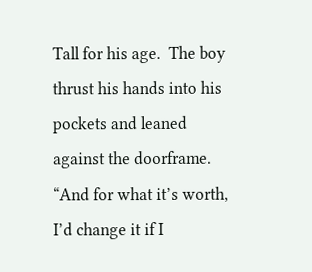Tall for his age.  The boy thrust his hands into his pockets and leaned against the doorframe.  “And for what it’s worth, I’d change it if I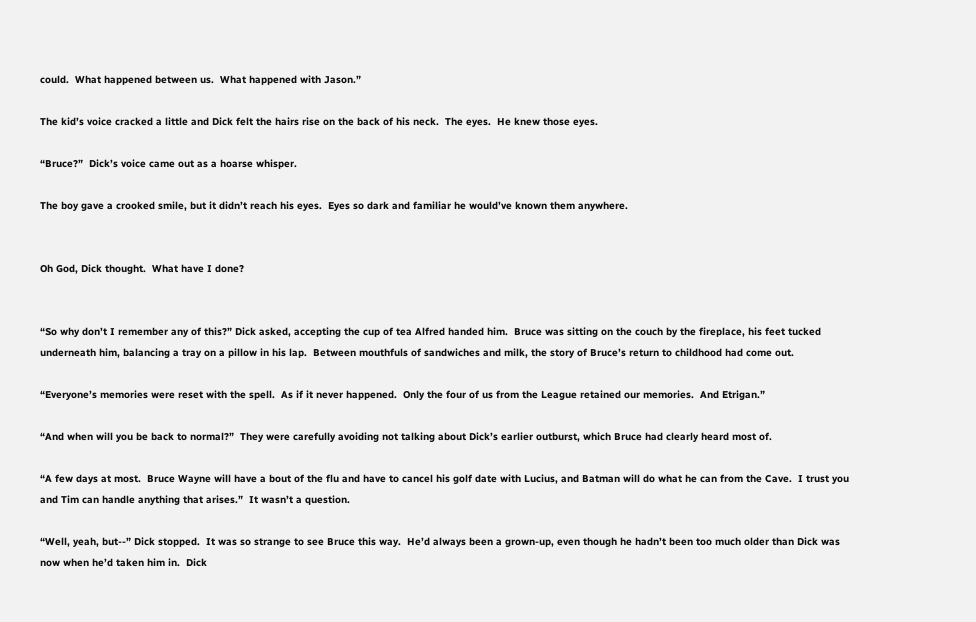could.  What happened between us.  What happened with Jason.”

The kid’s voice cracked a little and Dick felt the hairs rise on the back of his neck.  The eyes.  He knew those eyes.

“Bruce?”  Dick’s voice came out as a hoarse whisper.

The boy gave a crooked smile, but it didn’t reach his eyes.  Eyes so dark and familiar he would’ve known them anywhere.


Oh God, Dick thought.  What have I done?


“So why don’t I remember any of this?” Dick asked, accepting the cup of tea Alfred handed him.  Bruce was sitting on the couch by the fireplace, his feet tucked underneath him, balancing a tray on a pillow in his lap.  Between mouthfuls of sandwiches and milk, the story of Bruce’s return to childhood had come out.

“Everyone’s memories were reset with the spell.  As if it never happened.  Only the four of us from the League retained our memories.  And Etrigan.”

“And when will you be back to normal?”  They were carefully avoiding not talking about Dick’s earlier outburst, which Bruce had clearly heard most of.

“A few days at most.  Bruce Wayne will have a bout of the flu and have to cancel his golf date with Lucius, and Batman will do what he can from the Cave.  I trust you and Tim can handle anything that arises.”  It wasn’t a question.

“Well, yeah, but--” Dick stopped.  It was so strange to see Bruce this way.  He’d always been a grown-up, even though he hadn’t been too much older than Dick was now when he’d taken him in.  Dick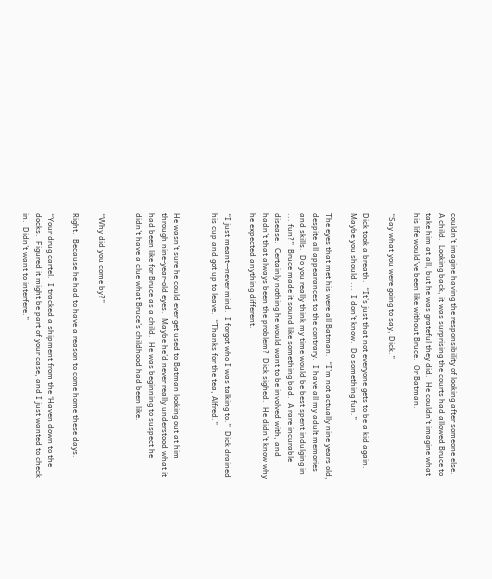couldn’t imagine having the responsibility of looking after someone else.  A child.  Looking back, it was surprising the courts had allowed Bruce to take him at all, but he was grateful they did.  He couldn’t imagine what his life would’ve been like without Bruce.  Or Batman.

“Say what you were going to say, Dick.”

Dick took a breath.  “It’s just that not everyone gets to be a kid again.  Maybe you should ...  I don’t know.  Do something fun.”

The eyes that met his were all Batman.  “I’m not actually nine years old, despite all appearances to the contrary.  I have all my adult memories and skills.  Do you really think my time would be best spent indulging in ... fun?”  Bruce made it sound like something bad.  A rare incurable disease.  Certainly nothing he would want to be involved with, and hadn’t that always been the problem?  Dick sighed.  He didn’t know why he expected anything different.

“I just meant--never mind.  I forgot who I was talking to.”  Dick drained his cup and got up to leave.  “Thanks for the tea, Alfred.”


He wasn’t sure he could ever get used to Batman looking out at him through nine-year-old eyes.  Maybe he’d never really understood what it had been like for Bruce as a child.  He was beginning to suspect he didn’t have a clue what Bruce’s childhood had been like.


“Why did you come by?”

Right.  Because he had to have a reason to come home these days.

“Your drug cartel.  I tracked a shipment from the ‘Haven down to the docks.  Figured it might be part of your case, and I just wanted to check in.  Didn’t want to interfere.”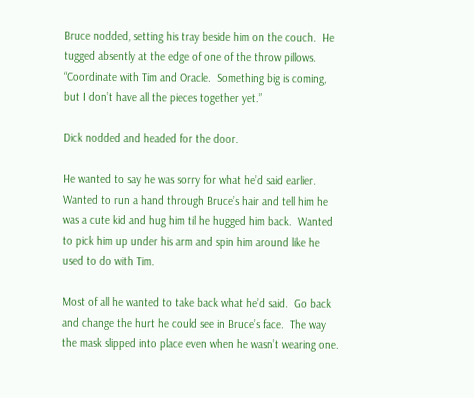Bruce nodded, setting his tray beside him on the couch.  He tugged absently at the edge of one of the throw pillows.  “Coordinate with Tim and Oracle.  Something big is coming, but I don’t have all the pieces together yet.”

Dick nodded and headed for the door.

He wanted to say he was sorry for what he’d said earlier.  Wanted to run a hand through Bruce’s hair and tell him he was a cute kid and hug him til he hugged him back.  Wanted to pick him up under his arm and spin him around like he used to do with Tim.

Most of all he wanted to take back what he’d said.  Go back and change the hurt he could see in Bruce’s face.  The way the mask slipped into place even when he wasn’t wearing one.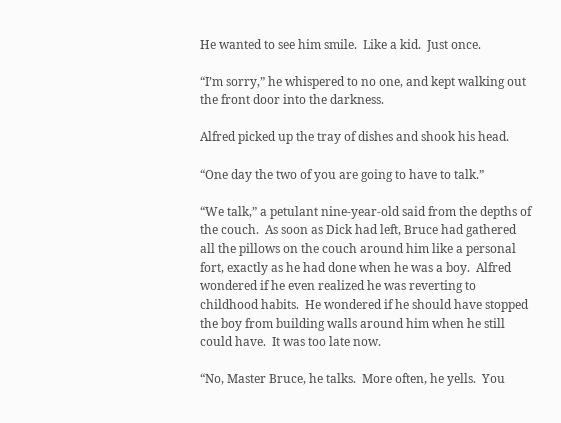He wanted to see him smile.  Like a kid.  Just once.

“I’m sorry,” he whispered to no one, and kept walking out the front door into the darkness.

Alfred picked up the tray of dishes and shook his head.

“One day the two of you are going to have to talk.”

“We talk,” a petulant nine-year-old said from the depths of the couch.  As soon as Dick had left, Bruce had gathered all the pillows on the couch around him like a personal fort, exactly as he had done when he was a boy.  Alfred wondered if he even realized he was reverting to childhood habits.  He wondered if he should have stopped the boy from building walls around him when he still could have.  It was too late now.

“No, Master Bruce, he talks.  More often, he yells.  You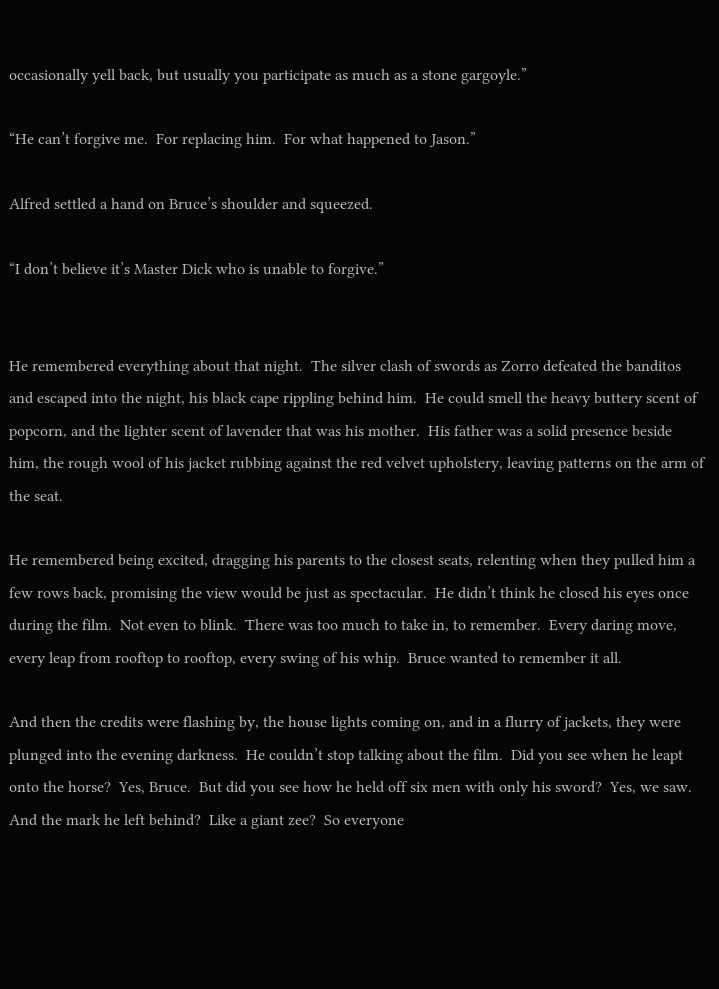occasionally yell back, but usually you participate as much as a stone gargoyle.”

“He can’t forgive me.  For replacing him.  For what happened to Jason.”

Alfred settled a hand on Bruce’s shoulder and squeezed.

“I don’t believe it’s Master Dick who is unable to forgive.”


He remembered everything about that night.  The silver clash of swords as Zorro defeated the banditos and escaped into the night, his black cape rippling behind him.  He could smell the heavy buttery scent of popcorn, and the lighter scent of lavender that was his mother.  His father was a solid presence beside him, the rough wool of his jacket rubbing against the red velvet upholstery, leaving patterns on the arm of the seat.

He remembered being excited, dragging his parents to the closest seats, relenting when they pulled him a few rows back, promising the view would be just as spectacular.  He didn’t think he closed his eyes once during the film.  Not even to blink.  There was too much to take in, to remember.  Every daring move, every leap from rooftop to rooftop, every swing of his whip.  Bruce wanted to remember it all.

And then the credits were flashing by, the house lights coming on, and in a flurry of jackets, they were plunged into the evening darkness.  He couldn’t stop talking about the film.  Did you see when he leapt onto the horse?  Yes, Bruce.  But did you see how he held off six men with only his sword?  Yes, we saw.  And the mark he left behind?  Like a giant zee?  So everyone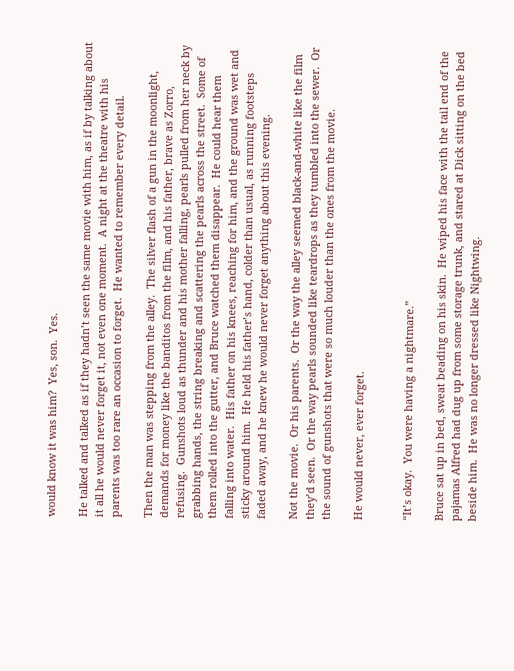would know it was him?  Yes, son.  Yes.

He talked and talked as if they hadn’t seen the same movie with him, as if by talking about it all he would never forget it, not even one moment.  A night at the theatre with his parents was too rare an occasion to forget.  He wanted to remember every detail.

Then the man was stepping from the alley.  The silver flash of a gun in the moonlight, demands for money like the banditos from the film, and his father, brave as Zorro, refusing.  Gunshots loud as thunder and his mother falling, pearls pulled from her neck by grabbing hands, the string breaking and scattering the pearls across the street.  Some of them rolled into the gutter, and Bruce watched them disappear.  He could hear them falling into water.  His father on his knees, reaching for him, and the ground was wet and sticky around him.  He held his father’s hand, colder than usual, as running footsteps faded away, and he knew he would never forget anything about this evening.

Not the movie.  Or his parents.  Or the way the alley seemed black-and-white like the film they’d seen.  Or the way pearls sounded like teardrops as they tumbled into the sewer.  Or the sound of gunshots that were so much louder than the ones from the movie.

He would never, ever forget.


“It’s okay.  You were having a nightmare.”

Bruce sat up in bed, sweat beading on his skin.  He wiped his face with the tail end of the pajamas Alfred had dug up from some storage trunk, and stared at Dick sitting on the bed beside him.  He was no longer dressed like Nightwing.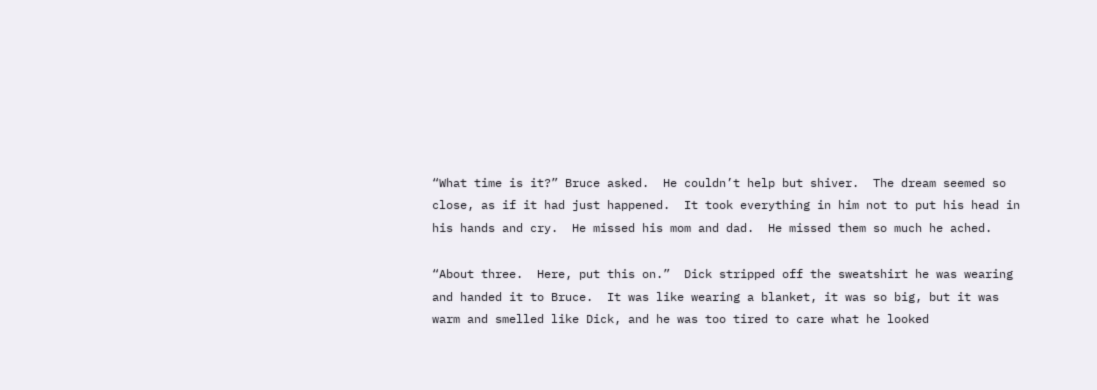“What time is it?” Bruce asked.  He couldn’t help but shiver.  The dream seemed so close, as if it had just happened.  It took everything in him not to put his head in his hands and cry.  He missed his mom and dad.  He missed them so much he ached.

“About three.  Here, put this on.”  Dick stripped off the sweatshirt he was wearing and handed it to Bruce.  It was like wearing a blanket, it was so big, but it was warm and smelled like Dick, and he was too tired to care what he looked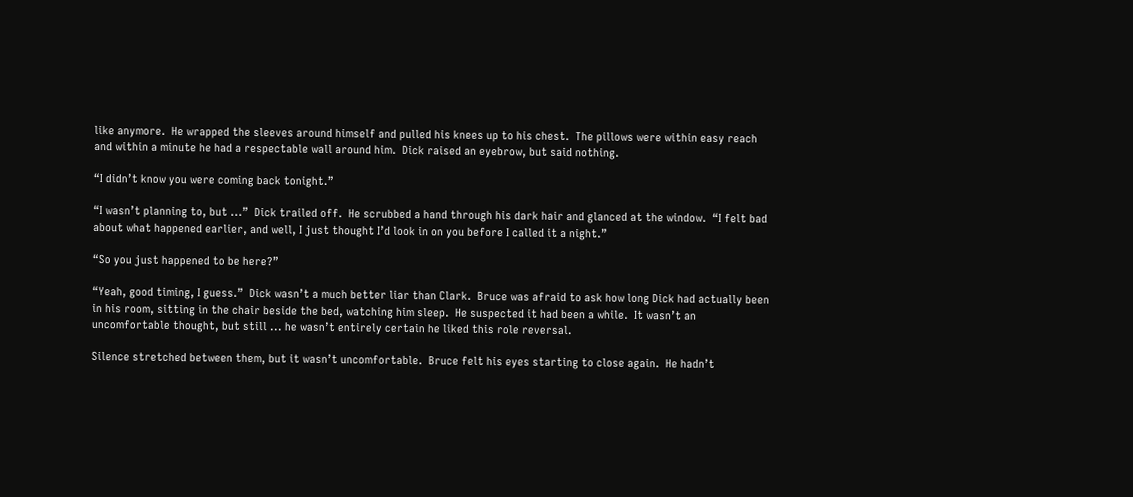like anymore.  He wrapped the sleeves around himself and pulled his knees up to his chest.  The pillows were within easy reach and within a minute he had a respectable wall around him.  Dick raised an eyebrow, but said nothing.

“I didn’t know you were coming back tonight.”

“I wasn’t planning to, but ...”  Dick trailed off.  He scrubbed a hand through his dark hair and glanced at the window.  “I felt bad about what happened earlier, and well, I just thought I’d look in on you before I called it a night.”

“So you just happened to be here?”

“Yeah, good timing, I guess.”  Dick wasn’t a much better liar than Clark.  Bruce was afraid to ask how long Dick had actually been in his room, sitting in the chair beside the bed, watching him sleep.  He suspected it had been a while.  It wasn’t an uncomfortable thought, but still ... he wasn’t entirely certain he liked this role reversal.

Silence stretched between them, but it wasn’t uncomfortable.  Bruce felt his eyes starting to close again.  He hadn’t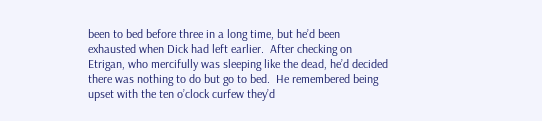been to bed before three in a long time, but he’d been exhausted when Dick had left earlier.  After checking on Etrigan, who mercifully was sleeping like the dead, he’d decided there was nothing to do but go to bed.  He remembered being upset with the ten o’clock curfew they’d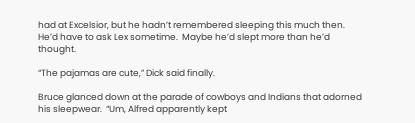had at Excelsior, but he hadn’t remembered sleeping this much then.  He’d have to ask Lex sometime.  Maybe he’d slept more than he’d thought.

“The pajamas are cute,” Dick said finally.

Bruce glanced down at the parade of cowboys and Indians that adorned his sleepwear.  “Um, Alfred apparently kept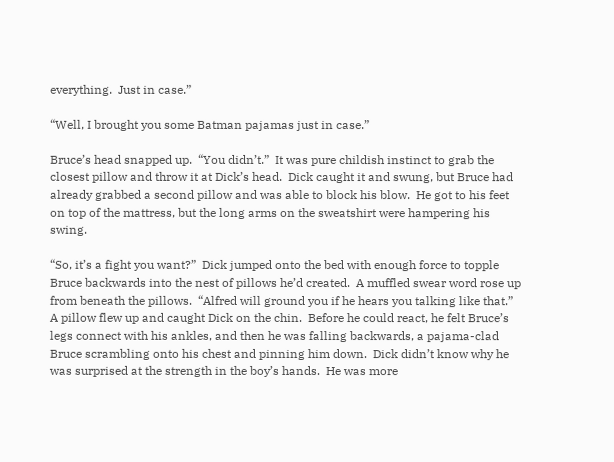everything.  Just in case.”

“Well, I brought you some Batman pajamas just in case.”

Bruce’s head snapped up.  “You didn’t.”  It was pure childish instinct to grab the closest pillow and throw it at Dick’s head.  Dick caught it and swung, but Bruce had already grabbed a second pillow and was able to block his blow.  He got to his feet on top of the mattress, but the long arms on the sweatshirt were hampering his swing.

“So, it’s a fight you want?”  Dick jumped onto the bed with enough force to topple Bruce backwards into the nest of pillows he’d created.  A muffled swear word rose up from beneath the pillows.  “Alfred will ground you if he hears you talking like that.”
A pillow flew up and caught Dick on the chin.  Before he could react, he felt Bruce’s legs connect with his ankles, and then he was falling backwards, a pajama-clad Bruce scrambling onto his chest and pinning him down.  Dick didn’t know why he was surprised at the strength in the boy’s hands.  He was more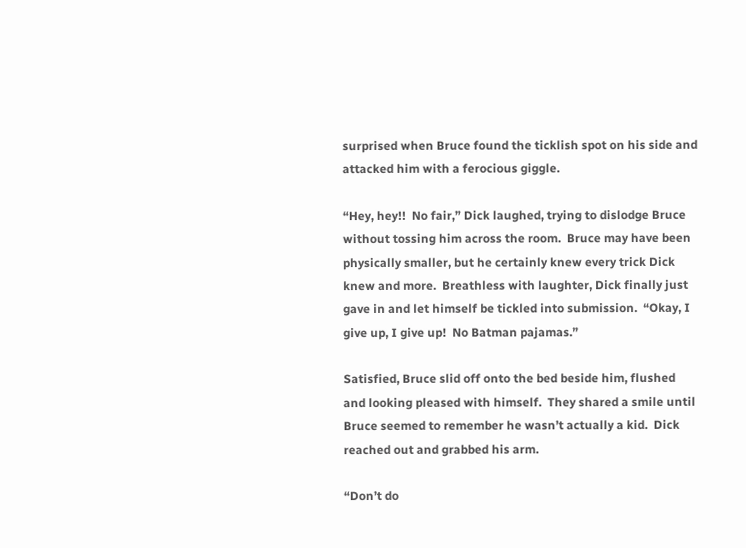surprised when Bruce found the ticklish spot on his side and attacked him with a ferocious giggle.

“Hey, hey!!  No fair,” Dick laughed, trying to dislodge Bruce without tossing him across the room.  Bruce may have been physically smaller, but he certainly knew every trick Dick knew and more.  Breathless with laughter, Dick finally just gave in and let himself be tickled into submission.  “Okay, I give up, I give up!  No Batman pajamas.”

Satisfied, Bruce slid off onto the bed beside him, flushed and looking pleased with himself.  They shared a smile until Bruce seemed to remember he wasn’t actually a kid.  Dick reached out and grabbed his arm.

“Don’t do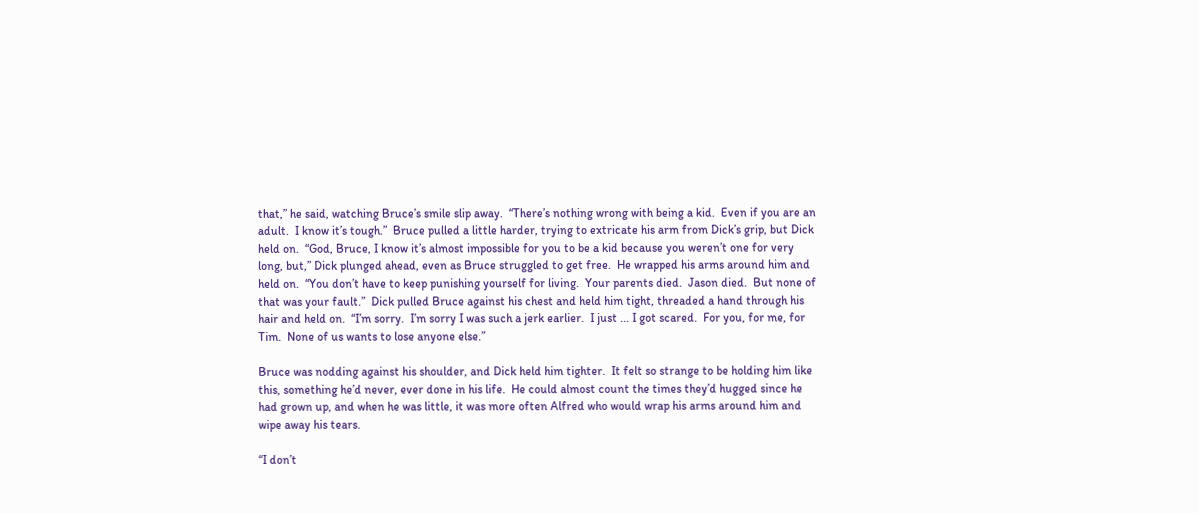that,” he said, watching Bruce’s smile slip away.  “There’s nothing wrong with being a kid.  Even if you are an adult.  I know it’s tough.”  Bruce pulled a little harder, trying to extricate his arm from Dick’s grip, but Dick held on.  “God, Bruce, I know it’s almost impossible for you to be a kid because you weren’t one for very long, but,” Dick plunged ahead, even as Bruce struggled to get free.  He wrapped his arms around him and held on.  “You don’t have to keep punishing yourself for living.  Your parents died.  Jason died.  But none of that was your fault.”  Dick pulled Bruce against his chest and held him tight, threaded a hand through his hair and held on.  “I’m sorry.  I’m sorry I was such a jerk earlier.  I just ... I got scared.  For you, for me, for Tim.  None of us wants to lose anyone else.”

Bruce was nodding against his shoulder, and Dick held him tighter.  It felt so strange to be holding him like this, something he’d never, ever done in his life.  He could almost count the times they’d hugged since he had grown up, and when he was little, it was more often Alfred who would wrap his arms around him and wipe away his tears.

“I don’t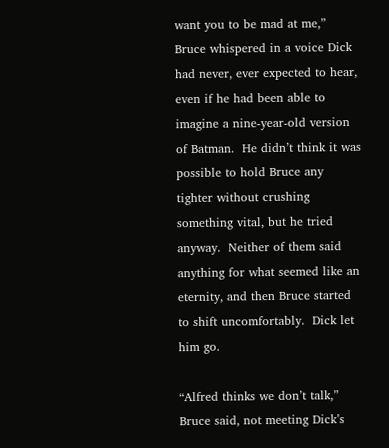want you to be mad at me,” Bruce whispered in a voice Dick had never, ever expected to hear, even if he had been able to imagine a nine-year-old version of Batman.  He didn’t think it was possible to hold Bruce any tighter without crushing something vital, but he tried anyway.  Neither of them said anything for what seemed like an eternity, and then Bruce started to shift uncomfortably.  Dick let him go.

“Alfred thinks we don’t talk,” Bruce said, not meeting Dick’s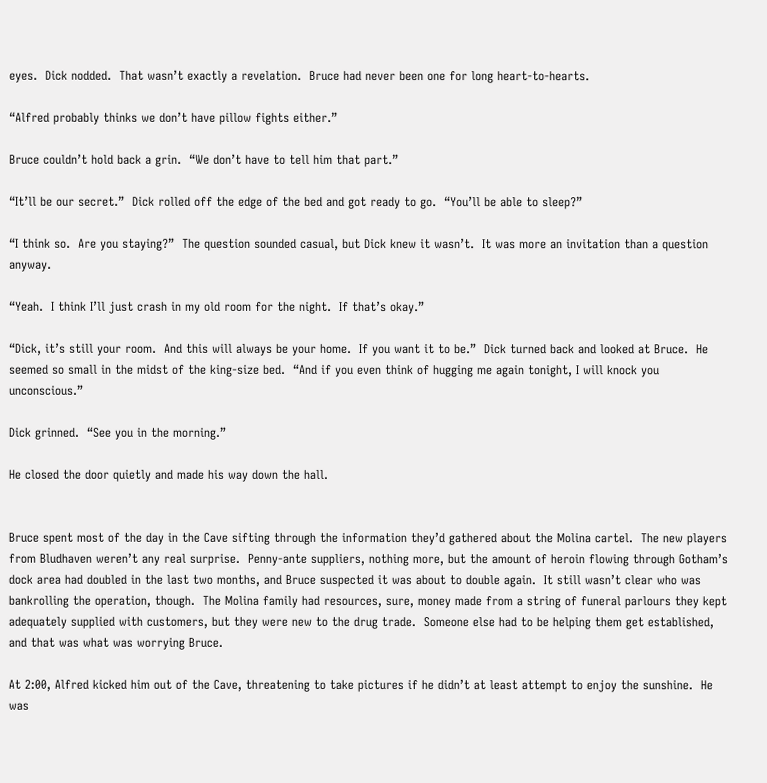eyes.  Dick nodded.  That wasn’t exactly a revelation.  Bruce had never been one for long heart-to-hearts.

“Alfred probably thinks we don’t have pillow fights either.”

Bruce couldn’t hold back a grin.  “We don’t have to tell him that part.”

“It’ll be our secret.”  Dick rolled off the edge of the bed and got ready to go.  “You’ll be able to sleep?”

“I think so.  Are you staying?”  The question sounded casual, but Dick knew it wasn’t.  It was more an invitation than a question anyway.

“Yeah.  I think I’ll just crash in my old room for the night.  If that’s okay.”

“Dick, it’s still your room.  And this will always be your home.  If you want it to be.”  Dick turned back and looked at Bruce.  He seemed so small in the midst of the king-size bed.  “And if you even think of hugging me again tonight, I will knock you unconscious.”

Dick grinned.  “See you in the morning.”

He closed the door quietly and made his way down the hall.


Bruce spent most of the day in the Cave sifting through the information they’d gathered about the Molina cartel.  The new players from Bludhaven weren’t any real surprise.  Penny-ante suppliers, nothing more, but the amount of heroin flowing through Gotham’s dock area had doubled in the last two months, and Bruce suspected it was about to double again.  It still wasn’t clear who was bankrolling the operation, though.  The Molina family had resources, sure, money made from a string of funeral parlours they kept adequately supplied with customers, but they were new to the drug trade.  Someone else had to be helping them get established, and that was what was worrying Bruce.

At 2:00, Alfred kicked him out of the Cave, threatening to take pictures if he didn’t at least attempt to enjoy the sunshine.  He was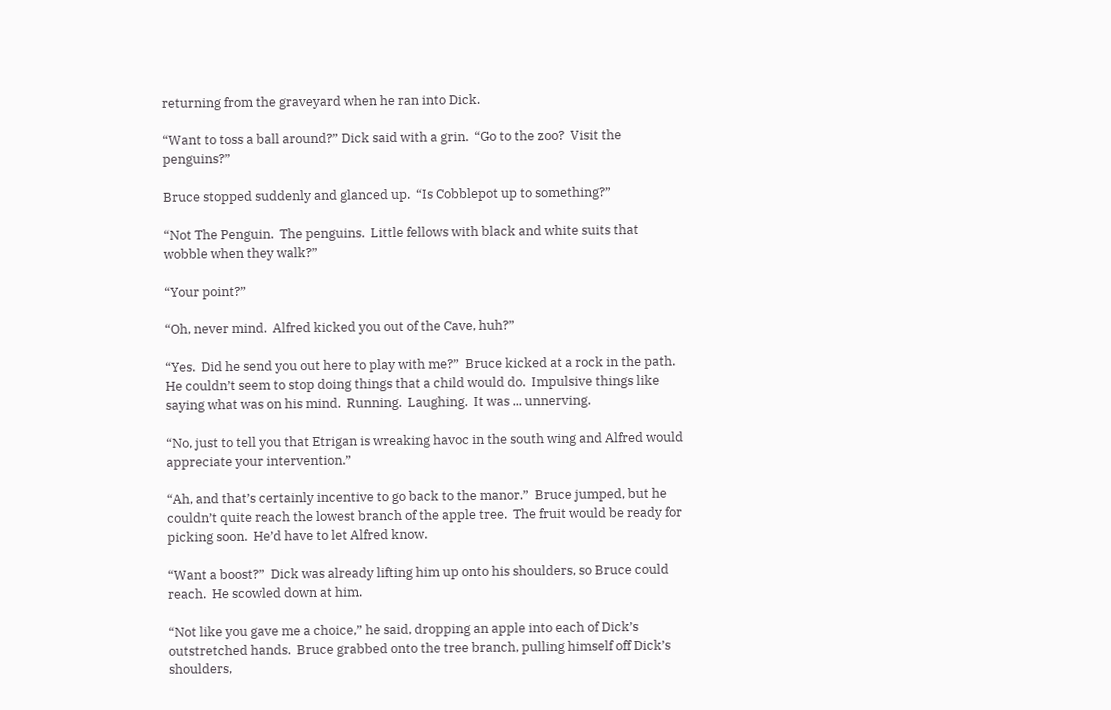returning from the graveyard when he ran into Dick.

“Want to toss a ball around?” Dick said with a grin.  “Go to the zoo?  Visit the penguins?”

Bruce stopped suddenly and glanced up.  “Is Cobblepot up to something?”

“Not The Penguin.  The penguins.  Little fellows with black and white suits that wobble when they walk?”

“Your point?”

“Oh, never mind.  Alfred kicked you out of the Cave, huh?”

“Yes.  Did he send you out here to play with me?”  Bruce kicked at a rock in the path.  He couldn’t seem to stop doing things that a child would do.  Impulsive things like saying what was on his mind.  Running.  Laughing.  It was ... unnerving.

“No, just to tell you that Etrigan is wreaking havoc in the south wing and Alfred would appreciate your intervention.”

“Ah, and that’s certainly incentive to go back to the manor.”  Bruce jumped, but he couldn’t quite reach the lowest branch of the apple tree.  The fruit would be ready for picking soon.  He’d have to let Alfred know.

“Want a boost?”  Dick was already lifting him up onto his shoulders, so Bruce could reach.  He scowled down at him.

“Not like you gave me a choice,” he said, dropping an apple into each of Dick’s outstretched hands.  Bruce grabbed onto the tree branch, pulling himself off Dick’s shoulders,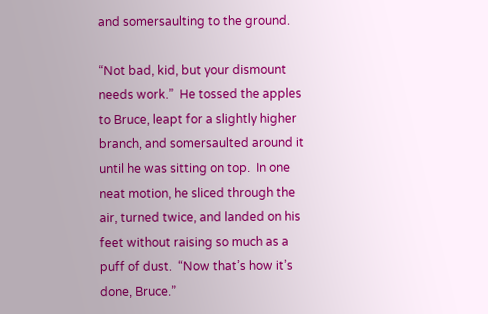and somersaulting to the ground.

“Not bad, kid, but your dismount needs work.”  He tossed the apples to Bruce, leapt for a slightly higher branch, and somersaulted around it until he was sitting on top.  In one neat motion, he sliced through the air, turned twice, and landed on his feet without raising so much as a puff of dust.  “Now that’s how it’s done, Bruce.”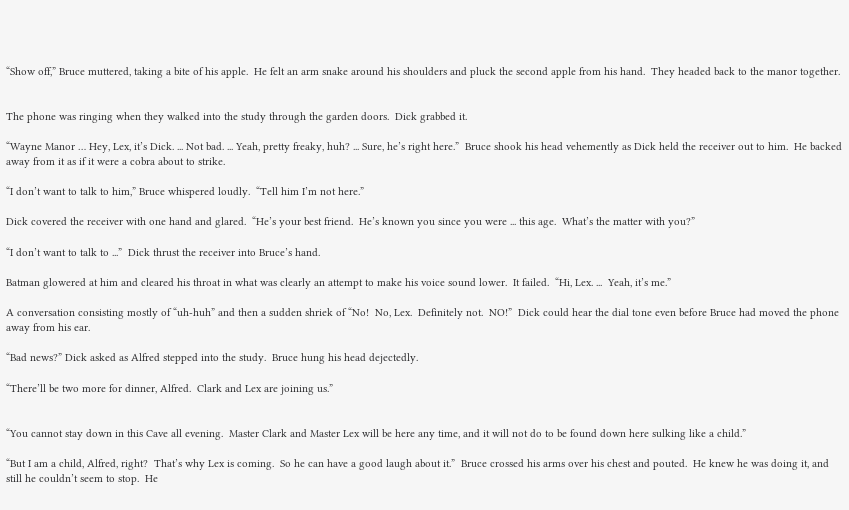“Show off,” Bruce muttered, taking a bite of his apple.  He felt an arm snake around his shoulders and pluck the second apple from his hand.  They headed back to the manor together.


The phone was ringing when they walked into the study through the garden doors.  Dick grabbed it.

“Wayne Manor … Hey, Lex, it’s Dick. ... Not bad. ... Yeah, pretty freaky, huh? ... Sure, he’s right here.”  Bruce shook his head vehemently as Dick held the receiver out to him.  He backed away from it as if it were a cobra about to strike.

“I don’t want to talk to him,” Bruce whispered loudly.  “Tell him I’m not here.”

Dick covered the receiver with one hand and glared.  “He’s your best friend.  He’s known you since you were ... this age.  What’s the matter with you?”

“I don’t want to talk to ...”  Dick thrust the receiver into Bruce’s hand.

Batman glowered at him and cleared his throat in what was clearly an attempt to make his voice sound lower.  It failed.  “Hi, Lex. ...  Yeah, it’s me.”

A conversation consisting mostly of “uh-huh” and then a sudden shriek of “No!  No, Lex.  Definitely not.  NO!”  Dick could hear the dial tone even before Bruce had moved the phone away from his ear.

“Bad news?” Dick asked as Alfred stepped into the study.  Bruce hung his head dejectedly.

“There’ll be two more for dinner, Alfred.  Clark and Lex are joining us.”


“You cannot stay down in this Cave all evening.  Master Clark and Master Lex will be here any time, and it will not do to be found down here sulking like a child.”

“But I am a child, Alfred, right?  That’s why Lex is coming.  So he can have a good laugh about it.”  Bruce crossed his arms over his chest and pouted.  He knew he was doing it, and still he couldn’t seem to stop.  He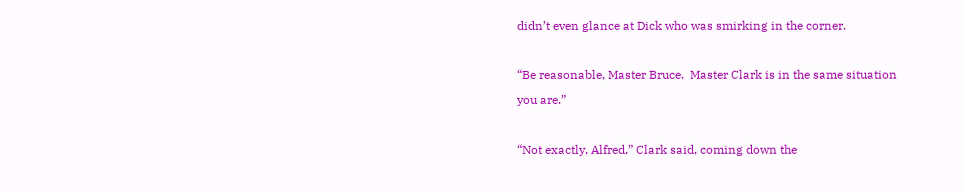didn’t even glance at Dick who was smirking in the corner.

“Be reasonable, Master Bruce.  Master Clark is in the same situation you are.”

“Not exactly, Alfred,” Clark said, coming down the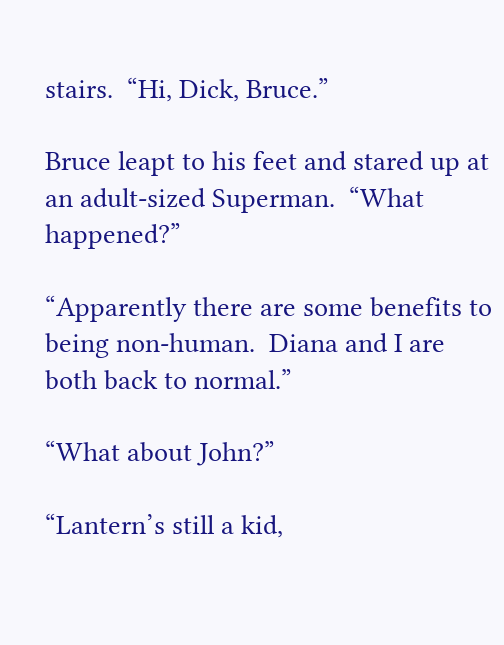stairs.  “Hi, Dick, Bruce.”

Bruce leapt to his feet and stared up at an adult-sized Superman.  “What happened?”

“Apparently there are some benefits to being non-human.  Diana and I are both back to normal.”

“What about John?”

“Lantern’s still a kid,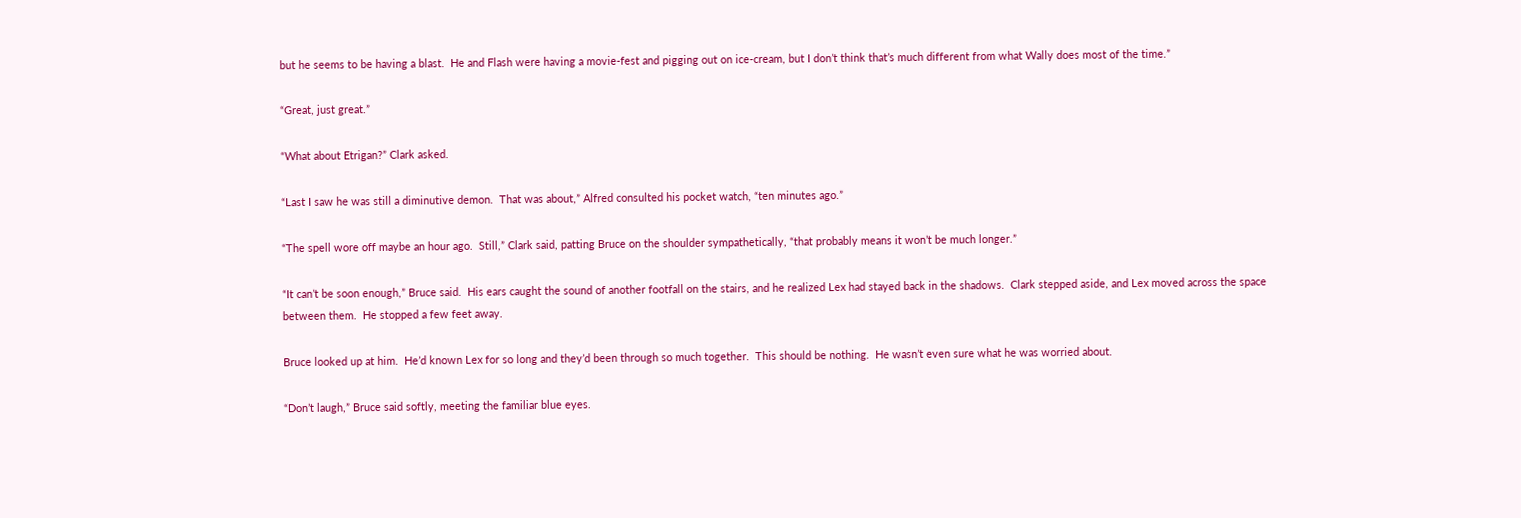but he seems to be having a blast.  He and Flash were having a movie-fest and pigging out on ice-cream, but I don’t think that’s much different from what Wally does most of the time.”

“Great, just great.”

“What about Etrigan?” Clark asked.

“Last I saw he was still a diminutive demon.  That was about,” Alfred consulted his pocket watch, “ten minutes ago.”

“The spell wore off maybe an hour ago.  Still,” Clark said, patting Bruce on the shoulder sympathetically, “that probably means it won’t be much longer.”

“It can’t be soon enough,” Bruce said.  His ears caught the sound of another footfall on the stairs, and he realized Lex had stayed back in the shadows.  Clark stepped aside, and Lex moved across the space between them.  He stopped a few feet away.

Bruce looked up at him.  He’d known Lex for so long and they’d been through so much together.  This should be nothing.  He wasn’t even sure what he was worried about.

“Don’t laugh,” Bruce said softly, meeting the familiar blue eyes.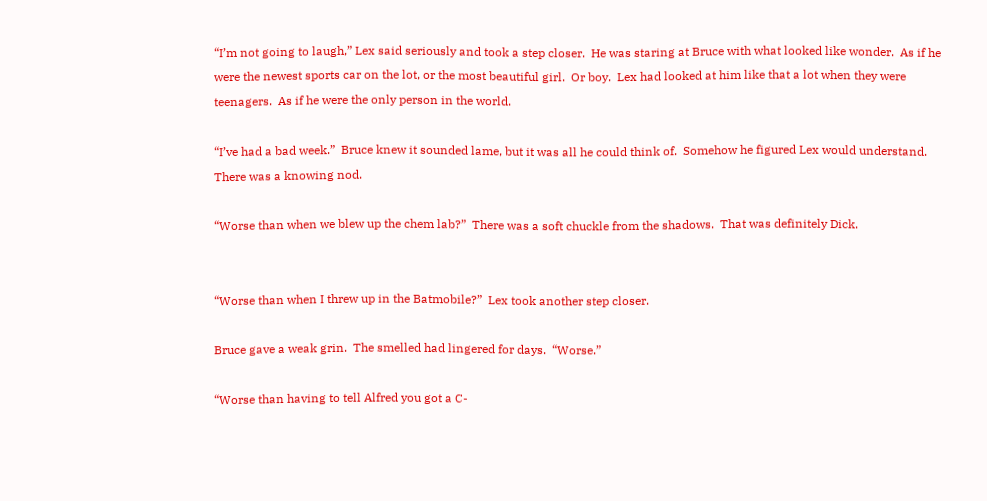“I’m not going to laugh,” Lex said seriously and took a step closer.  He was staring at Bruce with what looked like wonder.  As if he were the newest sports car on the lot, or the most beautiful girl.  Or boy.  Lex had looked at him like that a lot when they were teenagers.  As if he were the only person in the world.

“I’ve had a bad week.”  Bruce knew it sounded lame, but it was all he could think of.  Somehow he figured Lex would understand.  There was a knowing nod.

“Worse than when we blew up the chem lab?”  There was a soft chuckle from the shadows.  That was definitely Dick.


“Worse than when I threw up in the Batmobile?”  Lex took another step closer.

Bruce gave a weak grin.  The smelled had lingered for days.  “Worse.”

“Worse than having to tell Alfred you got a C-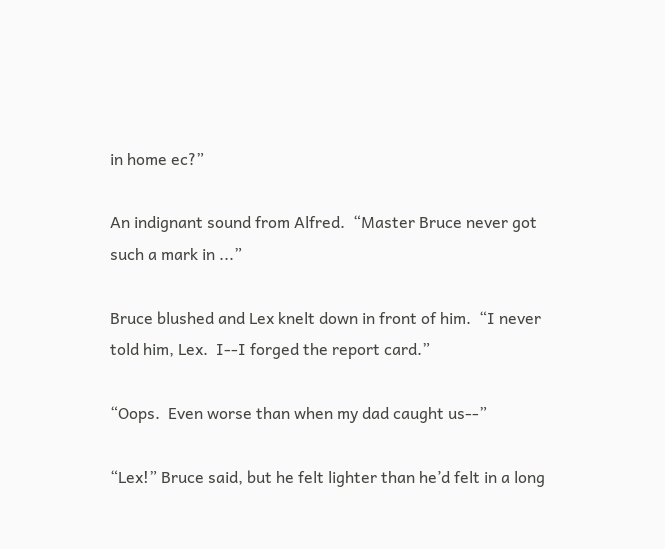in home ec?”

An indignant sound from Alfred.  “Master Bruce never got such a mark in ...”

Bruce blushed and Lex knelt down in front of him.  “I never told him, Lex.  I--I forged the report card.”

“Oops.  Even worse than when my dad caught us--”

“Lex!” Bruce said, but he felt lighter than he’d felt in a long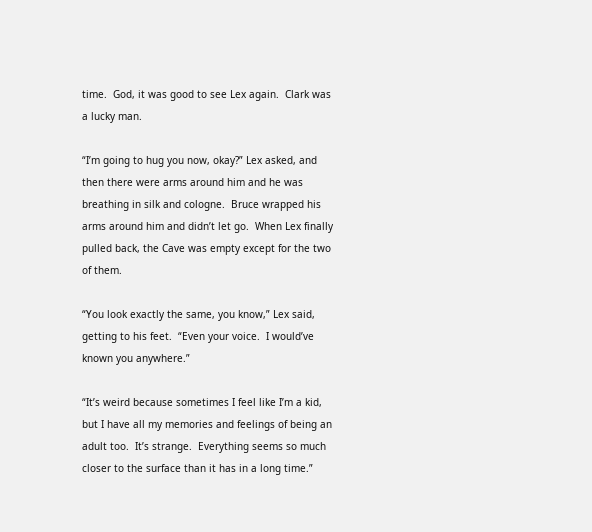time.  God, it was good to see Lex again.  Clark was a lucky man.

“I’m going to hug you now, okay?” Lex asked, and then there were arms around him and he was breathing in silk and cologne.  Bruce wrapped his arms around him and didn’t let go.  When Lex finally pulled back, the Cave was empty except for the two of them.

“You look exactly the same, you know,” Lex said, getting to his feet.  “Even your voice.  I would’ve known you anywhere.”

“It’s weird because sometimes I feel like I’m a kid, but I have all my memories and feelings of being an adult too.  It’s strange.  Everything seems so much closer to the surface than it has in a long time.”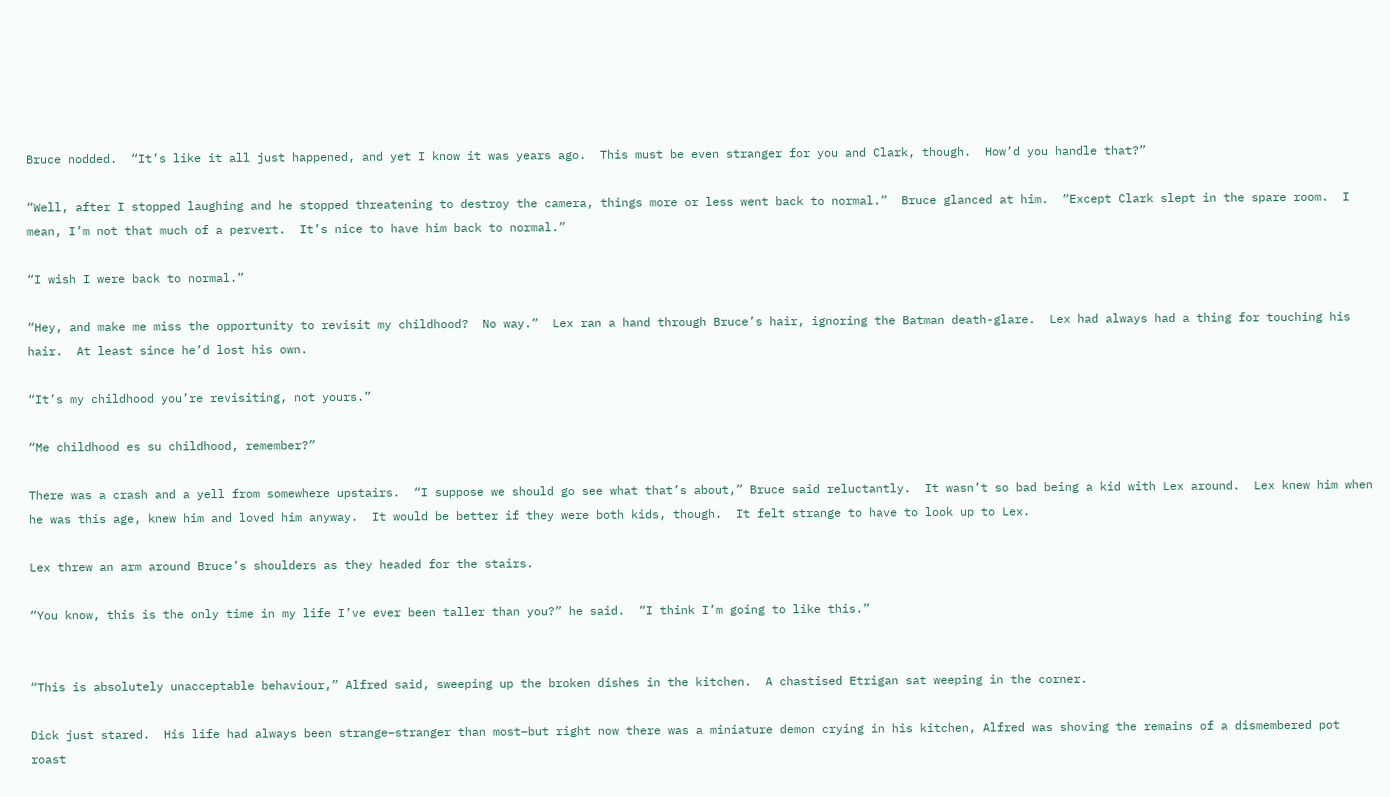Bruce nodded.  “It’s like it all just happened, and yet I know it was years ago.  This must be even stranger for you and Clark, though.  How’d you handle that?”

“Well, after I stopped laughing and he stopped threatening to destroy the camera, things more or less went back to normal.”  Bruce glanced at him.  “Except Clark slept in the spare room.  I mean, I’m not that much of a pervert.  It’s nice to have him back to normal.”

“I wish I were back to normal.”

“Hey, and make me miss the opportunity to revisit my childhood?  No way.”  Lex ran a hand through Bruce’s hair, ignoring the Batman death-glare.  Lex had always had a thing for touching his hair.  At least since he’d lost his own.

“It’s my childhood you’re revisiting, not yours.”

“Me childhood es su childhood, remember?”

There was a crash and a yell from somewhere upstairs.  “I suppose we should go see what that’s about,” Bruce said reluctantly.  It wasn’t so bad being a kid with Lex around.  Lex knew him when he was this age, knew him and loved him anyway.  It would be better if they were both kids, though.  It felt strange to have to look up to Lex.

Lex threw an arm around Bruce’s shoulders as they headed for the stairs.

“You know, this is the only time in my life I’ve ever been taller than you?” he said.  “I think I’m going to like this.”


“This is absolutely unacceptable behaviour,” Alfred said, sweeping up the broken dishes in the kitchen.  A chastised Etrigan sat weeping in the corner.

Dick just stared.  His life had always been strange–stranger than most–but right now there was a miniature demon crying in his kitchen, Alfred was shoving the remains of a dismembered pot roast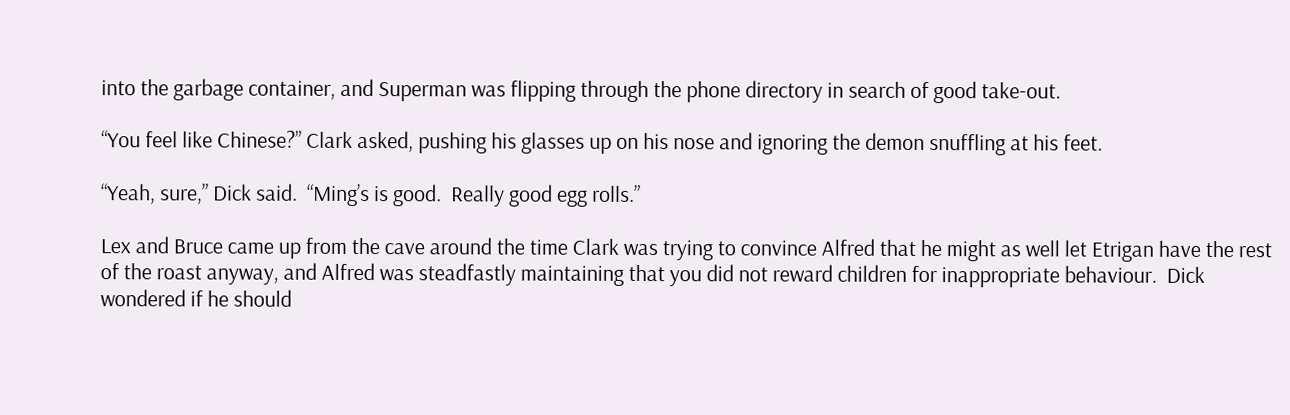into the garbage container, and Superman was flipping through the phone directory in search of good take-out.

“You feel like Chinese?” Clark asked, pushing his glasses up on his nose and ignoring the demon snuffling at his feet.

“Yeah, sure,” Dick said.  “Ming’s is good.  Really good egg rolls.”

Lex and Bruce came up from the cave around the time Clark was trying to convince Alfred that he might as well let Etrigan have the rest of the roast anyway, and Alfred was steadfastly maintaining that you did not reward children for inappropriate behaviour.  Dick wondered if he should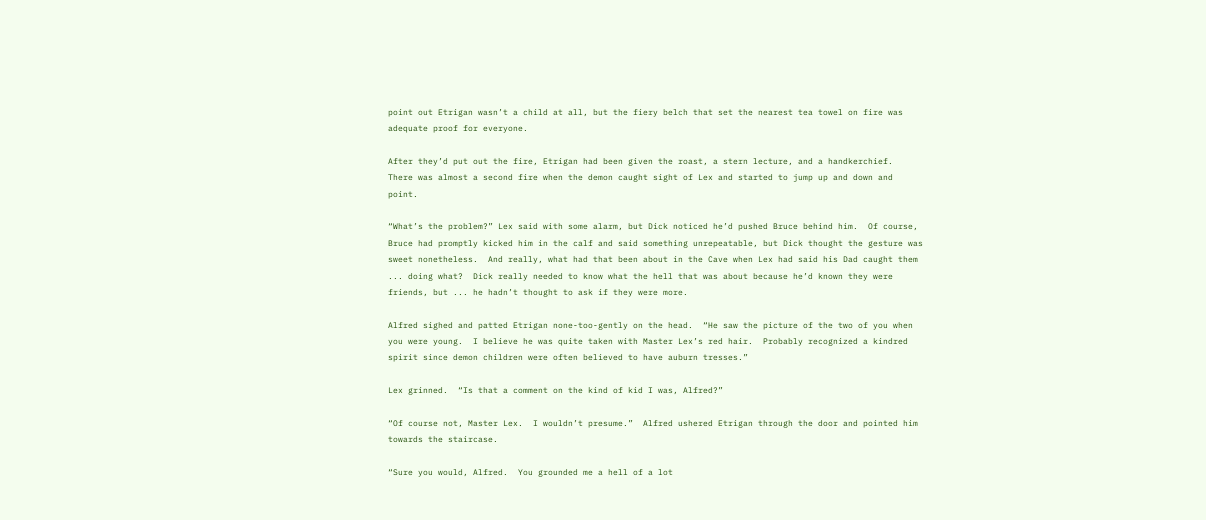point out Etrigan wasn’t a child at all, but the fiery belch that set the nearest tea towel on fire was adequate proof for everyone.

After they’d put out the fire, Etrigan had been given the roast, a stern lecture, and a handkerchief.  There was almost a second fire when the demon caught sight of Lex and started to jump up and down and point.

“What’s the problem?” Lex said with some alarm, but Dick noticed he’d pushed Bruce behind him.  Of course, Bruce had promptly kicked him in the calf and said something unrepeatable, but Dick thought the gesture was sweet nonetheless.  And really, what had that been about in the Cave when Lex had said his Dad caught them ... doing what?  Dick really needed to know what the hell that was about because he’d known they were friends, but ... he hadn’t thought to ask if they were more.

Alfred sighed and patted Etrigan none-too-gently on the head.  “He saw the picture of the two of you when you were young.  I believe he was quite taken with Master Lex’s red hair.  Probably recognized a kindred spirit since demon children were often believed to have auburn tresses.”

Lex grinned.  “Is that a comment on the kind of kid I was, Alfred?”

“Of course not, Master Lex.  I wouldn’t presume.”  Alfred ushered Etrigan through the door and pointed him towards the staircase.

“Sure you would, Alfred.  You grounded me a hell of a lot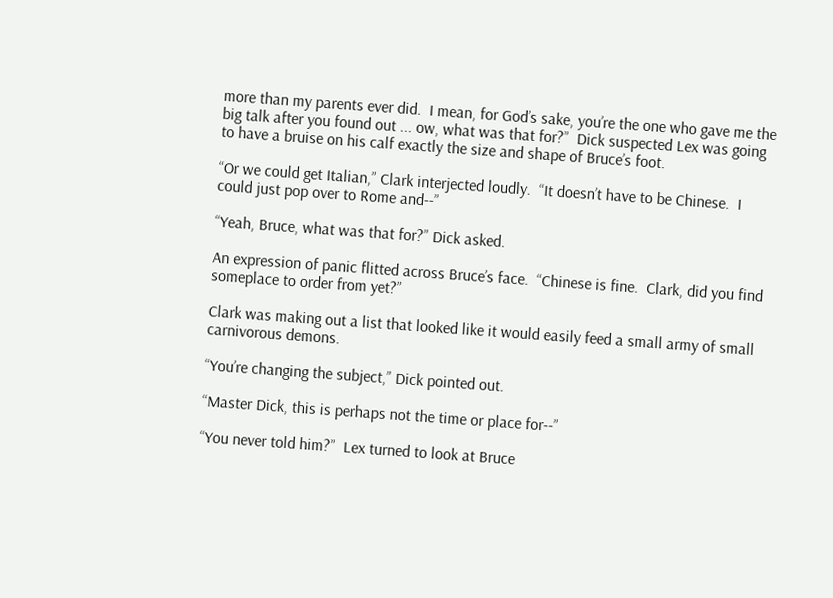more than my parents ever did.  I mean, for God’s sake, you’re the one who gave me the big talk after you found out ... ow, what was that for?”  Dick suspected Lex was going to have a bruise on his calf exactly the size and shape of Bruce’s foot.

“Or we could get Italian,” Clark interjected loudly.  “It doesn’t have to be Chinese.  I could just pop over to Rome and--”

“Yeah, Bruce, what was that for?” Dick asked.

An expression of panic flitted across Bruce’s face.  “Chinese is fine.  Clark, did you find someplace to order from yet?”

Clark was making out a list that looked like it would easily feed a small army of small carnivorous demons.

“You’re changing the subject,” Dick pointed out.

“Master Dick, this is perhaps not the time or place for--”

“You never told him?”  Lex turned to look at Bruce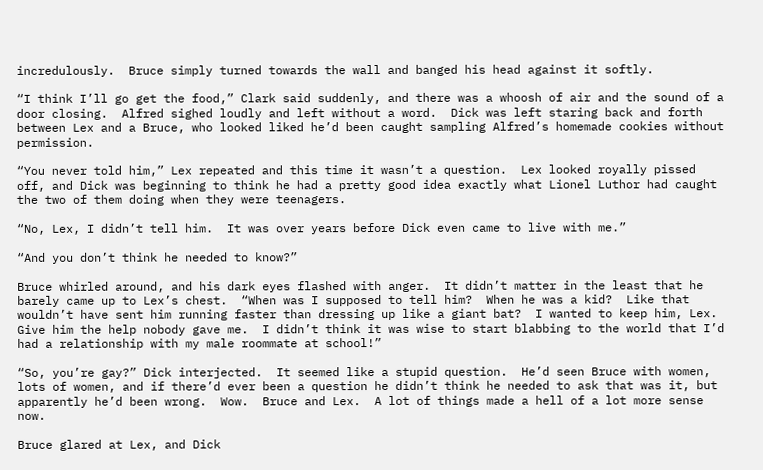incredulously.  Bruce simply turned towards the wall and banged his head against it softly.

“I think I’ll go get the food,” Clark said suddenly, and there was a whoosh of air and the sound of a door closing.  Alfred sighed loudly and left without a word.  Dick was left staring back and forth between Lex and a Bruce, who looked liked he’d been caught sampling Alfred’s homemade cookies without permission.

“You never told him,” Lex repeated and this time it wasn’t a question.  Lex looked royally pissed off, and Dick was beginning to think he had a pretty good idea exactly what Lionel Luthor had caught the two of them doing when they were teenagers.

“No, Lex, I didn’t tell him.  It was over years before Dick even came to live with me.”

“And you don’t think he needed to know?”

Bruce whirled around, and his dark eyes flashed with anger.  It didn’t matter in the least that he barely came up to Lex’s chest.  “When was I supposed to tell him?  When he was a kid?  Like that wouldn’t have sent him running faster than dressing up like a giant bat?  I wanted to keep him, Lex.  Give him the help nobody gave me.  I didn’t think it was wise to start blabbing to the world that I’d had a relationship with my male roommate at school!”

“So, you’re gay?” Dick interjected.  It seemed like a stupid question.  He’d seen Bruce with women, lots of women, and if there’d ever been a question he didn’t think he needed to ask that was it, but apparently he’d been wrong.  Wow.  Bruce and Lex.  A lot of things made a hell of a lot more sense now.

Bruce glared at Lex, and Dick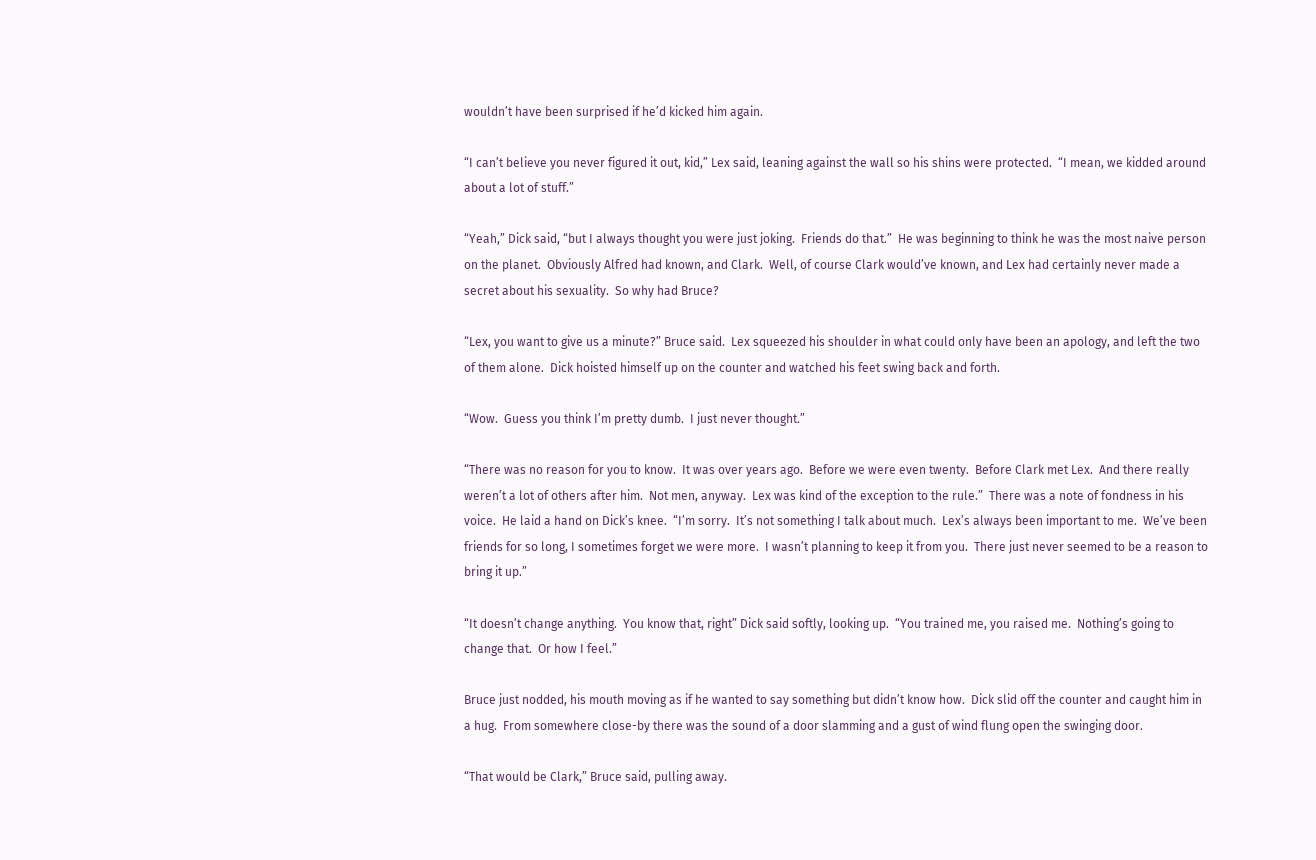wouldn’t have been surprised if he’d kicked him again.

“I can’t believe you never figured it out, kid,” Lex said, leaning against the wall so his shins were protected.  “I mean, we kidded around about a lot of stuff.”

“Yeah,” Dick said, “but I always thought you were just joking.  Friends do that.”  He was beginning to think he was the most naive person on the planet.  Obviously Alfred had known, and Clark.  Well, of course Clark would’ve known, and Lex had certainly never made a secret about his sexuality.  So why had Bruce?

“Lex, you want to give us a minute?” Bruce said.  Lex squeezed his shoulder in what could only have been an apology, and left the two of them alone.  Dick hoisted himself up on the counter and watched his feet swing back and forth.

“Wow.  Guess you think I’m pretty dumb.  I just never thought.”

“There was no reason for you to know.  It was over years ago.  Before we were even twenty.  Before Clark met Lex.  And there really weren’t a lot of others after him.  Not men, anyway.  Lex was kind of the exception to the rule.”  There was a note of fondness in his voice.  He laid a hand on Dick’s knee.  “I’m sorry.  It’s not something I talk about much.  Lex’s always been important to me.  We’ve been friends for so long, I sometimes forget we were more.  I wasn’t planning to keep it from you.  There just never seemed to be a reason to bring it up.”

“It doesn’t change anything.  You know that, right” Dick said softly, looking up.  “You trained me, you raised me.  Nothing’s going to change that.  Or how I feel.”

Bruce just nodded, his mouth moving as if he wanted to say something but didn’t know how.  Dick slid off the counter and caught him in a hug.  From somewhere close-by there was the sound of a door slamming and a gust of wind flung open the swinging door.

“That would be Clark,” Bruce said, pulling away.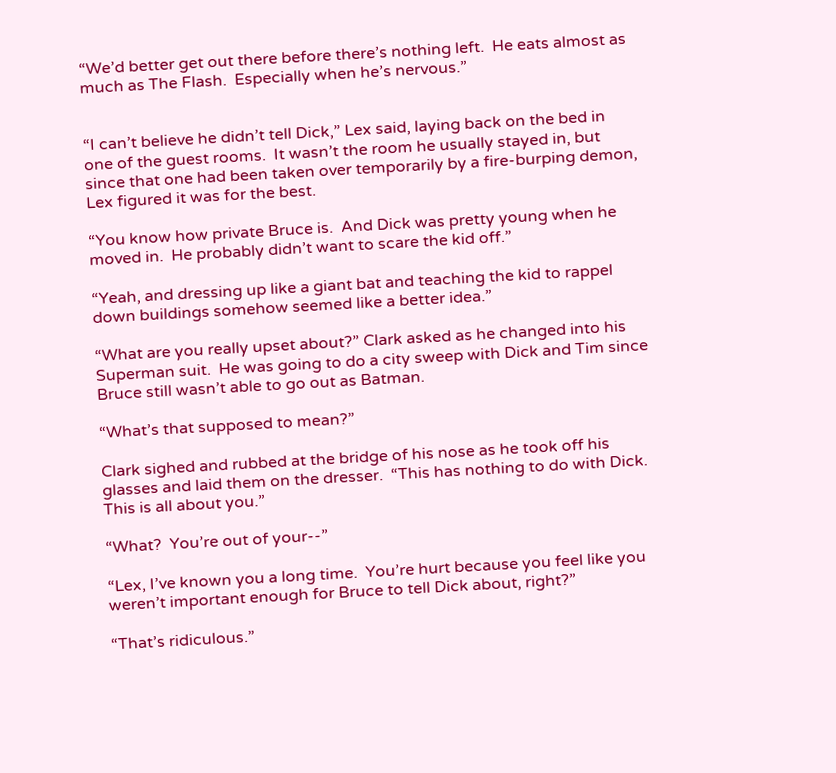“We’d better get out there before there’s nothing left.  He eats almost as much as The Flash.  Especially when he’s nervous.”


“I can’t believe he didn’t tell Dick,” Lex said, laying back on the bed in one of the guest rooms.  It wasn’t the room he usually stayed in, but since that one had been taken over temporarily by a fire-burping demon, Lex figured it was for the best.

“You know how private Bruce is.  And Dick was pretty young when he moved in.  He probably didn’t want to scare the kid off.”

“Yeah, and dressing up like a giant bat and teaching the kid to rappel down buildings somehow seemed like a better idea.”

“What are you really upset about?” Clark asked as he changed into his Superman suit.  He was going to do a city sweep with Dick and Tim since Bruce still wasn’t able to go out as Batman.

“What’s that supposed to mean?”

Clark sighed and rubbed at the bridge of his nose as he took off his glasses and laid them on the dresser.  “This has nothing to do with Dick.  This is all about you.”

“What?  You’re out of your--”

“Lex, I’ve known you a long time.  You’re hurt because you feel like you weren’t important enough for Bruce to tell Dick about, right?”

“That’s ridiculous.”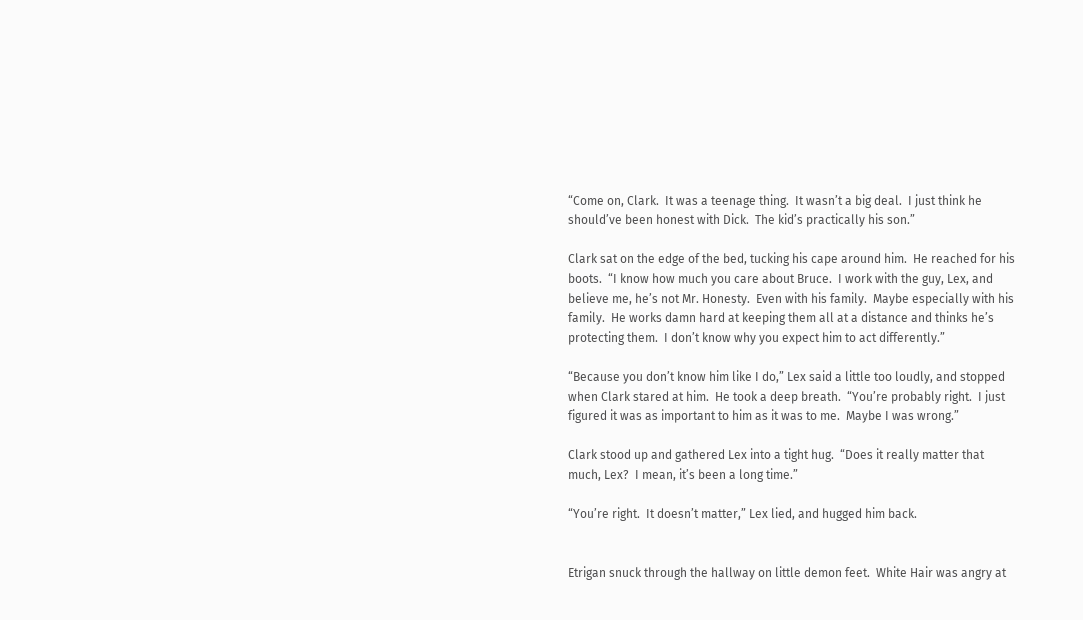“Come on, Clark.  It was a teenage thing.  It wasn’t a big deal.  I just think he should’ve been honest with Dick.  The kid’s practically his son.”

Clark sat on the edge of the bed, tucking his cape around him.  He reached for his boots.  “I know how much you care about Bruce.  I work with the guy, Lex, and believe me, he’s not Mr. Honesty.  Even with his family.  Maybe especially with his family.  He works damn hard at keeping them all at a distance and thinks he’s protecting them.  I don’t know why you expect him to act differently.”

“Because you don’t know him like I do,” Lex said a little too loudly, and stopped when Clark stared at him.  He took a deep breath.  “You’re probably right.  I just figured it was as important to him as it was to me.  Maybe I was wrong.”

Clark stood up and gathered Lex into a tight hug.  “Does it really matter that much, Lex?  I mean, it’s been a long time.”

“You’re right.  It doesn’t matter,” Lex lied, and hugged him back.


Etrigan snuck through the hallway on little demon feet.  White Hair was angry at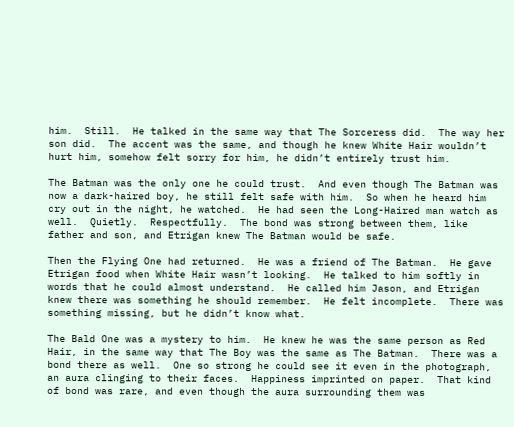him.  Still.  He talked in the same way that The Sorceress did.  The way her son did.  The accent was the same, and though he knew White Hair wouldn’t hurt him, somehow felt sorry for him, he didn’t entirely trust him.

The Batman was the only one he could trust.  And even though The Batman was now a dark-haired boy, he still felt safe with him.  So when he heard him cry out in the night, he watched.  He had seen the Long-Haired man watch as well.  Quietly.  Respectfully.  The bond was strong between them, like father and son, and Etrigan knew The Batman would be safe.

Then the Flying One had returned.  He was a friend of The Batman.  He gave Etrigan food when White Hair wasn’t looking.  He talked to him softly in words that he could almost understand.  He called him Jason, and Etrigan knew there was something he should remember.  He felt incomplete.  There was something missing, but he didn’t know what.

The Bald One was a mystery to him.  He knew he was the same person as Red Hair, in the same way that The Boy was the same as The Batman.  There was a bond there as well.  One so strong he could see it even in the photograph, an aura clinging to their faces.  Happiness imprinted on paper.  That kind of bond was rare, and even though the aura surrounding them was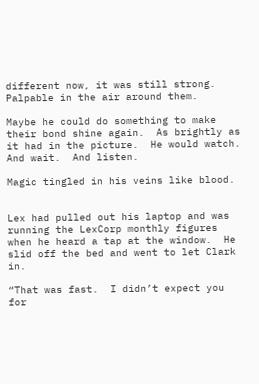different now, it was still strong.  Palpable in the air around them.

Maybe he could do something to make their bond shine again.  As brightly as it had in the picture.  He would watch. And wait.  And listen.

Magic tingled in his veins like blood.


Lex had pulled out his laptop and was running the LexCorp monthly figures when he heard a tap at the window.  He slid off the bed and went to let Clark in.

“That was fast.  I didn’t expect you for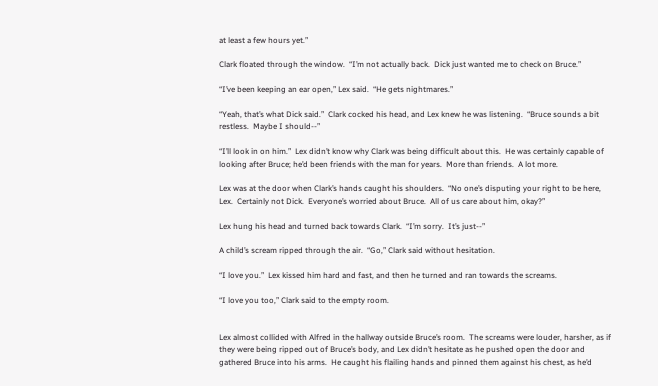at least a few hours yet.”

Clark floated through the window.  “I’m not actually back.  Dick just wanted me to check on Bruce.”

“I’ve been keeping an ear open,” Lex said.  “He gets nightmares.”

“Yeah, that’s what Dick said.”  Clark cocked his head, and Lex knew he was listening.  “Bruce sounds a bit restless.  Maybe I should--”

“I’ll look in on him.”  Lex didn’t know why Clark was being difficult about this.  He was certainly capable of looking after Bruce; he’d been friends with the man for years.  More than friends.  A lot more.

Lex was at the door when Clark’s hands caught his shoulders.  “No one’s disputing your right to be here, Lex.  Certainly not Dick.  Everyone’s worried about Bruce.  All of us care about him, okay?”

Lex hung his head and turned back towards Clark.  “I’m sorry.  It’s just--”

A child’s scream ripped through the air.  “Go,” Clark said without hesitation.

“I love you.”  Lex kissed him hard and fast, and then he turned and ran towards the screams.

“I love you too,” Clark said to the empty room.


Lex almost collided with Alfred in the hallway outside Bruce’s room.  The screams were louder, harsher, as if they were being ripped out of Bruce’s body, and Lex didn’t hesitate as he pushed open the door and gathered Bruce into his arms.  He caught his flailing hands and pinned them against his chest, as he’d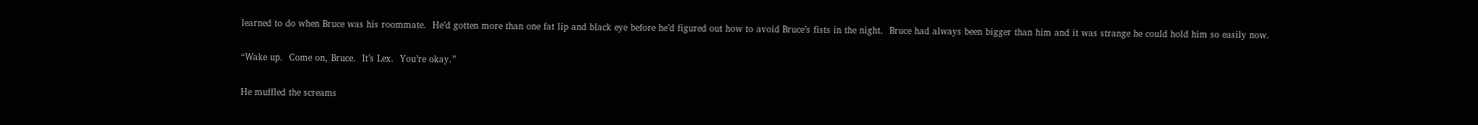learned to do when Bruce was his roommate.  He’d gotten more than one fat lip and black eye before he’d figured out how to avoid Bruce’s fists in the night.  Bruce had always been bigger than him and it was strange he could hold him so easily now.

“Wake up.  Come on, Bruce.  It’s Lex.  You’re okay.”

He muffled the screams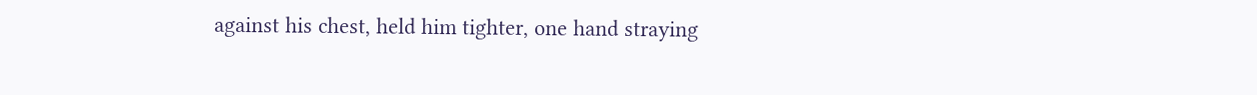against his chest, held him tighter, one hand straying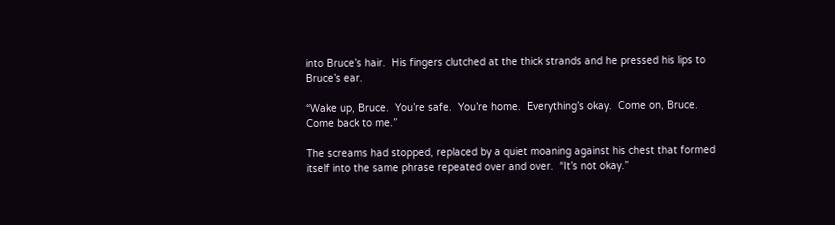into Bruce’s hair.  His fingers clutched at the thick strands and he pressed his lips to Bruce’s ear.

“Wake up, Bruce.  You’re safe.  You’re home.  Everything’s okay.  Come on, Bruce.  Come back to me.”

The screams had stopped, replaced by a quiet moaning against his chest that formed itself into the same phrase repeated over and over.  “It’s not okay.”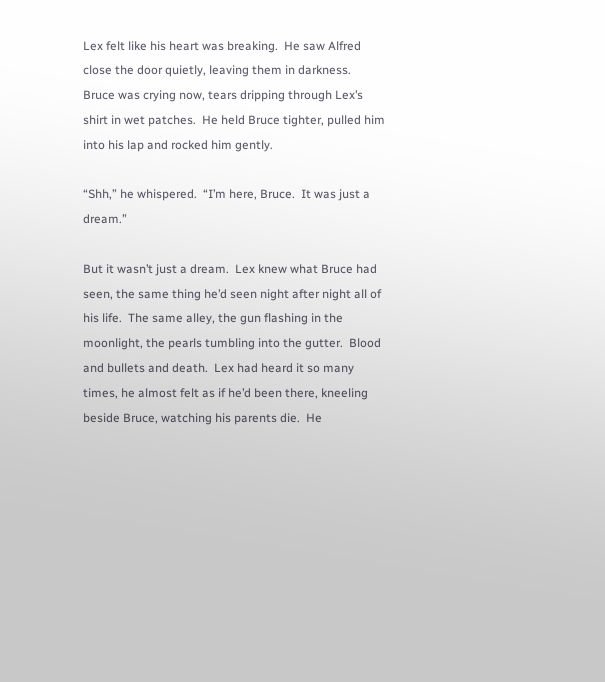Lex felt like his heart was breaking.  He saw Alfred close the door quietly, leaving them in darkness.  Bruce was crying now, tears dripping through Lex’s shirt in wet patches.  He held Bruce tighter, pulled him into his lap and rocked him gently.

“Shh,” he whispered.  “I’m here, Bruce.  It was just a dream.”

But it wasn’t just a dream.  Lex knew what Bruce had seen, the same thing he’d seen night after night all of his life.  The same alley, the gun flashing in the moonlight, the pearls tumbling into the gutter.  Blood and bullets and death.  Lex had heard it so many times, he almost felt as if he’d been there, kneeling beside Bruce, watching his parents die.  He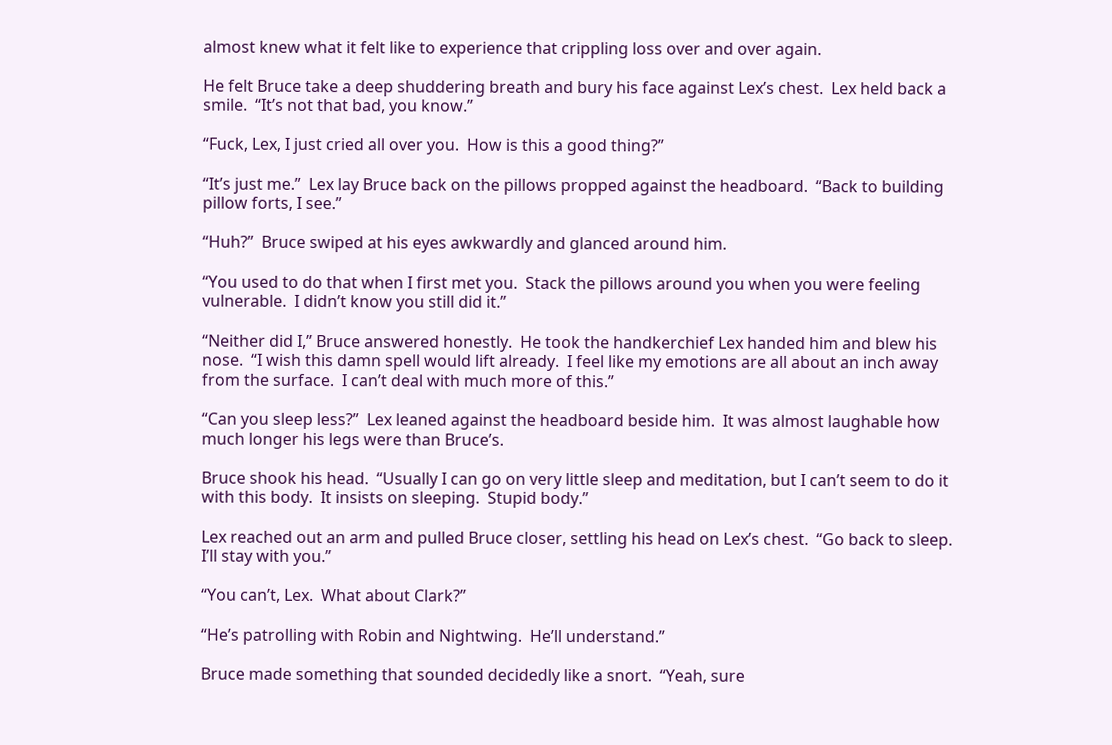almost knew what it felt like to experience that crippling loss over and over again.

He felt Bruce take a deep shuddering breath and bury his face against Lex’s chest.  Lex held back a smile.  “It’s not that bad, you know.”

“Fuck, Lex, I just cried all over you.  How is this a good thing?”

“It’s just me.”  Lex lay Bruce back on the pillows propped against the headboard.  “Back to building pillow forts, I see.”

“Huh?”  Bruce swiped at his eyes awkwardly and glanced around him.

“You used to do that when I first met you.  Stack the pillows around you when you were feeling vulnerable.  I didn’t know you still did it.”

“Neither did I,” Bruce answered honestly.  He took the handkerchief Lex handed him and blew his nose.  “I wish this damn spell would lift already.  I feel like my emotions are all about an inch away from the surface.  I can’t deal with much more of this.”

“Can you sleep less?”  Lex leaned against the headboard beside him.  It was almost laughable how much longer his legs were than Bruce’s.

Bruce shook his head.  “Usually I can go on very little sleep and meditation, but I can’t seem to do it with this body.  It insists on sleeping.  Stupid body.”

Lex reached out an arm and pulled Bruce closer, settling his head on Lex’s chest.  “Go back to sleep.  I’ll stay with you.”

“You can’t, Lex.  What about Clark?”

“He’s patrolling with Robin and Nightwing.  He’ll understand.”

Bruce made something that sounded decidedly like a snort.  “Yeah, sure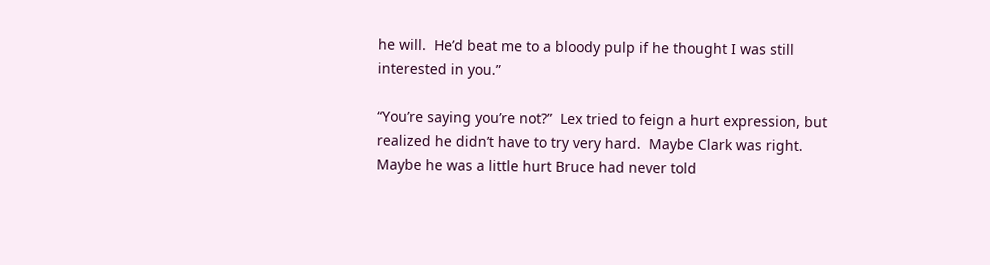he will.  He’d beat me to a bloody pulp if he thought I was still interested in you.”

“You’re saying you’re not?”  Lex tried to feign a hurt expression, but realized he didn’t have to try very hard.  Maybe Clark was right.  Maybe he was a little hurt Bruce had never told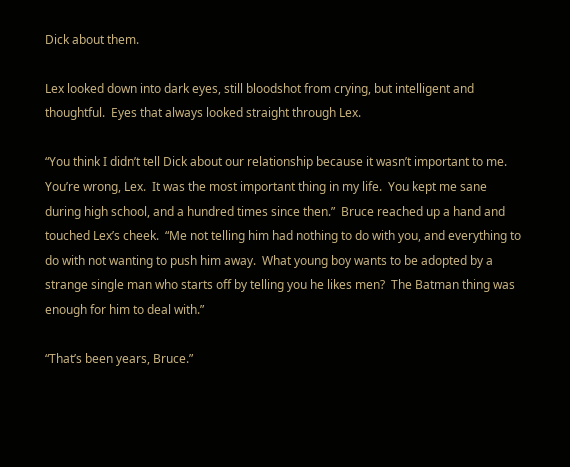Dick about them.

Lex looked down into dark eyes, still bloodshot from crying, but intelligent and thoughtful.  Eyes that always looked straight through Lex.

“You think I didn’t tell Dick about our relationship because it wasn’t important to me.  You’re wrong, Lex.  It was the most important thing in my life.  You kept me sane during high school, and a hundred times since then.”  Bruce reached up a hand and touched Lex’s cheek.  “Me not telling him had nothing to do with you, and everything to do with not wanting to push him away.  What young boy wants to be adopted by a strange single man who starts off by telling you he likes men?  The Batman thing was enough for him to deal with.”

“That’s been years, Bruce.”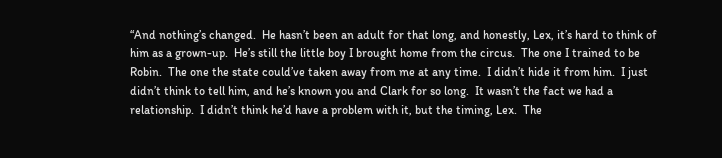“And nothing’s changed.  He hasn’t been an adult for that long, and honestly, Lex, it’s hard to think of him as a grown-up.  He’s still the little boy I brought home from the circus.  The one I trained to be Robin.  The one the state could’ve taken away from me at any time.  I didn’t hide it from him.  I just didn’t think to tell him, and he’s known you and Clark for so long.  It wasn’t the fact we had a relationship.  I didn’t think he’d have a problem with it, but the timing, Lex.  The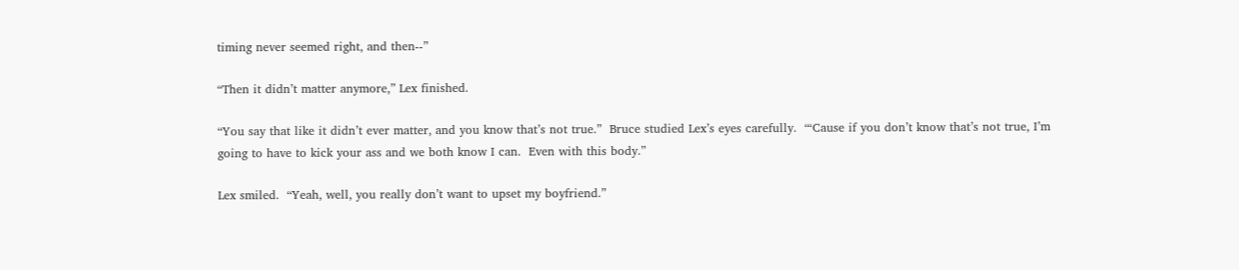timing never seemed right, and then--”

“Then it didn’t matter anymore,” Lex finished.

“You say that like it didn’t ever matter, and you know that’s not true.”  Bruce studied Lex’s eyes carefully.  “‘Cause if you don’t know that’s not true, I’m going to have to kick your ass and we both know I can.  Even with this body.”

Lex smiled.  “Yeah, well, you really don’t want to upset my boyfriend.”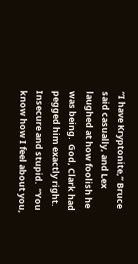“I have Kryptonite,” Bruce said casually, and Lex laughed at how foolish he was being.  God, Clark had pegged him exactly right.  Insecure and stupid.  “You know how I feel about you,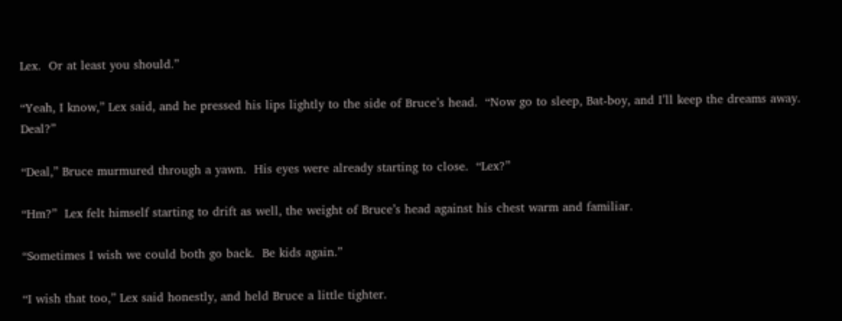Lex.  Or at least you should.”

“Yeah, I know,” Lex said, and he pressed his lips lightly to the side of Bruce’s head.  “Now go to sleep, Bat-boy, and I’ll keep the dreams away.  Deal?”

“Deal,” Bruce murmured through a yawn.  His eyes were already starting to close.  “Lex?”

“Hm?”  Lex felt himself starting to drift as well, the weight of Bruce’s head against his chest warm and familiar.

“Sometimes I wish we could both go back.  Be kids again.”

“I wish that too,” Lex said honestly, and held Bruce a little tighter.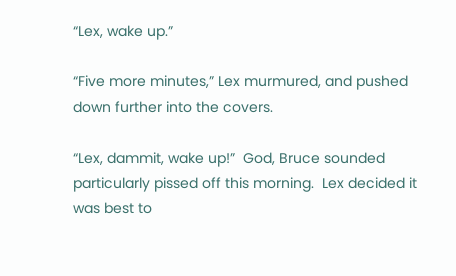“Lex, wake up.”

“Five more minutes,” Lex murmured, and pushed down further into the covers.

“Lex, dammit, wake up!”  God, Bruce sounded particularly pissed off this morning.  Lex decided it was best to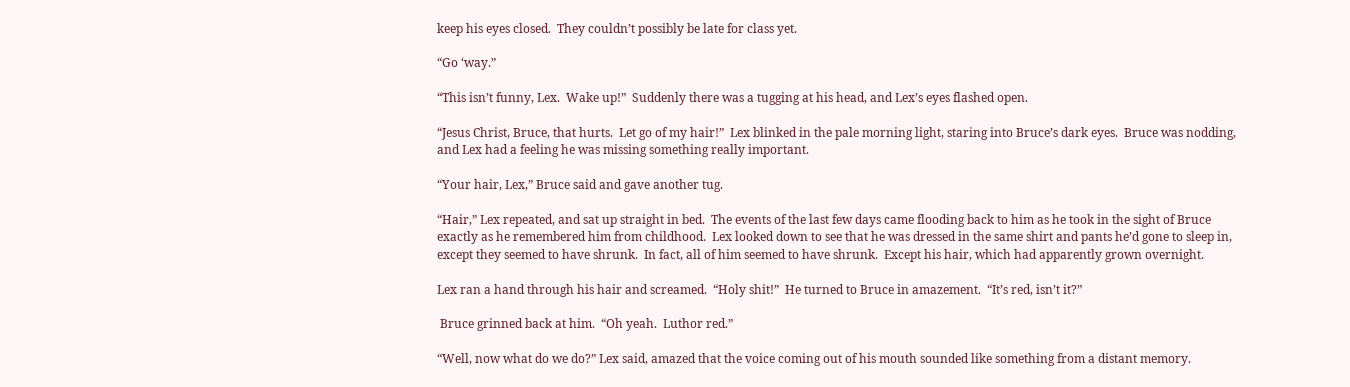keep his eyes closed.  They couldn’t possibly be late for class yet.

“Go ‘way.”

“This isn’t funny, Lex.  Wake up!”  Suddenly there was a tugging at his head, and Lex’s eyes flashed open.

“Jesus Christ, Bruce, that hurts.  Let go of my hair!”  Lex blinked in the pale morning light, staring into Bruce’s dark eyes.  Bruce was nodding, and Lex had a feeling he was missing something really important.

“Your hair, Lex,” Bruce said and gave another tug.

“Hair,” Lex repeated, and sat up straight in bed.  The events of the last few days came flooding back to him as he took in the sight of Bruce exactly as he remembered him from childhood.  Lex looked down to see that he was dressed in the same shirt and pants he’d gone to sleep in, except they seemed to have shrunk.  In fact, all of him seemed to have shrunk.  Except his hair, which had apparently grown overnight.

Lex ran a hand through his hair and screamed.  “Holy shit!”  He turned to Bruce in amazement.  “It’s red, isn’t it?”

 Bruce grinned back at him.  “Oh yeah.  Luthor red.”

“Well, now what do we do?” Lex said, amazed that the voice coming out of his mouth sounded like something from a distant memory.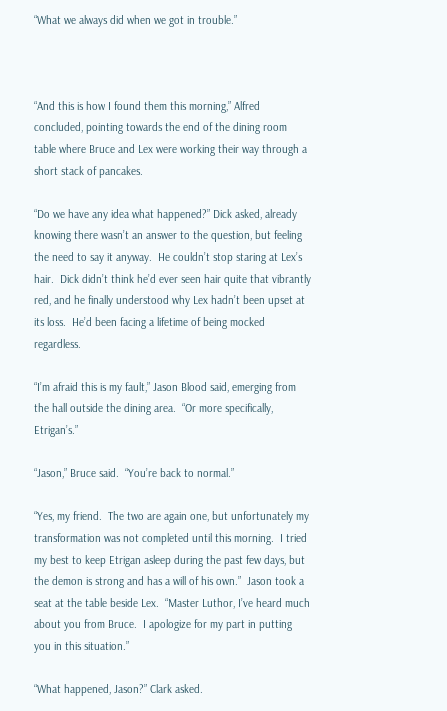“What we always did when we got in trouble.”



“And this is how I found them this morning,” Alfred concluded, pointing towards the end of the dining room table where Bruce and Lex were working their way through a short stack of pancakes.

“Do we have any idea what happened?” Dick asked, already knowing there wasn’t an answer to the question, but feeling the need to say it anyway.  He couldn’t stop staring at Lex’s hair.  Dick didn’t think he’d ever seen hair quite that vibrantly red, and he finally understood why Lex hadn’t been upset at its loss.  He’d been facing a lifetime of being mocked regardless.

“I’m afraid this is my fault,” Jason Blood said, emerging from the hall outside the dining area.  “Or more specifically, Etrigan’s.”

“Jason,” Bruce said.  “You’re back to normal.”

“Yes, my friend.  The two are again one, but unfortunately my transformation was not completed until this morning.  I tried my best to keep Etrigan asleep during the past few days, but the demon is strong and has a will of his own.”  Jason took a seat at the table beside Lex.  “Master Luthor, I’ve heard much about you from Bruce.  I apologize for my part in putting you in this situation.”

“What happened, Jason?” Clark asked.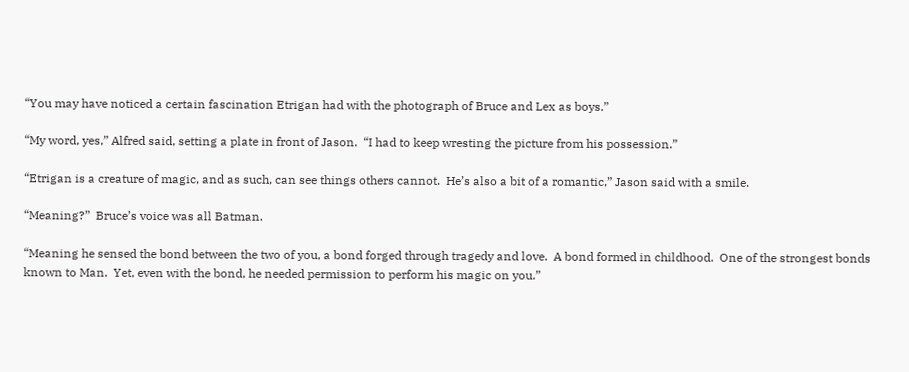“You may have noticed a certain fascination Etrigan had with the photograph of Bruce and Lex as boys.”

“My word, yes,” Alfred said, setting a plate in front of Jason.  “I had to keep wresting the picture from his possession.”

“Etrigan is a creature of magic, and as such, can see things others cannot.  He’s also a bit of a romantic,” Jason said with a smile.

“Meaning?”  Bruce’s voice was all Batman.

“Meaning he sensed the bond between the two of you, a bond forged through tragedy and love.  A bond formed in childhood.  One of the strongest bonds known to Man.  Yet, even with the bond, he needed permission to perform his magic on you.”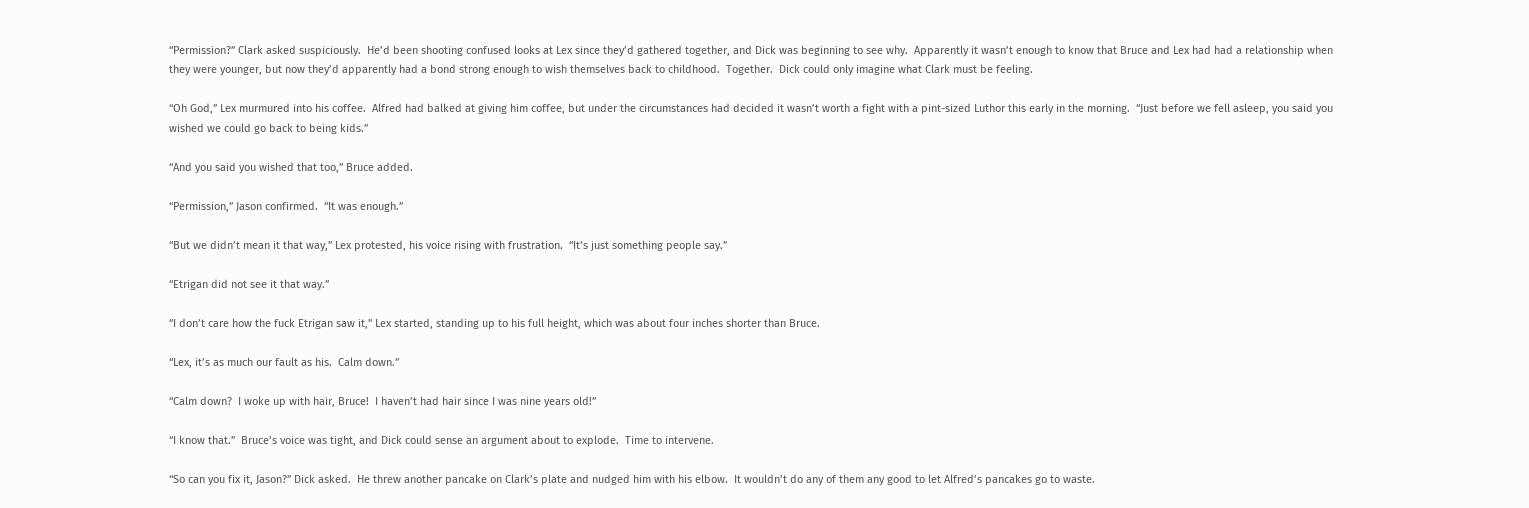“Permission?” Clark asked suspiciously.  He’d been shooting confused looks at Lex since they’d gathered together, and Dick was beginning to see why.  Apparently it wasn’t enough to know that Bruce and Lex had had a relationship when they were younger, but now they’d apparently had a bond strong enough to wish themselves back to childhood.  Together.  Dick could only imagine what Clark must be feeling.

“Oh God,” Lex murmured into his coffee.  Alfred had balked at giving him coffee, but under the circumstances had decided it wasn’t worth a fight with a pint-sized Luthor this early in the morning.  “Just before we fell asleep, you said you wished we could go back to being kids.”

“And you said you wished that too,” Bruce added.

“Permission,” Jason confirmed.  “It was enough.”

“But we didn’t mean it that way,” Lex protested, his voice rising with frustration.  “It’s just something people say.”

“Etrigan did not see it that way.”

“I don’t care how the fuck Etrigan saw it,” Lex started, standing up to his full height, which was about four inches shorter than Bruce.

“Lex, it’s as much our fault as his.  Calm down.”

“Calm down?  I woke up with hair, Bruce!  I haven’t had hair since I was nine years old!”

“I know that.”  Bruce’s voice was tight, and Dick could sense an argument about to explode.  Time to intervene.

“So can you fix it, Jason?” Dick asked.  He threw another pancake on Clark’s plate and nudged him with his elbow.  It wouldn’t do any of them any good to let Alfred’s pancakes go to waste.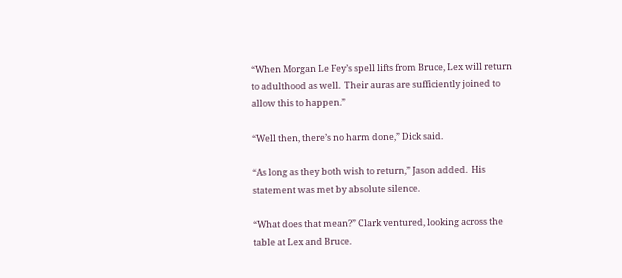“When Morgan Le Fey’s spell lifts from Bruce, Lex will return to adulthood as well.  Their auras are sufficiently joined to allow this to happen.”

“Well then, there’s no harm done,” Dick said.

“As long as they both wish to return,” Jason added.  His statement was met by absolute silence.

“What does that mean?” Clark ventured, looking across the table at Lex and Bruce.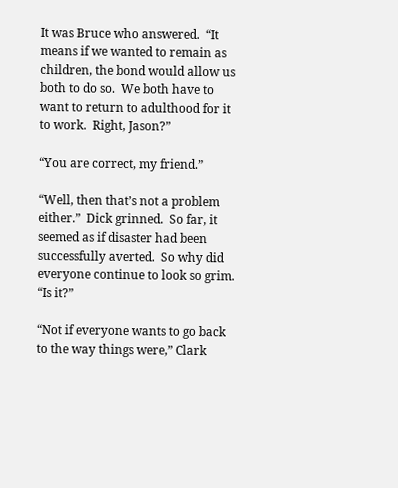It was Bruce who answered.  “It means if we wanted to remain as children, the bond would allow us both to do so.  We both have to want to return to adulthood for it to work.  Right, Jason?”

“You are correct, my friend.”

“Well, then that’s not a problem either.”  Dick grinned.  So far, it seemed as if disaster had been successfully averted.  So why did everyone continue to look so grim.  “Is it?”

“Not if everyone wants to go back to the way things were,” Clark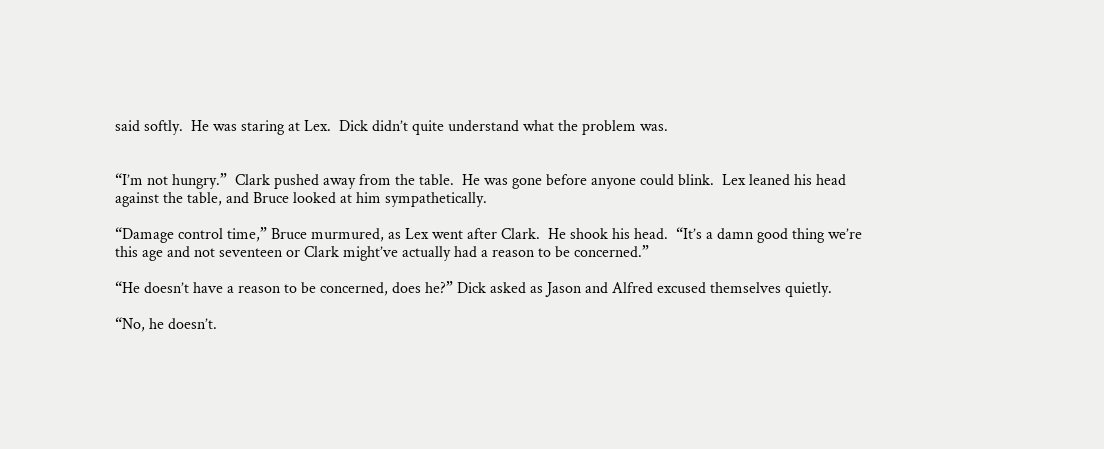said softly.  He was staring at Lex.  Dick didn’t quite understand what the problem was.


“I’m not hungry.”  Clark pushed away from the table.  He was gone before anyone could blink.  Lex leaned his head against the table, and Bruce looked at him sympathetically.

“Damage control time,” Bruce murmured, as Lex went after Clark.  He shook his head.  “It’s a damn good thing we’re this age and not seventeen or Clark might’ve actually had a reason to be concerned.”

“He doesn’t have a reason to be concerned, does he?” Dick asked as Jason and Alfred excused themselves quietly.

“No, he doesn’t.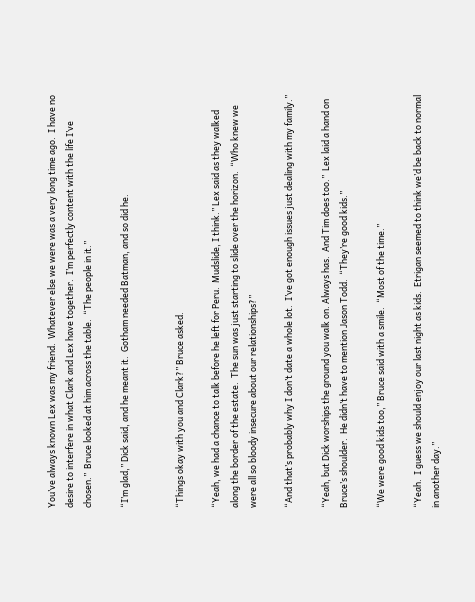You’ve always known Lex was my friend.  Whatever else we were was a very long time ago.  I have no desire to interfere in what Clark and Lex have together.  I’m perfectly content with the life I’ve chosen.”  Bruce looked at him across the table.  “The people in it.”

“I’m glad,” Dick said, and he meant it.  Gotham needed Batman, and so did he.


“Things okay with you and Clark?” Bruce asked.

“Yeah, we had a chance to talk before he left for Peru.  Mudslide, I think.” Lex said as they walked along the border of the estate.  The sun was just starting to slide over the horizon.  “Who knew we were all so bloody insecure about our relationships?”

“And that’s probably why I don’t date a whole lot.  I’ve got enough issues just dealing with my family.”

“Yeah, but Dick worships the ground you walk on. Always has.  And Tim does too.”  Lex laid a hand on Bruce’s shoulder.  He didn’t have to mention Jason Todd.  “They’re good kids.”

“We were good kids too,” Bruce said with a smile.  “Most of the time.”

“Yeah.  I guess we should enjoy our last night as kids.  Etrigan seemed to think we’d be back to normal in another day.”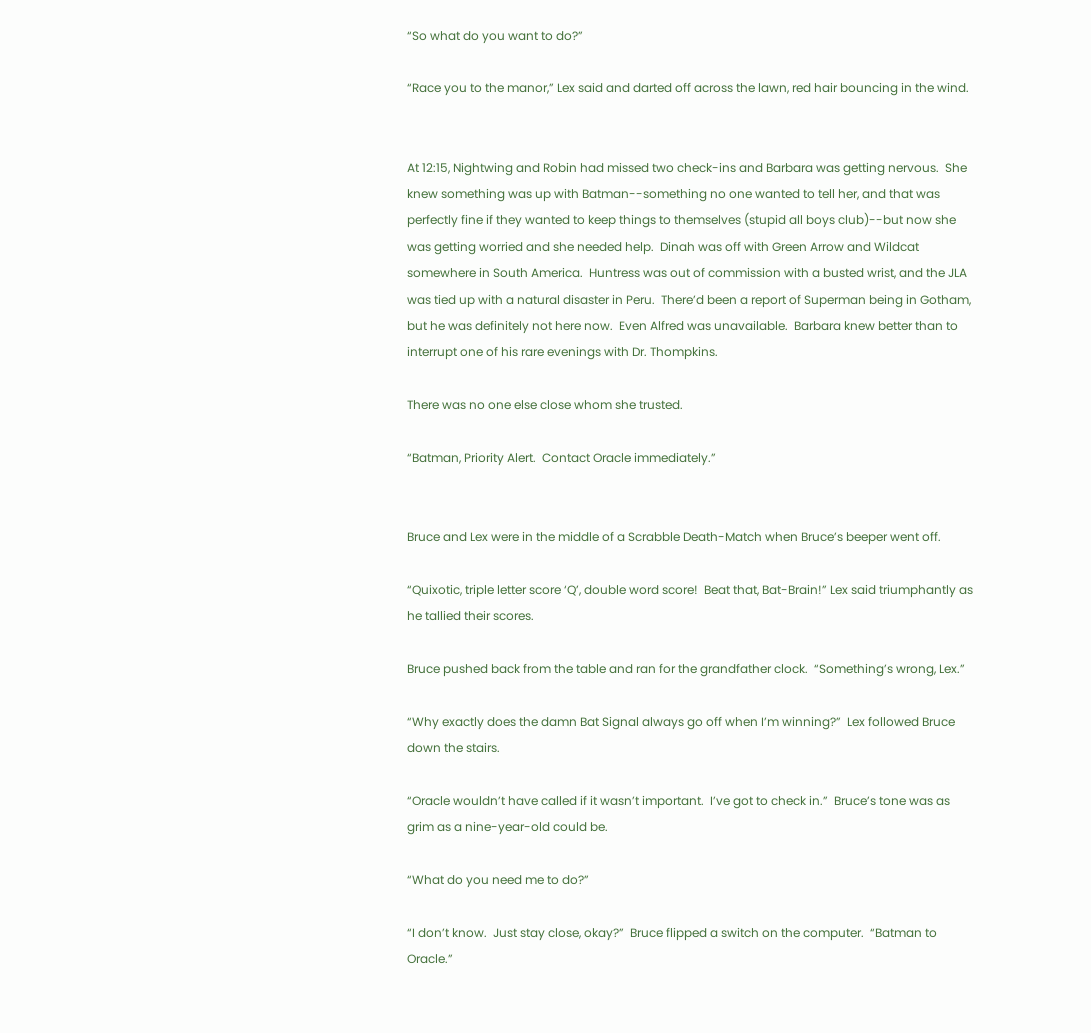“So what do you want to do?”

“Race you to the manor,” Lex said and darted off across the lawn, red hair bouncing in the wind.


At 12:15, Nightwing and Robin had missed two check-ins and Barbara was getting nervous.  She knew something was up with Batman--something no one wanted to tell her, and that was perfectly fine if they wanted to keep things to themselves (stupid all boys club)--but now she was getting worried and she needed help.  Dinah was off with Green Arrow and Wildcat somewhere in South America.  Huntress was out of commission with a busted wrist, and the JLA was tied up with a natural disaster in Peru.  There’d been a report of Superman being in Gotham, but he was definitely not here now.  Even Alfred was unavailable.  Barbara knew better than to interrupt one of his rare evenings with Dr. Thompkins.

There was no one else close whom she trusted.

“Batman, Priority Alert.  Contact Oracle immediately.”


Bruce and Lex were in the middle of a Scrabble Death-Match when Bruce’s beeper went off.

“Quixotic, triple letter score ‘Q’, double word score!  Beat that, Bat-Brain!” Lex said triumphantly as he tallied their scores.

Bruce pushed back from the table and ran for the grandfather clock.  “Something’s wrong, Lex.”

“Why exactly does the damn Bat Signal always go off when I’m winning?”  Lex followed Bruce down the stairs.

“Oracle wouldn’t have called if it wasn’t important.  I’ve got to check in.”  Bruce’s tone was as grim as a nine-year-old could be.

“What do you need me to do?”

“I don’t know.  Just stay close, okay?”  Bruce flipped a switch on the computer.  “Batman to Oracle.”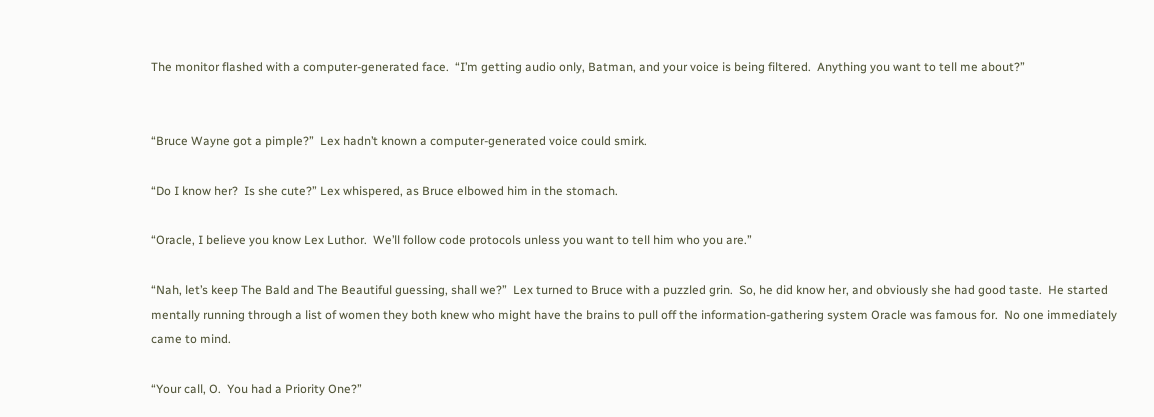The monitor flashed with a computer-generated face.  “I’m getting audio only, Batman, and your voice is being filtered.  Anything you want to tell me about?”


“Bruce Wayne got a pimple?”  Lex hadn’t known a computer-generated voice could smirk.

“Do I know her?  Is she cute?” Lex whispered, as Bruce elbowed him in the stomach.

“Oracle, I believe you know Lex Luthor.  We’ll follow code protocols unless you want to tell him who you are.”

“Nah, let’s keep The Bald and The Beautiful guessing, shall we?”  Lex turned to Bruce with a puzzled grin.  So, he did know her, and obviously she had good taste.  He started mentally running through a list of women they both knew who might have the brains to pull off the information-gathering system Oracle was famous for.  No one immediately came to mind.

“Your call, O.  You had a Priority One?”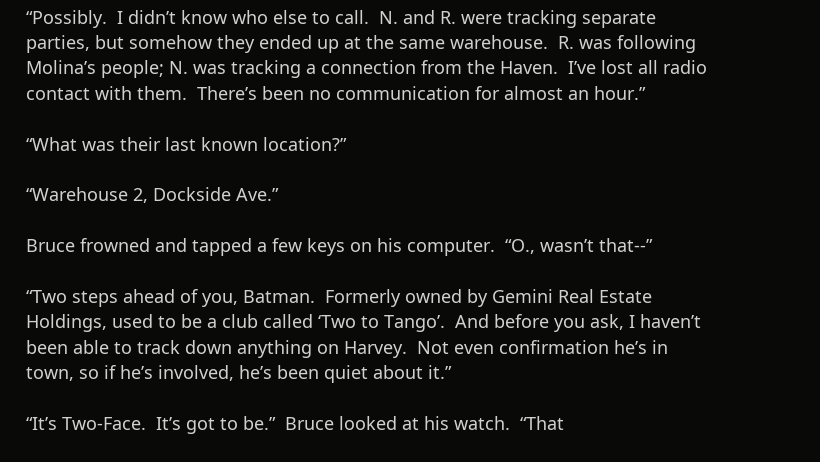“Possibly.  I didn’t know who else to call.  N. and R. were tracking separate parties, but somehow they ended up at the same warehouse.  R. was following Molina’s people; N. was tracking a connection from the Haven.  I’ve lost all radio contact with them.  There’s been no communication for almost an hour.”

“What was their last known location?”

“Warehouse 2, Dockside Ave.”

Bruce frowned and tapped a few keys on his computer.  “O., wasn’t that--”

“Two steps ahead of you, Batman.  Formerly owned by Gemini Real Estate Holdings, used to be a club called ‘Two to Tango’.  And before you ask, I haven’t been able to track down anything on Harvey.  Not even confirmation he’s in town, so if he’s involved, he’s been quiet about it.”

“It’s Two-Face.  It’s got to be.”  Bruce looked at his watch.  “That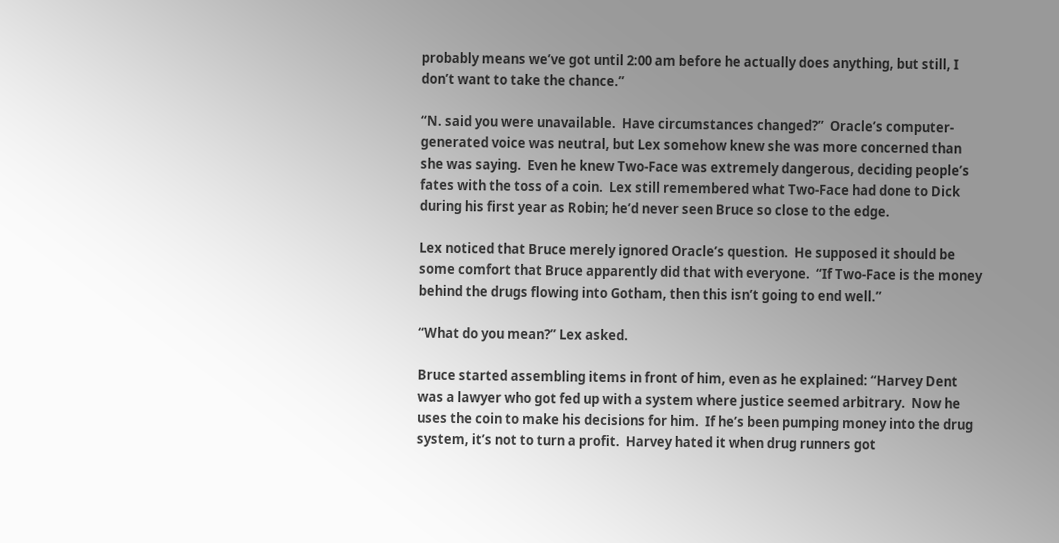probably means we’ve got until 2:00 am before he actually does anything, but still, I don’t want to take the chance.”

“N. said you were unavailable.  Have circumstances changed?”  Oracle’s computer-generated voice was neutral, but Lex somehow knew she was more concerned than she was saying.  Even he knew Two-Face was extremely dangerous, deciding people’s fates with the toss of a coin.  Lex still remembered what Two-Face had done to Dick during his first year as Robin; he’d never seen Bruce so close to the edge.

Lex noticed that Bruce merely ignored Oracle’s question.  He supposed it should be some comfort that Bruce apparently did that with everyone.  “If Two-Face is the money behind the drugs flowing into Gotham, then this isn’t going to end well.”

“What do you mean?” Lex asked.

Bruce started assembling items in front of him, even as he explained: “Harvey Dent was a lawyer who got fed up with a system where justice seemed arbitrary.  Now he uses the coin to make his decisions for him.  If he’s been pumping money into the drug system, it’s not to turn a profit.  Harvey hated it when drug runners got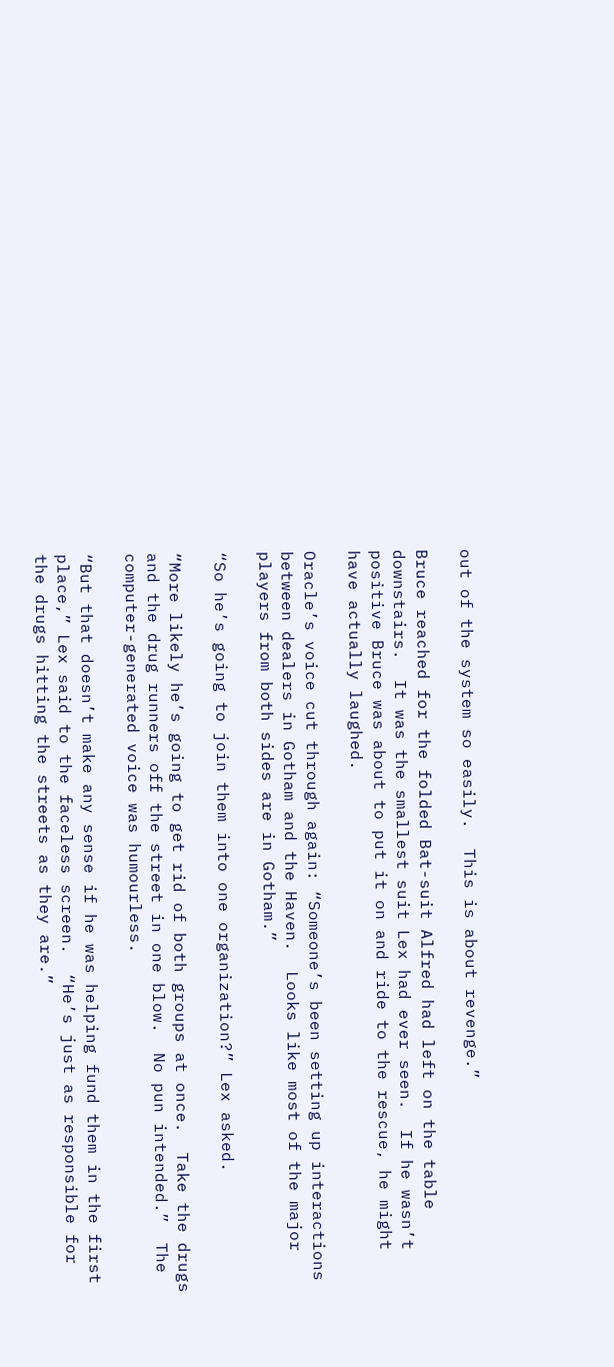out of the system so easily.  This is about revenge.”

Bruce reached for the folded Bat-suit Alfred had left on the table downstairs.  It was the smallest suit Lex had ever seen.  If he wasn’t positive Bruce was about to put it on and ride to the rescue, he might have actually laughed.

Oracle’s voice cut through again: “Someone’s been setting up interactions between dealers in Gotham and the Haven.  Looks like most of the major players from both sides are in Gotham.”

“So he’s going to join them into one organization?” Lex asked.

“More likely he’s going to get rid of both groups at once.  Take the drugs and the drug runners off the street in one blow.  No pun intended.”  The computer-generated voice was humourless.

“But that doesn’t make any sense if he was helping fund them in the first place,” Lex said to the faceless screen.  “He’s just as responsible for the drugs hitting the streets as they are.”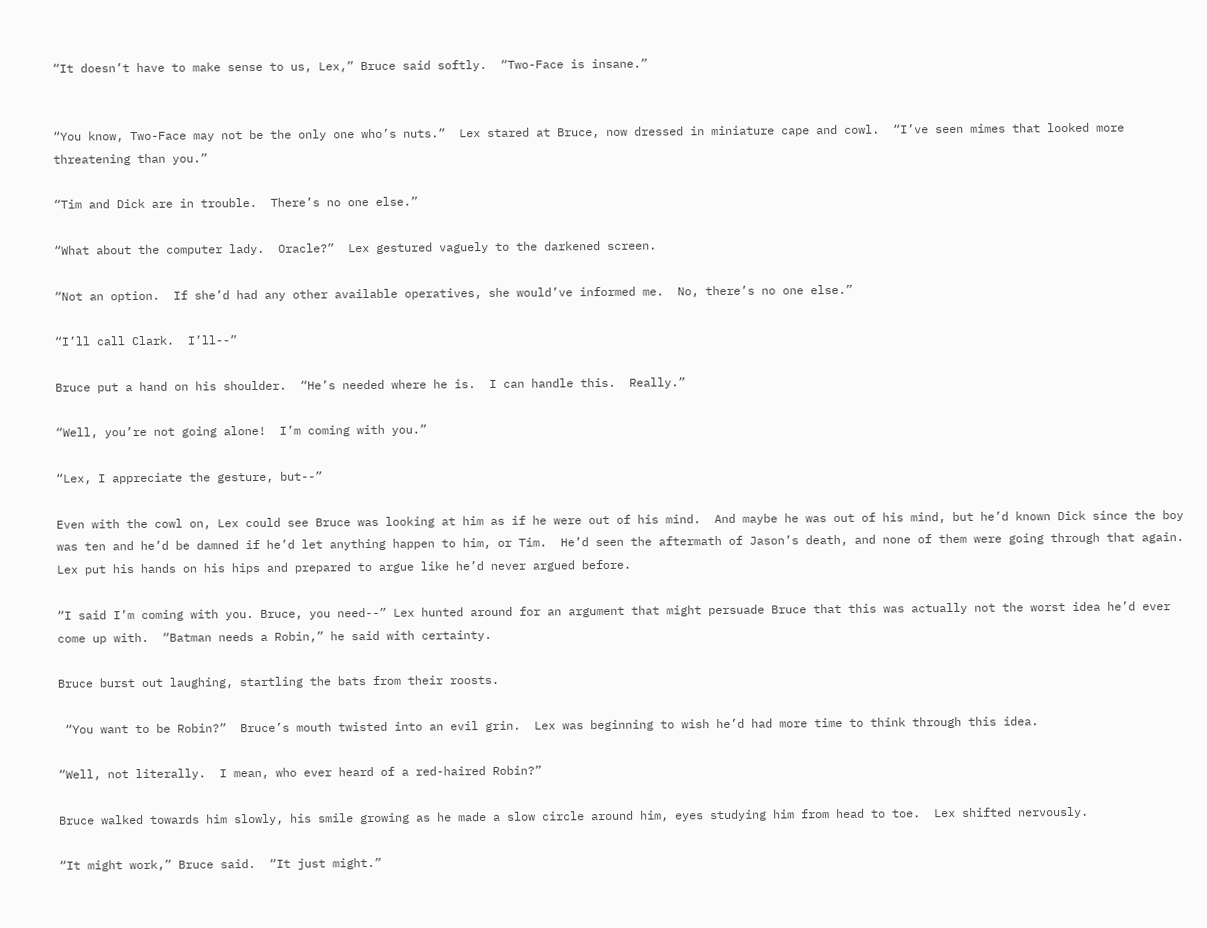“It doesn’t have to make sense to us, Lex,” Bruce said softly.  “Two-Face is insane.”


“You know, Two-Face may not be the only one who’s nuts.”  Lex stared at Bruce, now dressed in miniature cape and cowl.  “I’ve seen mimes that looked more threatening than you.”

“Tim and Dick are in trouble.  There’s no one else.”

“What about the computer lady.  Oracle?”  Lex gestured vaguely to the darkened screen.

“Not an option.  If she’d had any other available operatives, she would’ve informed me.  No, there’s no one else.”

“I’ll call Clark.  I’ll--”

Bruce put a hand on his shoulder.  “He’s needed where he is.  I can handle this.  Really.”

“Well, you’re not going alone!  I’m coming with you.”

“Lex, I appreciate the gesture, but--”

Even with the cowl on, Lex could see Bruce was looking at him as if he were out of his mind.  And maybe he was out of his mind, but he’d known Dick since the boy was ten and he’d be damned if he’d let anything happen to him, or Tim.  He’d seen the aftermath of Jason’s death, and none of them were going through that again.  Lex put his hands on his hips and prepared to argue like he’d never argued before.

“I said I’m coming with you. Bruce, you need--” Lex hunted around for an argument that might persuade Bruce that this was actually not the worst idea he’d ever come up with.  “Batman needs a Robin,” he said with certainty.

Bruce burst out laughing, startling the bats from their roosts.

 “You want to be Robin?”  Bruce’s mouth twisted into an evil grin.  Lex was beginning to wish he’d had more time to think through this idea.

“Well, not literally.  I mean, who ever heard of a red-haired Robin?”

Bruce walked towards him slowly, his smile growing as he made a slow circle around him, eyes studying him from head to toe.  Lex shifted nervously.

“It might work,” Bruce said.  “It just might.”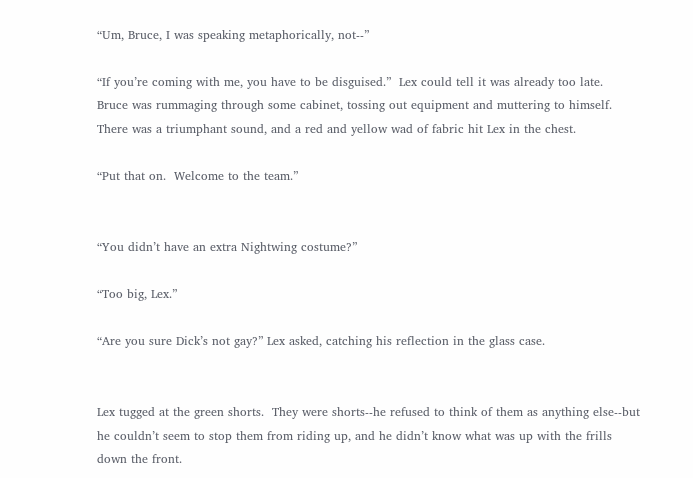“Um, Bruce, I was speaking metaphorically, not--”

“If you’re coming with me, you have to be disguised.”  Lex could tell it was already too late.  Bruce was rummaging through some cabinet, tossing out equipment and muttering to himself.  There was a triumphant sound, and a red and yellow wad of fabric hit Lex in the chest.

“Put that on.  Welcome to the team.”


“You didn’t have an extra Nightwing costume?”

“Too big, Lex.”

“Are you sure Dick’s not gay?” Lex asked, catching his reflection in the glass case.


Lex tugged at the green shorts.  They were shorts--he refused to think of them as anything else--but he couldn’t seem to stop them from riding up, and he didn’t know what was up with the frills down the front.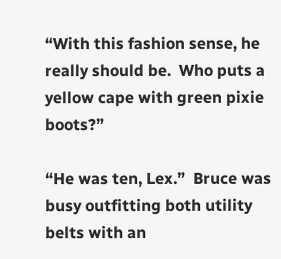“With this fashion sense, he really should be.  Who puts a yellow cape with green pixie boots?”

“He was ten, Lex.”  Bruce was busy outfitting both utility belts with an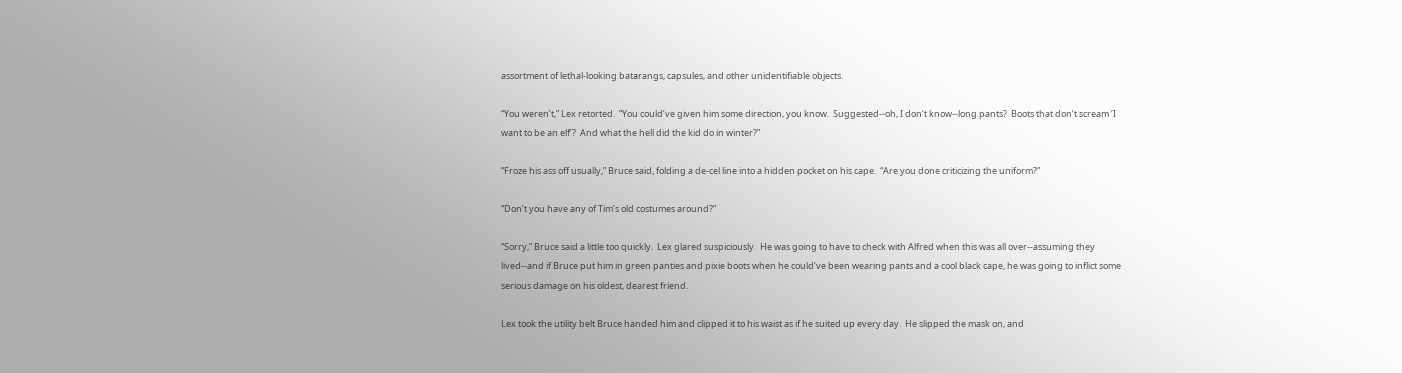assortment of lethal-looking batarangs, capsules, and other unidentifiable objects.

“You weren’t,” Lex retorted.  “You could’ve given him some direction, you know.  Suggested--oh, I don’t know--long pants?  Boots that don’t scream ‘I want to be an elf’?  And what the hell did the kid do in winter?”

“Froze his ass off usually,” Bruce said, folding a de-cel line into a hidden pocket on his cape.  “Are you done criticizing the uniform?”

“Don’t you have any of Tim’s old costumes around?”

“Sorry,” Bruce said a little too quickly.  Lex glared suspiciously.  He was going to have to check with Alfred when this was all over--assuming they lived--and if Bruce put him in green panties and pixie boots when he could’ve been wearing pants and a cool black cape, he was going to inflict some serious damage on his oldest, dearest friend.

Lex took the utility belt Bruce handed him and clipped it to his waist as if he suited up every day.  He slipped the mask on, and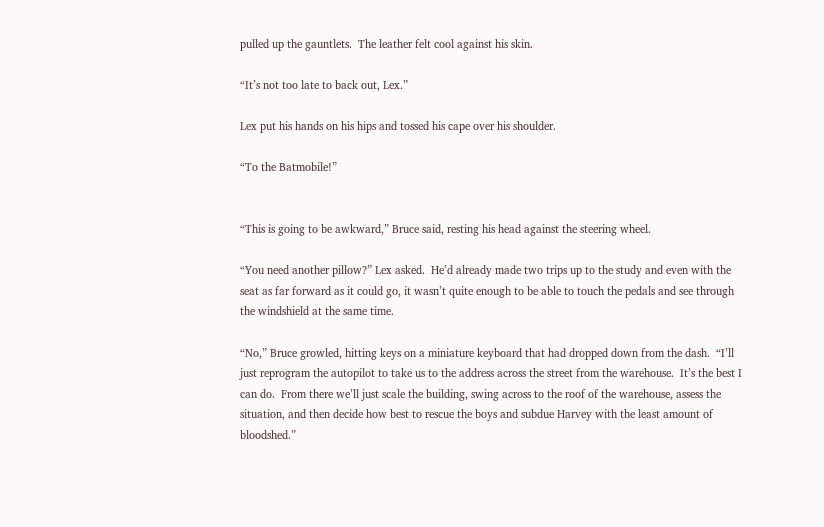pulled up the gauntlets.  The leather felt cool against his skin.

“It’s not too late to back out, Lex.”

Lex put his hands on his hips and tossed his cape over his shoulder.

“To the Batmobile!”


“This is going to be awkward,” Bruce said, resting his head against the steering wheel.

“You need another pillow?” Lex asked.  He’d already made two trips up to the study and even with the seat as far forward as it could go, it wasn’t quite enough to be able to touch the pedals and see through the windshield at the same time.

“No,” Bruce growled, hitting keys on a miniature keyboard that had dropped down from the dash.  “I’ll just reprogram the autopilot to take us to the address across the street from the warehouse.  It’s the best I can do.  From there we’ll just scale the building, swing across to the roof of the warehouse, assess the situation, and then decide how best to rescue the boys and subdue Harvey with the least amount of bloodshed.”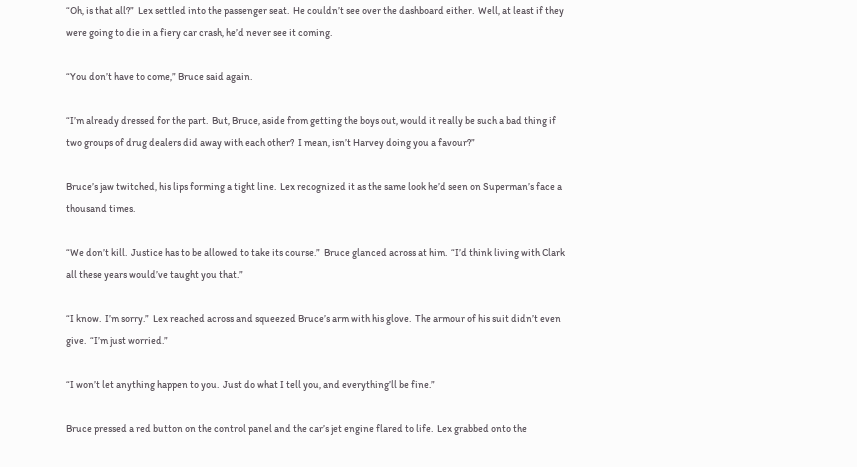“Oh, is that all?”  Lex settled into the passenger seat.  He couldn’t see over the dashboard either.  Well, at least if they were going to die in a fiery car crash, he’d never see it coming.

“You don’t have to come,” Bruce said again.

“I’m already dressed for the part.  But, Bruce, aside from getting the boys out, would it really be such a bad thing if two groups of drug dealers did away with each other?  I mean, isn’t Harvey doing you a favour?”

Bruce’s jaw twitched, his lips forming a tight line.  Lex recognized it as the same look he’d seen on Superman’s face a thousand times.

“We don’t kill.  Justice has to be allowed to take its course.”  Bruce glanced across at him.  “I’d think living with Clark all these years would’ve taught you that.”

“I know.  I’m sorry.”  Lex reached across and squeezed Bruce’s arm with his glove.  The armour of his suit didn’t even give.  “I’m just worried.”

“I won’t let anything happen to you.  Just do what I tell you, and everything’ll be fine.”

Bruce pressed a red button on the control panel and the car’s jet engine flared to life.  Lex grabbed onto the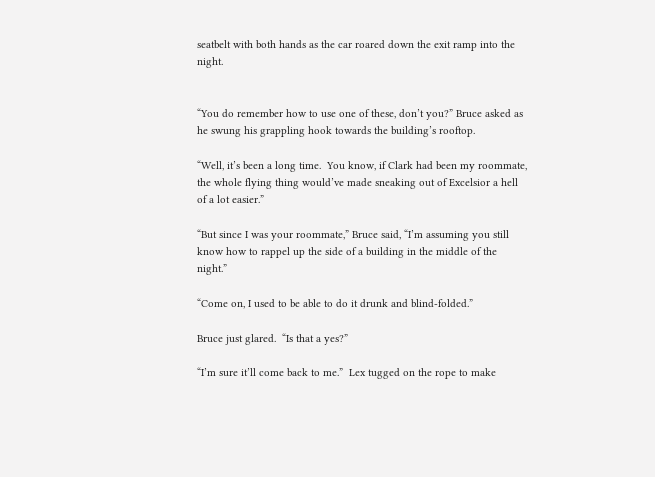seatbelt with both hands as the car roared down the exit ramp into the night.


“You do remember how to use one of these, don’t you?” Bruce asked as he swung his grappling hook towards the building’s rooftop.

“Well, it’s been a long time.  You know, if Clark had been my roommate, the whole flying thing would’ve made sneaking out of Excelsior a hell of a lot easier.”

“But since I was your roommate,” Bruce said, “I’m assuming you still know how to rappel up the side of a building in the middle of the night.”

“Come on, I used to be able to do it drunk and blind-folded.”

Bruce just glared.  “Is that a yes?”

“I’m sure it’ll come back to me.”  Lex tugged on the rope to make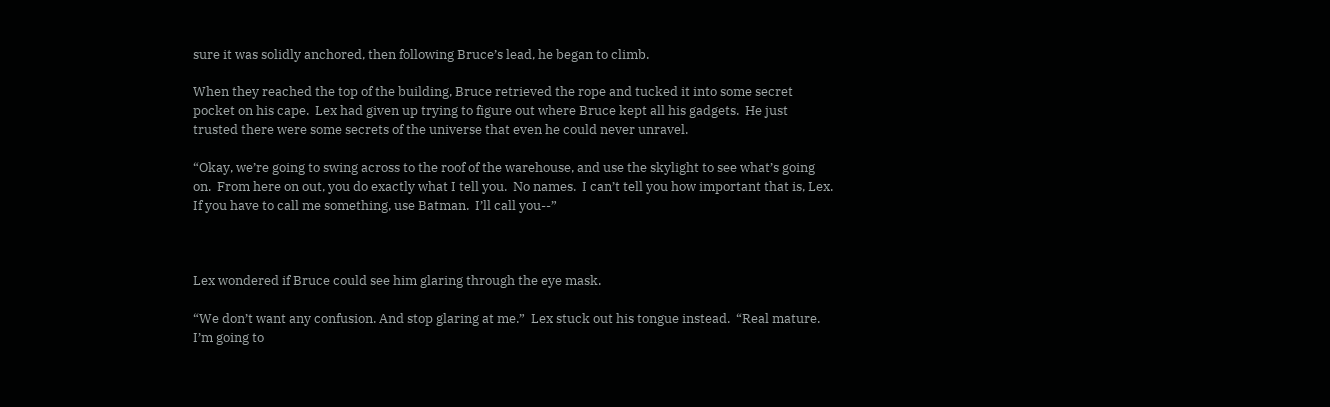sure it was solidly anchored, then following Bruce’s lead, he began to climb.

When they reached the top of the building, Bruce retrieved the rope and tucked it into some secret pocket on his cape.  Lex had given up trying to figure out where Bruce kept all his gadgets.  He just trusted there were some secrets of the universe that even he could never unravel.

“Okay, we’re going to swing across to the roof of the warehouse, and use the skylight to see what’s going on.  From here on out, you do exactly what I tell you.  No names.  I can’t tell you how important that is, Lex.  If you have to call me something, use Batman.  I’ll call you--”



Lex wondered if Bruce could see him glaring through the eye mask.

“We don’t want any confusion. And stop glaring at me.”  Lex stuck out his tongue instead.  “Real mature.  I’m going to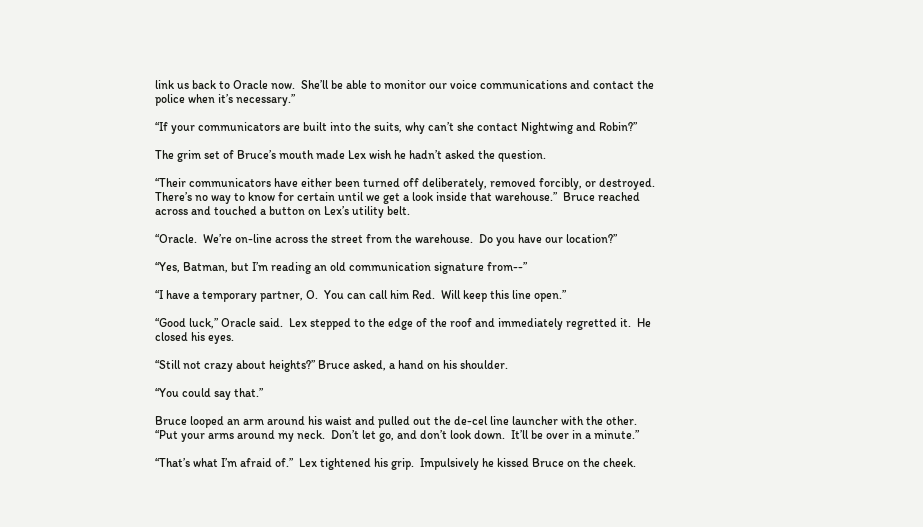link us back to Oracle now.  She’ll be able to monitor our voice communications and contact the police when it’s necessary.”

“If your communicators are built into the suits, why can’t she contact Nightwing and Robin?”

The grim set of Bruce’s mouth made Lex wish he hadn’t asked the question.

“Their communicators have either been turned off deliberately, removed forcibly, or destroyed.  There’s no way to know for certain until we get a look inside that warehouse.”  Bruce reached across and touched a button on Lex’s utility belt.

“Oracle.  We’re on-line across the street from the warehouse.  Do you have our location?”

“Yes, Batman, but I’m reading an old communication signature from--”

“I have a temporary partner, O.  You can call him Red.  Will keep this line open.”

“Good luck,” Oracle said.  Lex stepped to the edge of the roof and immediately regretted it.  He closed his eyes.

“Still not crazy about heights?” Bruce asked, a hand on his shoulder.

“You could say that.”

Bruce looped an arm around his waist and pulled out the de-cel line launcher with the other.  “Put your arms around my neck.  Don’t let go, and don’t look down.  It’ll be over in a minute.”

“That’s what I’m afraid of.”  Lex tightened his grip.  Impulsively he kissed Bruce on the cheek.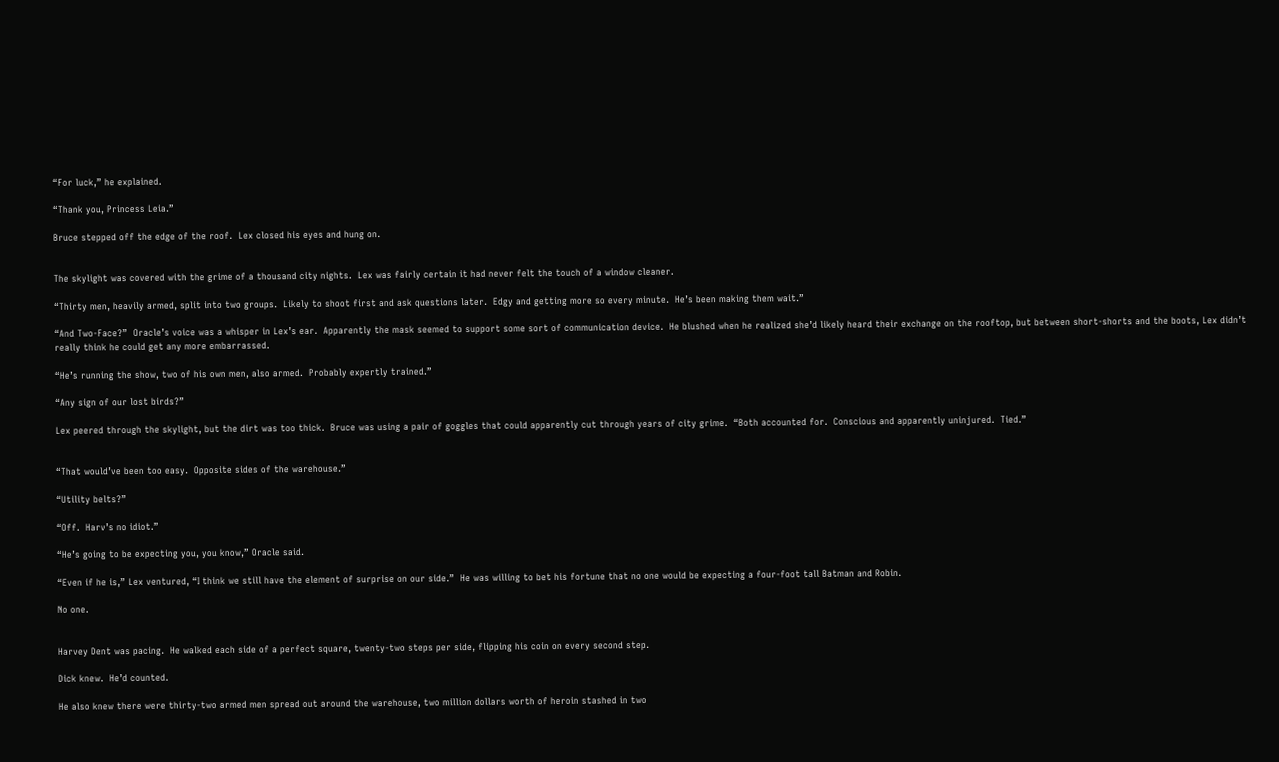“For luck,” he explained.

“Thank you, Princess Leia.”

Bruce stepped off the edge of the roof.  Lex closed his eyes and hung on.


The skylight was covered with the grime of a thousand city nights.  Lex was fairly certain it had never felt the touch of a window cleaner.

“Thirty men, heavily armed, split into two groups.  Likely to shoot first and ask questions later.  Edgy and getting more so every minute.  He’s been making them wait.”

“And Two-Face?”  Oracle’s voice was a whisper in Lex’s ear.  Apparently the mask seemed to support some sort of communication device.  He blushed when he realized she’d likely heard their exchange on the rooftop, but between short-shorts and the boots, Lex didn’t really think he could get any more embarrassed.

“He’s running the show, two of his own men, also armed.  Probably expertly trained.”

“Any sign of our lost birds?”

Lex peered through the skylight, but the dirt was too thick.  Bruce was using a pair of goggles that could apparently cut through years of city grime.  “Both accounted for.  Conscious and apparently uninjured.  Tied.”


“That would’ve been too easy.  Opposite sides of the warehouse.”

“Utility belts?”

“Off.  Harv’s no idiot.”

“He’s going to be expecting you, you know,” Oracle said.

“Even if he is,” Lex ventured, “I think we still have the element of surprise on our side.”  He was willing to bet his fortune that no one would be expecting a four-foot tall Batman and Robin.

No one.


Harvey Dent was pacing.  He walked each side of a perfect square, twenty-two steps per side, flipping his coin on every second step.

Dick knew.  He’d counted.

He also knew there were thirty-two armed men spread out around the warehouse, two million dollars worth of heroin stashed in two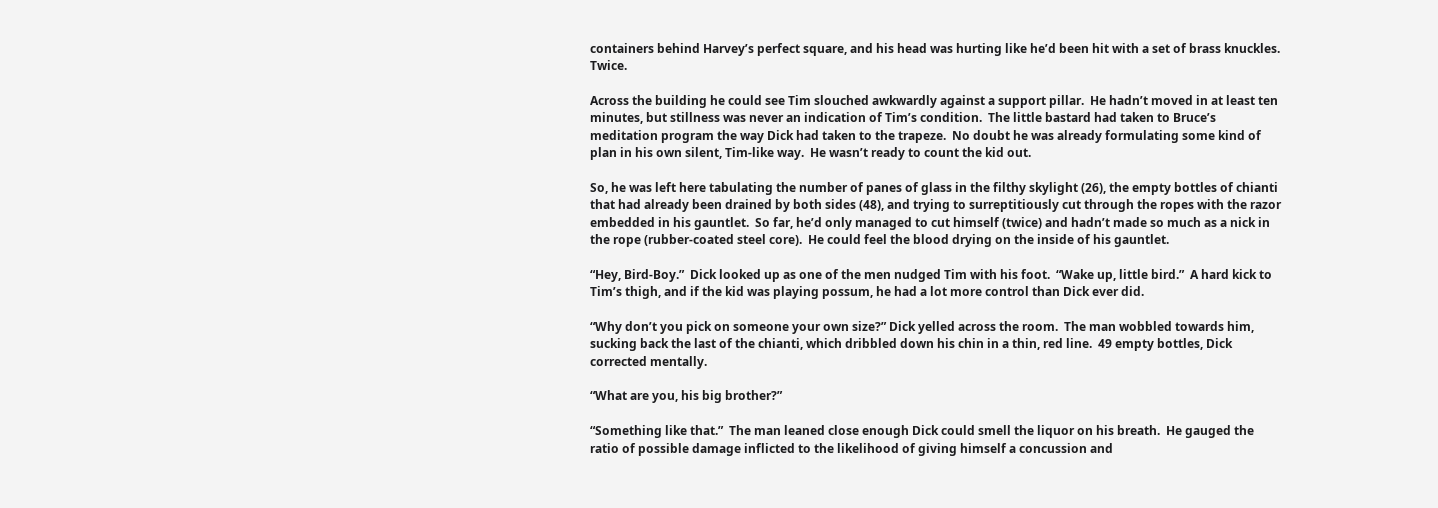containers behind Harvey’s perfect square, and his head was hurting like he’d been hit with a set of brass knuckles.  Twice.

Across the building he could see Tim slouched awkwardly against a support pillar.  He hadn’t moved in at least ten minutes, but stillness was never an indication of Tim’s condition.  The little bastard had taken to Bruce’s meditation program the way Dick had taken to the trapeze.  No doubt he was already formulating some kind of plan in his own silent, Tim-like way.  He wasn’t ready to count the kid out.

So, he was left here tabulating the number of panes of glass in the filthy skylight (26), the empty bottles of chianti that had already been drained by both sides (48), and trying to surreptitiously cut through the ropes with the razor embedded in his gauntlet.  So far, he’d only managed to cut himself (twice) and hadn’t made so much as a nick in the rope (rubber-coated steel core).  He could feel the blood drying on the inside of his gauntlet.

“Hey, Bird-Boy.”  Dick looked up as one of the men nudged Tim with his foot.  “Wake up, little bird.”  A hard kick to Tim’s thigh, and if the kid was playing possum, he had a lot more control than Dick ever did.

“Why don’t you pick on someone your own size?” Dick yelled across the room.  The man wobbled towards him, sucking back the last of the chianti, which dribbled down his chin in a thin, red line.  49 empty bottles, Dick corrected mentally.

“What are you, his big brother?”

“Something like that.”  The man leaned close enough Dick could smell the liquor on his breath.  He gauged the ratio of possible damage inflicted to the likelihood of giving himself a concussion and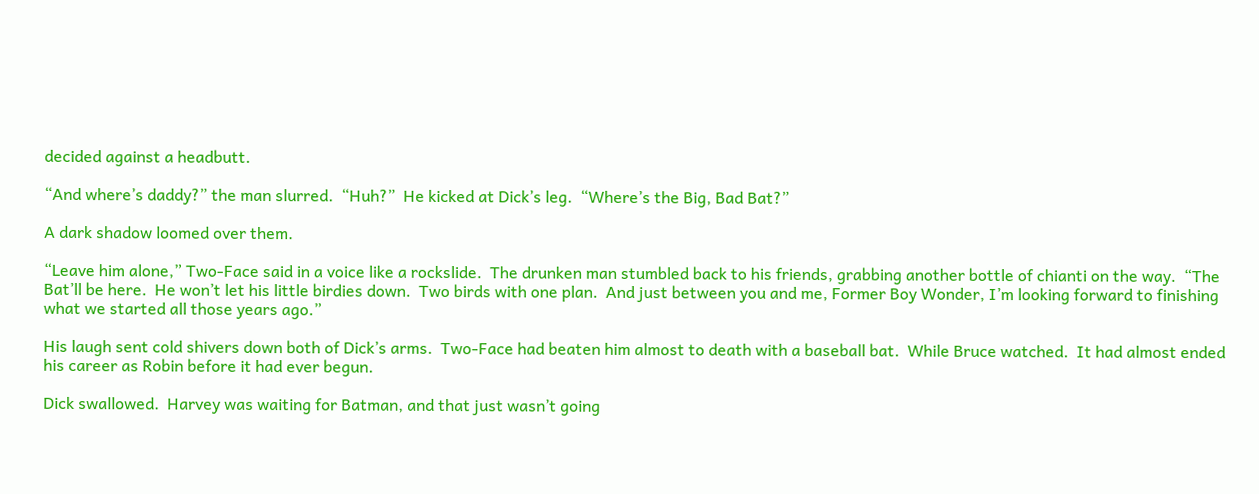decided against a headbutt.

“And where’s daddy?” the man slurred.  “Huh?”  He kicked at Dick’s leg.  “Where’s the Big, Bad Bat?”

A dark shadow loomed over them.

“Leave him alone,” Two-Face said in a voice like a rockslide.  The drunken man stumbled back to his friends, grabbing another bottle of chianti on the way.  “The Bat’ll be here.  He won’t let his little birdies down.  Two birds with one plan.  And just between you and me, Former Boy Wonder, I’m looking forward to finishing what we started all those years ago.”

His laugh sent cold shivers down both of Dick’s arms.  Two-Face had beaten him almost to death with a baseball bat.  While Bruce watched.  It had almost ended his career as Robin before it had ever begun.

Dick swallowed.  Harvey was waiting for Batman, and that just wasn’t going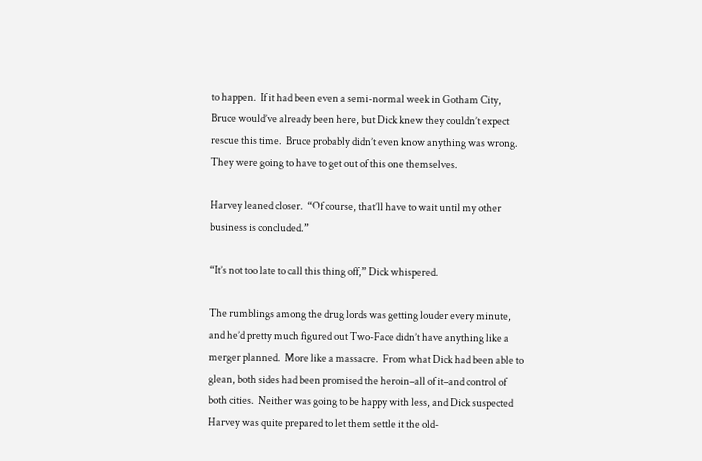to happen.  If it had been even a semi-normal week in Gotham City, Bruce would’ve already been here, but Dick knew they couldn’t expect rescue this time.  Bruce probably didn’t even know anything was wrong.  They were going to have to get out of this one themselves.

Harvey leaned closer.  “Of course, that’ll have to wait until my other business is concluded.”

“It’s not too late to call this thing off,” Dick whispered.

The rumblings among the drug lords was getting louder every minute, and he’d pretty much figured out Two-Face didn’t have anything like a merger planned.  More like a massacre.  From what Dick had been able to glean, both sides had been promised the heroin–all of it–and control of both cities.  Neither was going to be happy with less, and Dick suspected Harvey was quite prepared to let them settle it the old-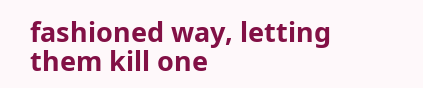fashioned way, letting them kill one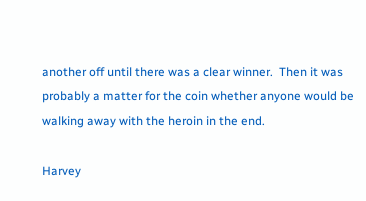another off until there was a clear winner.  Then it was probably a matter for the coin whether anyone would be walking away with the heroin in the end.

Harvey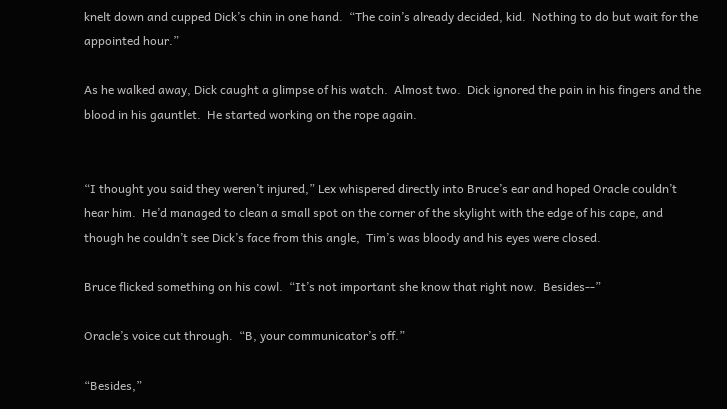knelt down and cupped Dick’s chin in one hand.  “The coin’s already decided, kid.  Nothing to do but wait for the appointed hour.”

As he walked away, Dick caught a glimpse of his watch.  Almost two.  Dick ignored the pain in his fingers and the blood in his gauntlet.  He started working on the rope again.


“I thought you said they weren’t injured,” Lex whispered directly into Bruce’s ear and hoped Oracle couldn’t hear him.  He’d managed to clean a small spot on the corner of the skylight with the edge of his cape, and though he couldn’t see Dick’s face from this angle,  Tim’s was bloody and his eyes were closed.

Bruce flicked something on his cowl.  “It’s not important she know that right now.  Besides--”

Oracle’s voice cut through.  “B, your communicator’s off.”

“Besides,”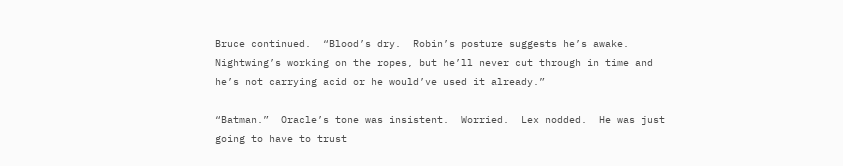Bruce continued.  “Blood’s dry.  Robin’s posture suggests he’s awake.  Nightwing’s working on the ropes, but he’ll never cut through in time and he’s not carrying acid or he would’ve used it already.”

“Batman.”  Oracle’s tone was insistent.  Worried.  Lex nodded.  He was just going to have to trust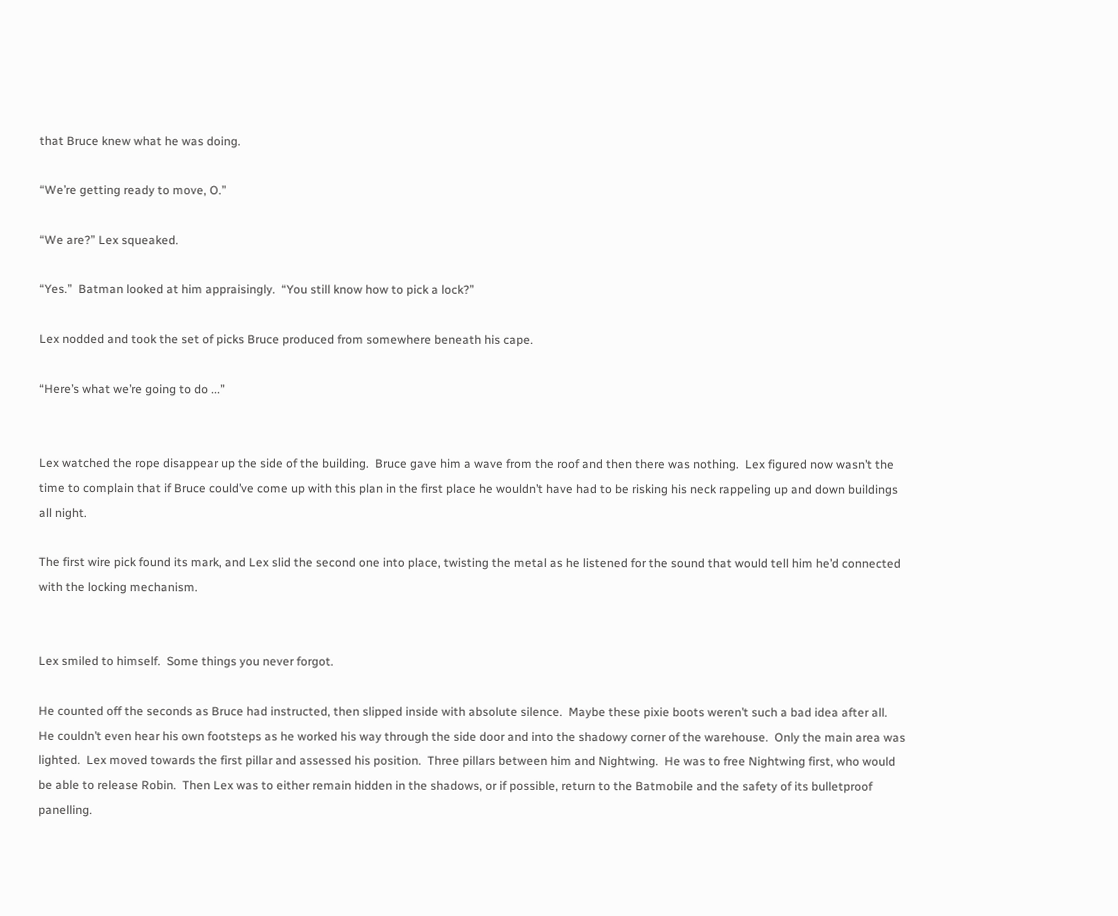that Bruce knew what he was doing.

“We’re getting ready to move, O.”

“We are?” Lex squeaked.

“Yes.”  Batman looked at him appraisingly.  “You still know how to pick a lock?”

Lex nodded and took the set of picks Bruce produced from somewhere beneath his cape.

“Here’s what we’re going to do ...”


Lex watched the rope disappear up the side of the building.  Bruce gave him a wave from the roof and then there was nothing.  Lex figured now wasn’t the time to complain that if Bruce could’ve come up with this plan in the first place he wouldn’t have had to be risking his neck rappeling up and down buildings all night.

The first wire pick found its mark, and Lex slid the second one into place, twisting the metal as he listened for the sound that would tell him he’d connected with the locking mechanism.


Lex smiled to himself.  Some things you never forgot.

He counted off the seconds as Bruce had instructed, then slipped inside with absolute silence.  Maybe these pixie boots weren’t such a bad idea after all.  He couldn’t even hear his own footsteps as he worked his way through the side door and into the shadowy corner of the warehouse.  Only the main area was lighted.  Lex moved towards the first pillar and assessed his position.  Three pillars between him and Nightwing.  He was to free Nightwing first, who would be able to release Robin.  Then Lex was to either remain hidden in the shadows, or if possible, return to the Batmobile and the safety of its bulletproof panelling.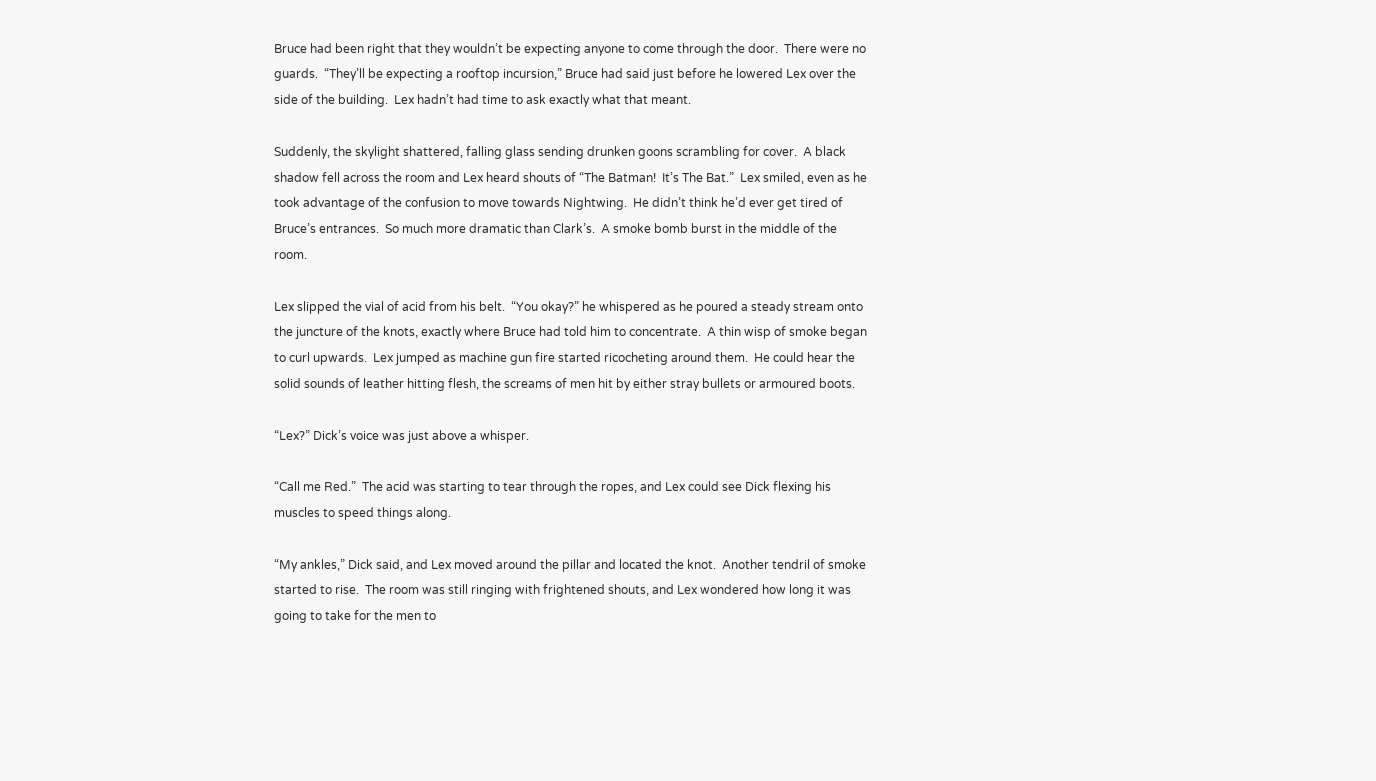Bruce had been right that they wouldn’t be expecting anyone to come through the door.  There were no guards.  “They’ll be expecting a rooftop incursion,” Bruce had said just before he lowered Lex over the side of the building.  Lex hadn’t had time to ask exactly what that meant.

Suddenly, the skylight shattered, falling glass sending drunken goons scrambling for cover.  A black shadow fell across the room and Lex heard shouts of “The Batman!  It’s The Bat.”  Lex smiled, even as he took advantage of the confusion to move towards Nightwing.  He didn’t think he’d ever get tired of Bruce’s entrances.  So much more dramatic than Clark’s.  A smoke bomb burst in the middle of the room.

Lex slipped the vial of acid from his belt.  “You okay?” he whispered as he poured a steady stream onto the juncture of the knots, exactly where Bruce had told him to concentrate.  A thin wisp of smoke began to curl upwards.  Lex jumped as machine gun fire started ricocheting around them.  He could hear the solid sounds of leather hitting flesh, the screams of men hit by either stray bullets or armoured boots.

“Lex?” Dick’s voice was just above a whisper.

“Call me Red.”  The acid was starting to tear through the ropes, and Lex could see Dick flexing his muscles to speed things along.

“My ankles,” Dick said, and Lex moved around the pillar and located the knot.  Another tendril of smoke started to rise.  The room was still ringing with frightened shouts, and Lex wondered how long it was going to take for the men to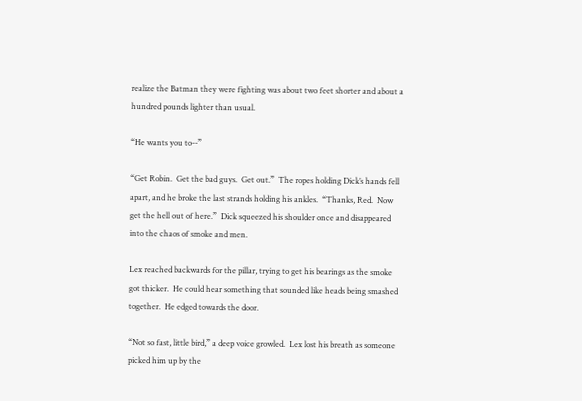realize the Batman they were fighting was about two feet shorter and about a hundred pounds lighter than usual.

“He wants you to--”

“Get Robin.  Get the bad guys.  Get out.”  The ropes holding Dick’s hands fell apart, and he broke the last strands holding his ankles.  “Thanks, Red.  Now get the hell out of here.”  Dick squeezed his shoulder once and disappeared into the chaos of smoke and men.

Lex reached backwards for the pillar, trying to get his bearings as the smoke got thicker.  He could hear something that sounded like heads being smashed together.  He edged towards the door.

“Not so fast, little bird,” a deep voice growled.  Lex lost his breath as someone picked him up by the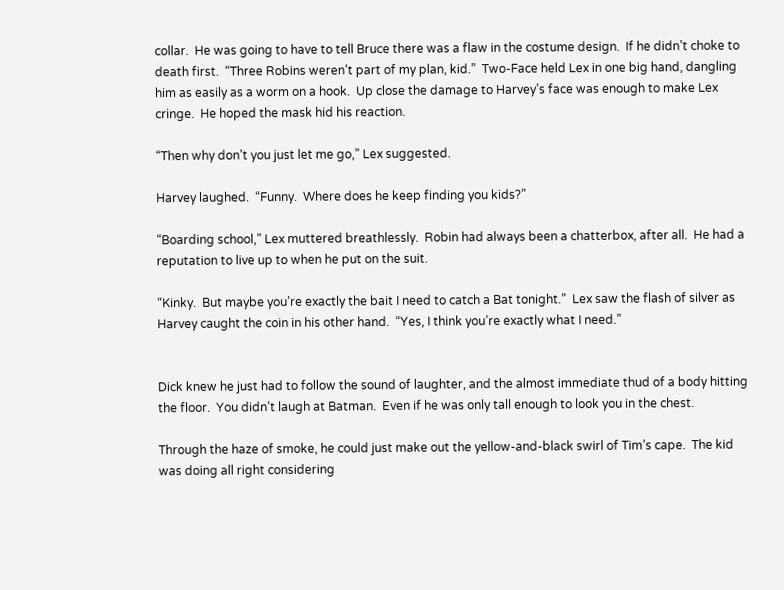collar.  He was going to have to tell Bruce there was a flaw in the costume design.  If he didn’t choke to death first.  “Three Robins weren’t part of my plan, kid.”  Two-Face held Lex in one big hand, dangling him as easily as a worm on a hook.  Up close the damage to Harvey’s face was enough to make Lex cringe.  He hoped the mask hid his reaction.

“Then why don’t you just let me go,” Lex suggested.

Harvey laughed.  “Funny.  Where does he keep finding you kids?”

“Boarding school,” Lex muttered breathlessly.  Robin had always been a chatterbox, after all.  He had a reputation to live up to when he put on the suit.

“Kinky.  But maybe you’re exactly the bait I need to catch a Bat tonight.”  Lex saw the flash of silver as Harvey caught the coin in his other hand.  “Yes, I think you’re exactly what I need.”


Dick knew he just had to follow the sound of laughter, and the almost immediate thud of a body hitting the floor.  You didn’t laugh at Batman.  Even if he was only tall enough to look you in the chest.

Through the haze of smoke, he could just make out the yellow-and-black swirl of Tim’s cape.  The kid was doing all right considering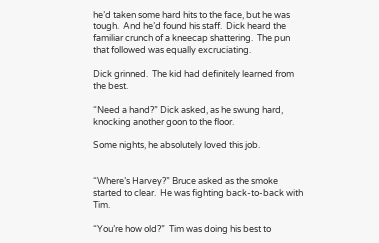he’d taken some hard hits to the face, but he was tough.  And he’d found his staff.  Dick heard the familiar crunch of a kneecap shattering.  The pun that followed was equally excruciating.

Dick grinned.  The kid had definitely learned from the best.

“Need a hand?” Dick asked, as he swung hard, knocking another goon to the floor.

Some nights, he absolutely loved this job.


“Where’s Harvey?” Bruce asked as the smoke started to clear.  He was fighting back-to-back with Tim.

“You’re how old?”  Tim was doing his best to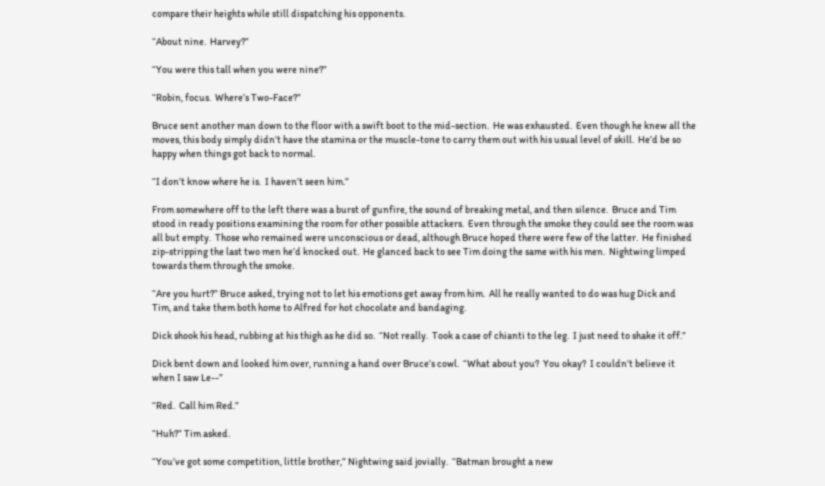compare their heights while still dispatching his opponents.

“About nine.  Harvey?”

“You were this tall when you were nine?”

“Robin, focus.  Where’s Two-Face?”

Bruce sent another man down to the floor with a swift boot to the mid-section.  He was exhausted.  Even though he knew all the moves, this body simply didn’t have the stamina or the muscle-tone to carry them out with his usual level of skill.  He’d be so happy when things got back to normal.

“I don’t know where he is.  I haven’t seen him.”

From somewhere off to the left there was a burst of gunfire, the sound of breaking metal, and then silence.  Bruce and Tim stood in ready positions examining the room for other possible attackers.  Even through the smoke they could see the room was all but empty.  Those who remained were unconscious or dead, although Bruce hoped there were few of the latter.  He finished zip-stripping the last two men he’d knocked out.  He glanced back to see Tim doing the same with his men.  Nightwing limped towards them through the smoke.

“Are you hurt?” Bruce asked, trying not to let his emotions get away from him.  All he really wanted to do was hug Dick and Tim, and take them both home to Alfred for hot chocolate and bandaging.

Dick shook his head, rubbing at his thigh as he did so.  “Not really.  Took a case of chianti to the leg.  I just need to shake it off.”

Dick bent down and looked him over, running a hand over Bruce’s cowl.  “What about you?  You okay?  I couldn’t believe it when I saw Le--”

“Red.  Call him Red.”

“Huh?” Tim asked.

“You’ve got some competition, little brother,” Nightwing said jovially.  “Batman brought a new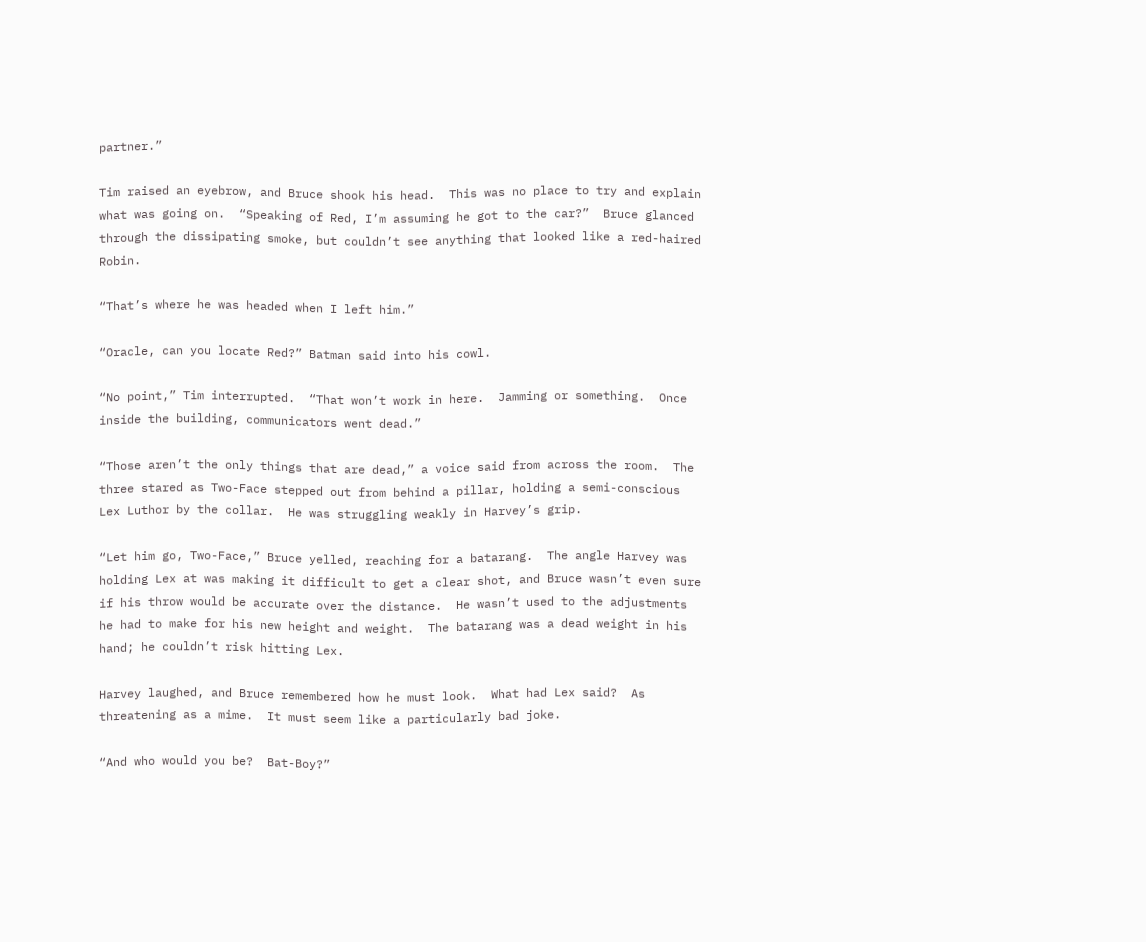partner.”

Tim raised an eyebrow, and Bruce shook his head.  This was no place to try and explain what was going on.  “Speaking of Red, I’m assuming he got to the car?”  Bruce glanced through the dissipating smoke, but couldn’t see anything that looked like a red-haired Robin.

“That’s where he was headed when I left him.”

“Oracle, can you locate Red?” Batman said into his cowl.

“No point,” Tim interrupted.  “That won’t work in here.  Jamming or something.  Once inside the building, communicators went dead.”

“Those aren’t the only things that are dead,” a voice said from across the room.  The three stared as Two-Face stepped out from behind a pillar, holding a semi-conscious Lex Luthor by the collar.  He was struggling weakly in Harvey’s grip.

“Let him go, Two-Face,” Bruce yelled, reaching for a batarang.  The angle Harvey was holding Lex at was making it difficult to get a clear shot, and Bruce wasn’t even sure if his throw would be accurate over the distance.  He wasn’t used to the adjustments he had to make for his new height and weight.  The batarang was a dead weight in his hand; he couldn’t risk hitting Lex.

Harvey laughed, and Bruce remembered how he must look.  What had Lex said?  As threatening as a mime.  It must seem like a particularly bad joke.

“And who would you be?  Bat-Boy?”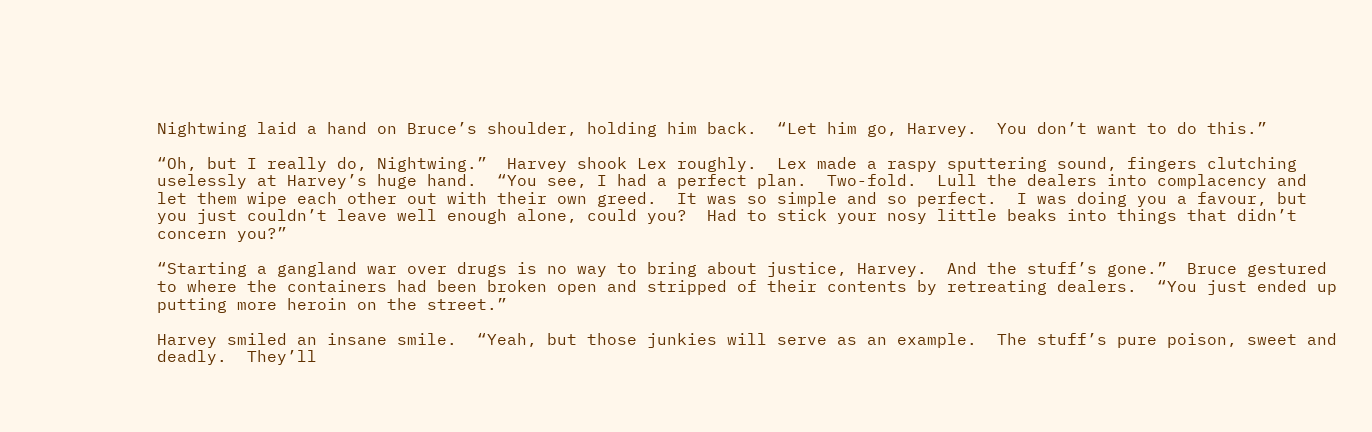Nightwing laid a hand on Bruce’s shoulder, holding him back.  “Let him go, Harvey.  You don’t want to do this.”

“Oh, but I really do, Nightwing.”  Harvey shook Lex roughly.  Lex made a raspy sputtering sound, fingers clutching uselessly at Harvey’s huge hand.  “You see, I had a perfect plan.  Two-fold.  Lull the dealers into complacency and let them wipe each other out with their own greed.  It was so simple and so perfect.  I was doing you a favour, but you just couldn’t leave well enough alone, could you?  Had to stick your nosy little beaks into things that didn’t concern you?”

“Starting a gangland war over drugs is no way to bring about justice, Harvey.  And the stuff’s gone.”  Bruce gestured to where the containers had been broken open and stripped of their contents by retreating dealers.  “You just ended up putting more heroin on the street.”

Harvey smiled an insane smile.  “Yeah, but those junkies will serve as an example.  The stuff’s pure poison, sweet and deadly.  They’ll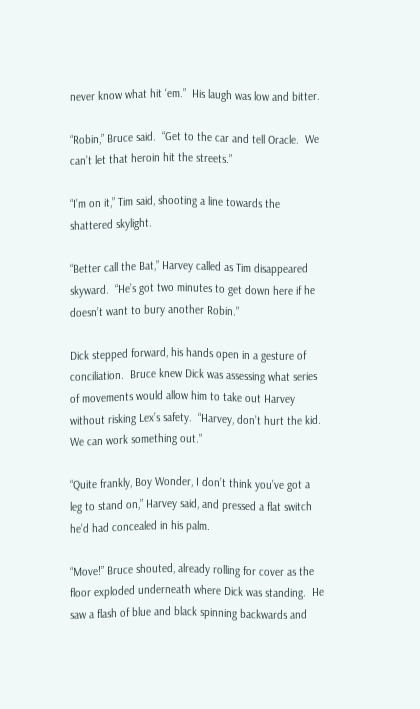never know what hit ‘em.”  His laugh was low and bitter.

“Robin,” Bruce said.  “Get to the car and tell Oracle.  We can’t let that heroin hit the streets.”

“I’m on it,” Tim said, shooting a line towards the shattered skylight.

“Better call the Bat,” Harvey called as Tim disappeared skyward.  “He’s got two minutes to get down here if he doesn’t want to bury another Robin.”

Dick stepped forward, his hands open in a gesture of conciliation.  Bruce knew Dick was assessing what series of movements would allow him to take out Harvey without risking Lex’s safety.  “Harvey, don’t hurt the kid.  We can work something out.”

“Quite frankly, Boy Wonder, I don’t think you’ve got a leg to stand on,” Harvey said, and pressed a flat switch he’d had concealed in his palm.

“Move!” Bruce shouted, already rolling for cover as the floor exploded underneath where Dick was standing.  He saw a flash of blue and black spinning backwards and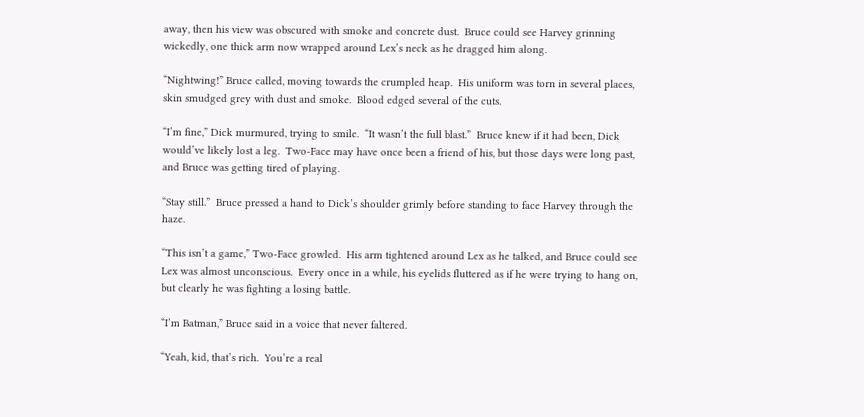away, then his view was obscured with smoke and concrete dust.  Bruce could see Harvey grinning wickedly, one thick arm now wrapped around Lex’s neck as he dragged him along.

“Nightwing!” Bruce called, moving towards the crumpled heap.  His uniform was torn in several places, skin smudged grey with dust and smoke.  Blood edged several of the cuts.

“I’m fine,” Dick murmured, trying to smile.  “It wasn’t the full blast.”  Bruce knew if it had been, Dick would’ve likely lost a leg.  Two-Face may have once been a friend of his, but those days were long past, and Bruce was getting tired of playing.

“Stay still.”  Bruce pressed a hand to Dick’s shoulder grimly before standing to face Harvey through the haze.

“This isn’t a game,” Two-Face growled.  His arm tightened around Lex as he talked, and Bruce could see Lex was almost unconscious.  Every once in a while, his eyelids fluttered as if he were trying to hang on, but clearly he was fighting a losing battle.

“I’m Batman,” Bruce said in a voice that never faltered.

“Yeah, kid, that’s rich.  You’re a real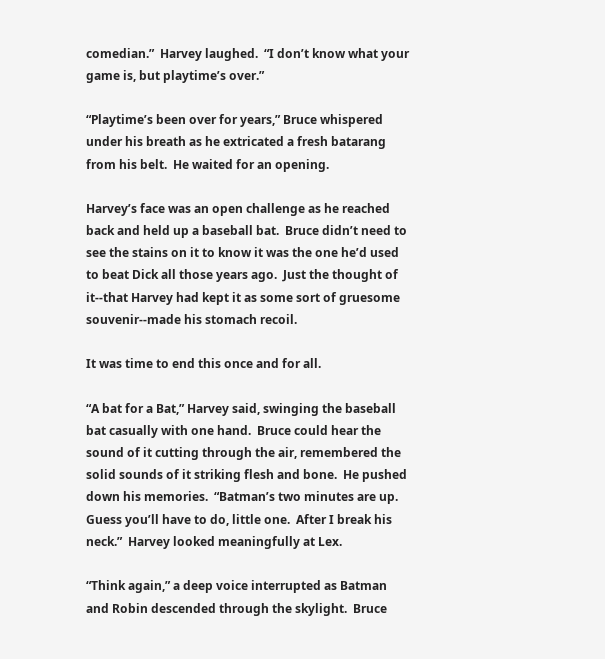comedian.”  Harvey laughed.  “I don’t know what your game is, but playtime’s over.”

“Playtime’s been over for years,” Bruce whispered under his breath as he extricated a fresh batarang from his belt.  He waited for an opening.

Harvey’s face was an open challenge as he reached back and held up a baseball bat.  Bruce didn’t need to see the stains on it to know it was the one he’d used to beat Dick all those years ago.  Just the thought of it--that Harvey had kept it as some sort of gruesome souvenir--made his stomach recoil.

It was time to end this once and for all.

“A bat for a Bat,” Harvey said, swinging the baseball bat casually with one hand.  Bruce could hear the sound of it cutting through the air, remembered the solid sounds of it striking flesh and bone.  He pushed down his memories.  “Batman’s two minutes are up.  Guess you’ll have to do, little one.  After I break his neck.”  Harvey looked meaningfully at Lex.

“Think again,” a deep voice interrupted as Batman and Robin descended through the skylight.  Bruce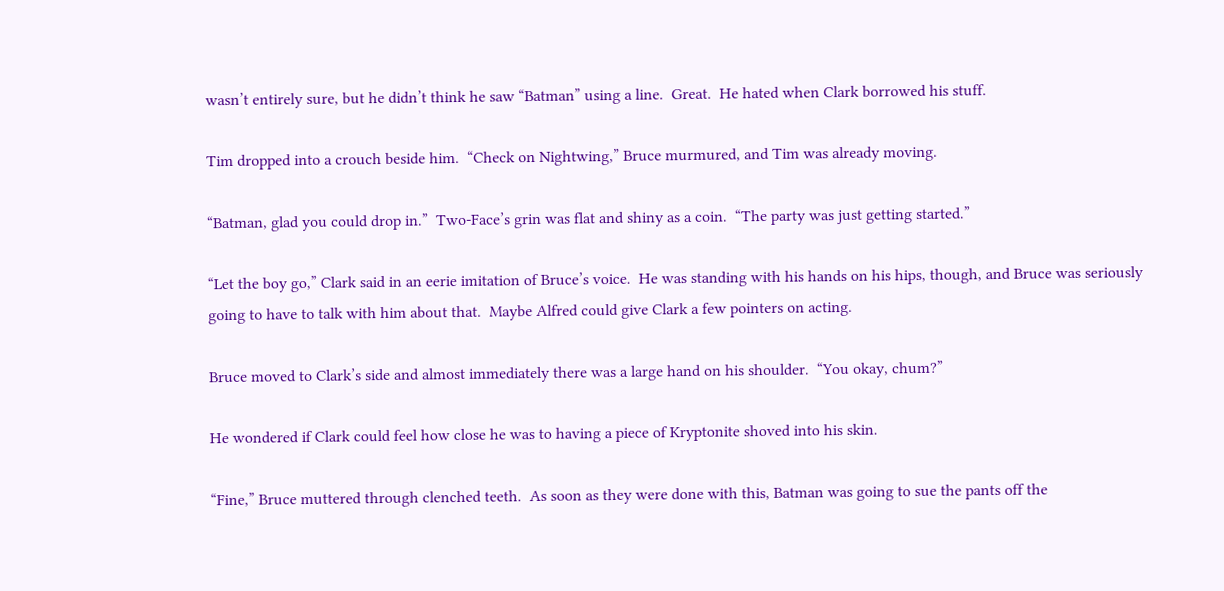wasn’t entirely sure, but he didn’t think he saw “Batman” using a line.  Great.  He hated when Clark borrowed his stuff.

Tim dropped into a crouch beside him.  “Check on Nightwing,” Bruce murmured, and Tim was already moving.

“Batman, glad you could drop in.”  Two-Face’s grin was flat and shiny as a coin.  “The party was just getting started.”

“Let the boy go,” Clark said in an eerie imitation of Bruce’s voice.  He was standing with his hands on his hips, though, and Bruce was seriously going to have to talk with him about that.  Maybe Alfred could give Clark a few pointers on acting.

Bruce moved to Clark’s side and almost immediately there was a large hand on his shoulder.  “You okay, chum?”

He wondered if Clark could feel how close he was to having a piece of Kryptonite shoved into his skin.

“Fine,” Bruce muttered through clenched teeth.  As soon as they were done with this, Batman was going to sue the pants off the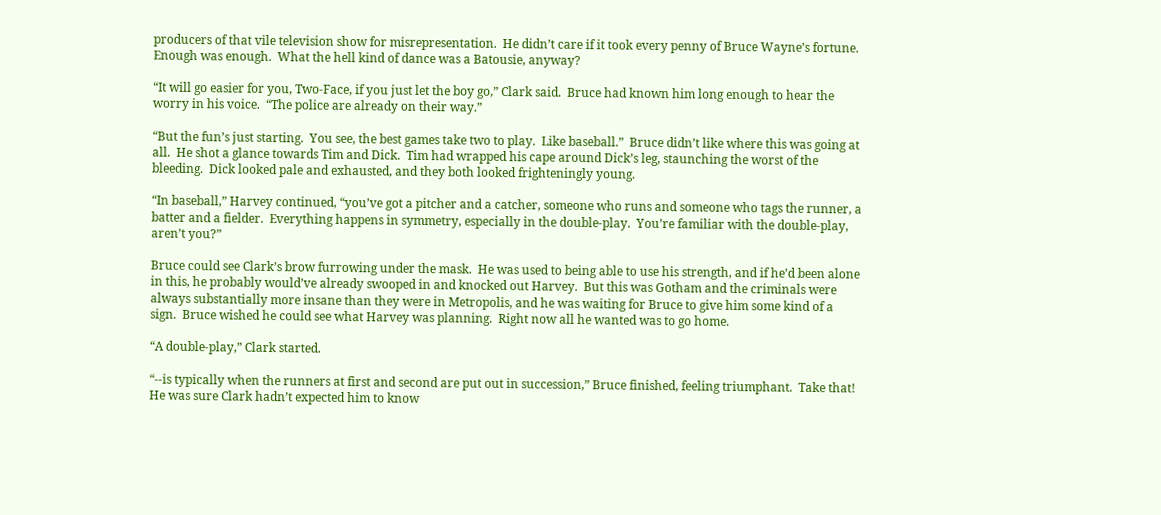producers of that vile television show for misrepresentation.  He didn’t care if it took every penny of Bruce Wayne’s fortune.  Enough was enough.  What the hell kind of dance was a Batousie, anyway?

“It will go easier for you, Two-Face, if you just let the boy go,” Clark said.  Bruce had known him long enough to hear the worry in his voice.  “The police are already on their way.”

“But the fun’s just starting.  You see, the best games take two to play.  Like baseball.”  Bruce didn’t like where this was going at all.  He shot a glance towards Tim and Dick.  Tim had wrapped his cape around Dick’s leg, staunching the worst of the bleeding.  Dick looked pale and exhausted, and they both looked frighteningly young.

“In baseball,” Harvey continued, “you’ve got a pitcher and a catcher, someone who runs and someone who tags the runner, a batter and a fielder.  Everything happens in symmetry, especially in the double-play.  You’re familiar with the double-play, aren’t you?”

Bruce could see Clark’s brow furrowing under the mask.  He was used to being able to use his strength, and if he’d been alone in this, he probably would’ve already swooped in and knocked out Harvey.  But this was Gotham and the criminals were always substantially more insane than they were in Metropolis, and he was waiting for Bruce to give him some kind of a sign.  Bruce wished he could see what Harvey was planning.  Right now all he wanted was to go home.

“A double-play,” Clark started.

“--is typically when the runners at first and second are put out in succession,” Bruce finished, feeling triumphant.  Take that!  He was sure Clark hadn’t expected him to know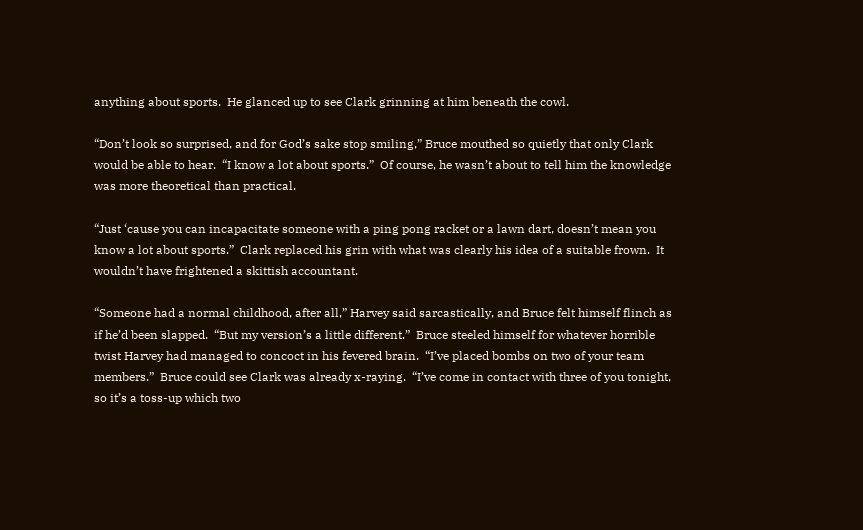anything about sports.  He glanced up to see Clark grinning at him beneath the cowl.

“Don’t look so surprised, and for God’s sake stop smiling,” Bruce mouthed so quietly that only Clark would be able to hear.  “I know a lot about sports.”  Of course, he wasn’t about to tell him the knowledge was more theoretical than practical.

“Just ‘cause you can incapacitate someone with a ping pong racket or a lawn dart, doesn’t mean you know a lot about sports.”  Clark replaced his grin with what was clearly his idea of a suitable frown.  It wouldn’t have frightened a skittish accountant.

“Someone had a normal childhood, after all,” Harvey said sarcastically, and Bruce felt himself flinch as if he’d been slapped.  “But my version’s a little different.”  Bruce steeled himself for whatever horrible twist Harvey had managed to concoct in his fevered brain.  “I’ve placed bombs on two of your team members.”  Bruce could see Clark was already x-raying.  “I’ve come in contact with three of you tonight, so it’s a toss-up which two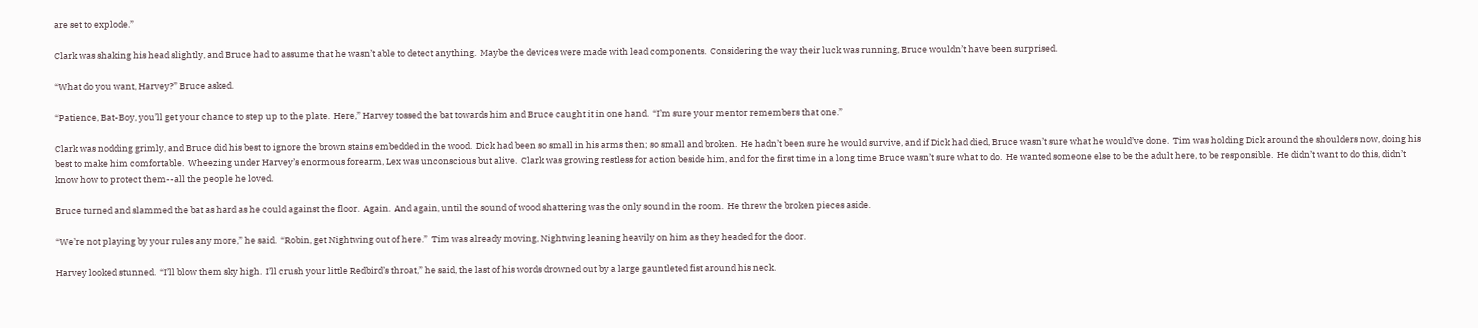are set to explode.”

Clark was shaking his head slightly, and Bruce had to assume that he wasn’t able to detect anything.  Maybe the devices were made with lead components.  Considering the way their luck was running, Bruce wouldn’t have been surprised.

“What do you want, Harvey?” Bruce asked.

“Patience, Bat-Boy, you’ll get your chance to step up to the plate.  Here,” Harvey tossed the bat towards him and Bruce caught it in one hand.  “I’m sure your mentor remembers that one.”

Clark was nodding grimly, and Bruce did his best to ignore the brown stains embedded in the wood.  Dick had been so small in his arms then; so small and broken.  He hadn’t been sure he would survive, and if Dick had died, Bruce wasn’t sure what he would’ve done.  Tim was holding Dick around the shoulders now, doing his best to make him comfortable.  Wheezing under Harvey’s enormous forearm, Lex was unconscious but alive.  Clark was growing restless for action beside him, and for the first time in a long time Bruce wasn’t sure what to do.  He wanted someone else to be the adult here, to be responsible.  He didn’t want to do this, didn’t know how to protect them--all the people he loved.

Bruce turned and slammed the bat as hard as he could against the floor.  Again.  And again, until the sound of wood shattering was the only sound in the room.  He threw the broken pieces aside.

“We’re not playing by your rules any more,” he said.  “Robin, get Nightwing out of here.”  Tim was already moving, Nightwing leaning heavily on him as they headed for the door.

Harvey looked stunned.  “I’ll blow them sky high.  I’ll crush your little Redbird’s throat,” he said, the last of his words drowned out by a large gauntleted fist around his neck.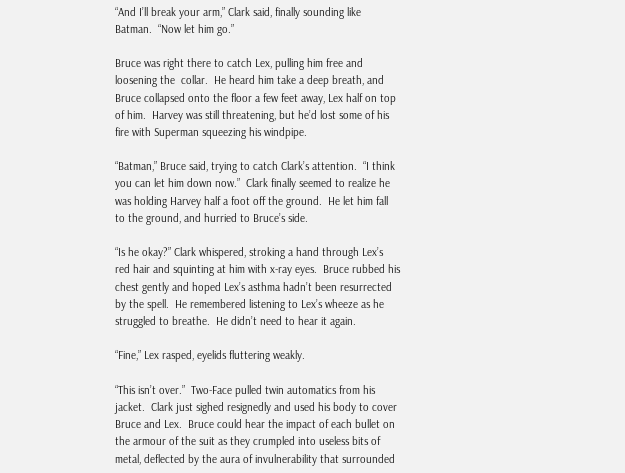“And I’ll break your arm,” Clark said, finally sounding like Batman.  “Now let him go.”

Bruce was right there to catch Lex, pulling him free and loosening the  collar.  He heard him take a deep breath, and Bruce collapsed onto the floor a few feet away, Lex half on top of him.  Harvey was still threatening, but he’d lost some of his fire with Superman squeezing his windpipe.

“Batman,” Bruce said, trying to catch Clark’s attention.  “I think you can let him down now.”  Clark finally seemed to realize he was holding Harvey half a foot off the ground.  He let him fall to the ground, and hurried to Bruce’s side.

“Is he okay?” Clark whispered, stroking a hand through Lex’s red hair and squinting at him with x-ray eyes.  Bruce rubbed his chest gently and hoped Lex’s asthma hadn’t been resurrected by the spell.  He remembered listening to Lex’s wheeze as he struggled to breathe.  He didn’t need to hear it again.

“Fine,” Lex rasped, eyelids fluttering weakly.

“This isn’t over.”  Two-Face pulled twin automatics from his jacket.  Clark just sighed resignedly and used his body to cover Bruce and Lex.  Bruce could hear the impact of each bullet on the armour of the suit as they crumpled into useless bits of metal, deflected by the aura of invulnerability that surrounded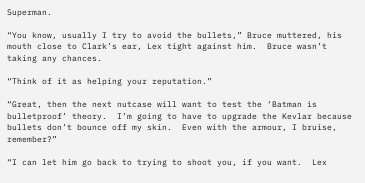Superman.

“You know, usually I try to avoid the bullets,” Bruce muttered, his mouth close to Clark’s ear, Lex tight against him.  Bruce wasn’t taking any chances.

“Think of it as helping your reputation.”

“Great, then the next nutcase will want to test the ‘Batman is bulletproof’ theory.  I’m going to have to upgrade the Kevlar because bullets don’t bounce off my skin.  Even with the armour, I bruise, remember?”

“I can let him go back to trying to shoot you, if you want.  Lex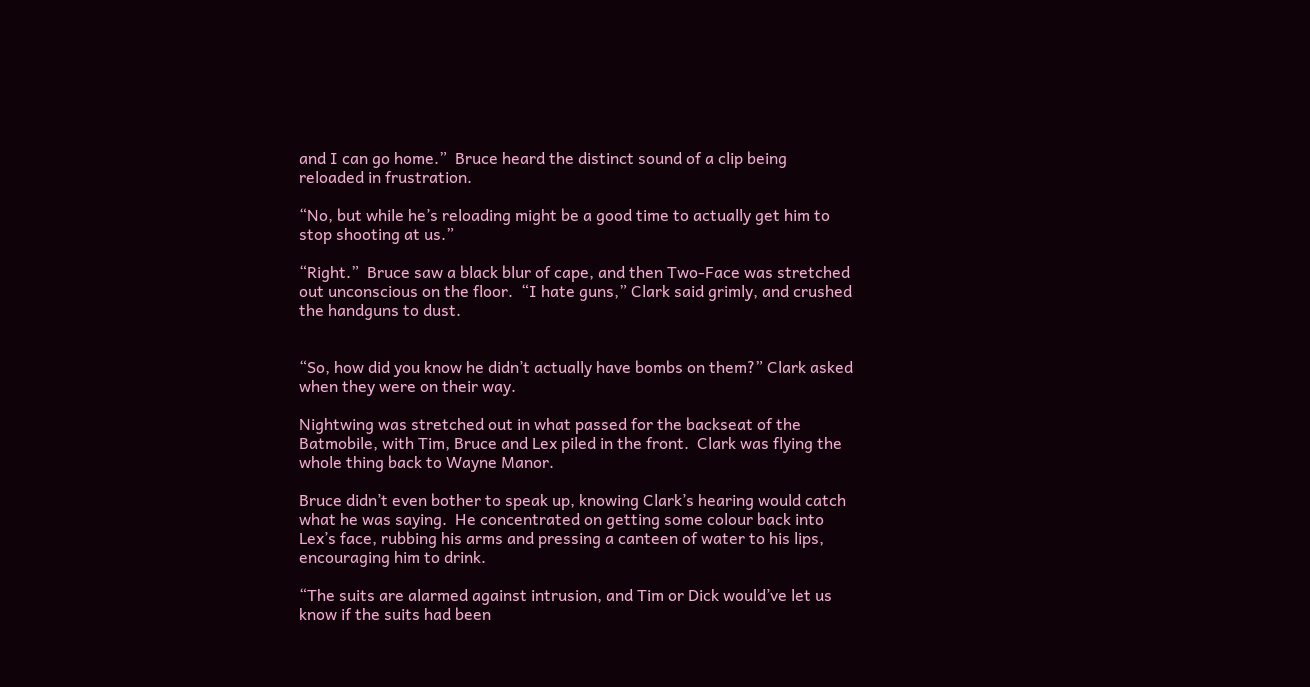and I can go home.”  Bruce heard the distinct sound of a clip being reloaded in frustration.

“No, but while he’s reloading might be a good time to actually get him to stop shooting at us.”

“Right.”  Bruce saw a black blur of cape, and then Two-Face was stretched out unconscious on the floor.  “I hate guns,” Clark said grimly, and crushed the handguns to dust.


“So, how did you know he didn’t actually have bombs on them?” Clark asked when they were on their way.

Nightwing was stretched out in what passed for the backseat of the Batmobile, with Tim, Bruce and Lex piled in the front.  Clark was flying the whole thing back to Wayne Manor.

Bruce didn’t even bother to speak up, knowing Clark’s hearing would catch what he was saying.  He concentrated on getting some colour back into Lex’s face, rubbing his arms and pressing a canteen of water to his lips, encouraging him to drink.

“The suits are alarmed against intrusion, and Tim or Dick would’ve let us know if the suits had been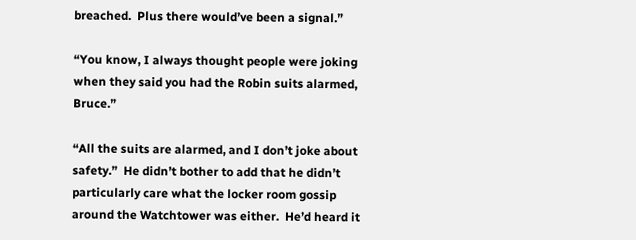breached.  Plus there would’ve been a signal.”

“You know, I always thought people were joking when they said you had the Robin suits alarmed, Bruce.”

“All the suits are alarmed, and I don’t joke about safety.”  He didn’t bother to add that he didn’t particularly care what the locker room gossip around the Watchtower was either.  He’d heard it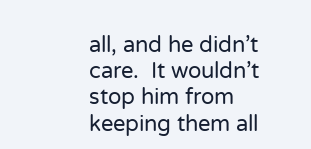all, and he didn’t care.  It wouldn’t stop him from keeping them all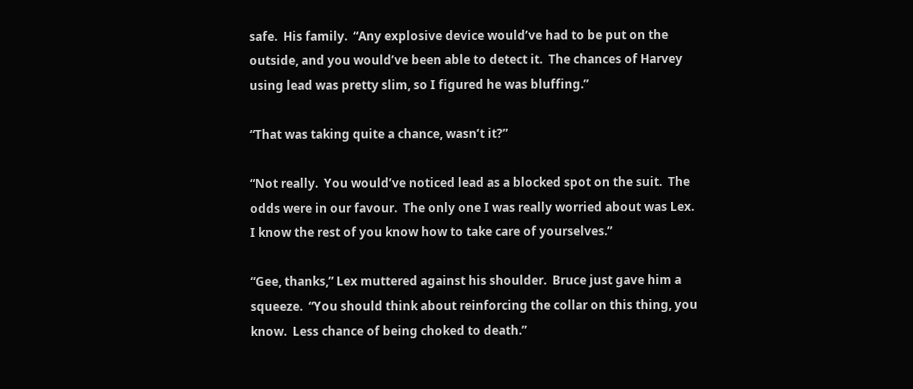safe.  His family.  “Any explosive device would’ve had to be put on the outside, and you would’ve been able to detect it.  The chances of Harvey using lead was pretty slim, so I figured he was bluffing.”

“That was taking quite a chance, wasn’t it?”

“Not really.  You would’ve noticed lead as a blocked spot on the suit.  The odds were in our favour.  The only one I was really worried about was Lex.  I know the rest of you know how to take care of yourselves.”

“Gee, thanks,” Lex muttered against his shoulder.  Bruce just gave him a squeeze.  “You should think about reinforcing the collar on this thing, you know.  Less chance of being choked to death.”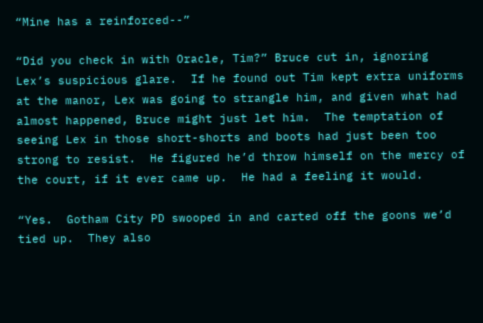“Mine has a reinforced--”

“Did you check in with Oracle, Tim?” Bruce cut in, ignoring Lex’s suspicious glare.  If he found out Tim kept extra uniforms at the manor, Lex was going to strangle him, and given what had almost happened, Bruce might just let him.  The temptation of seeing Lex in those short-shorts and boots had just been too strong to resist.  He figured he’d throw himself on the mercy of the court, if it ever came up.  He had a feeling it would.

“Yes.  Gotham City PD swooped in and carted off the goons we’d tied up.  They also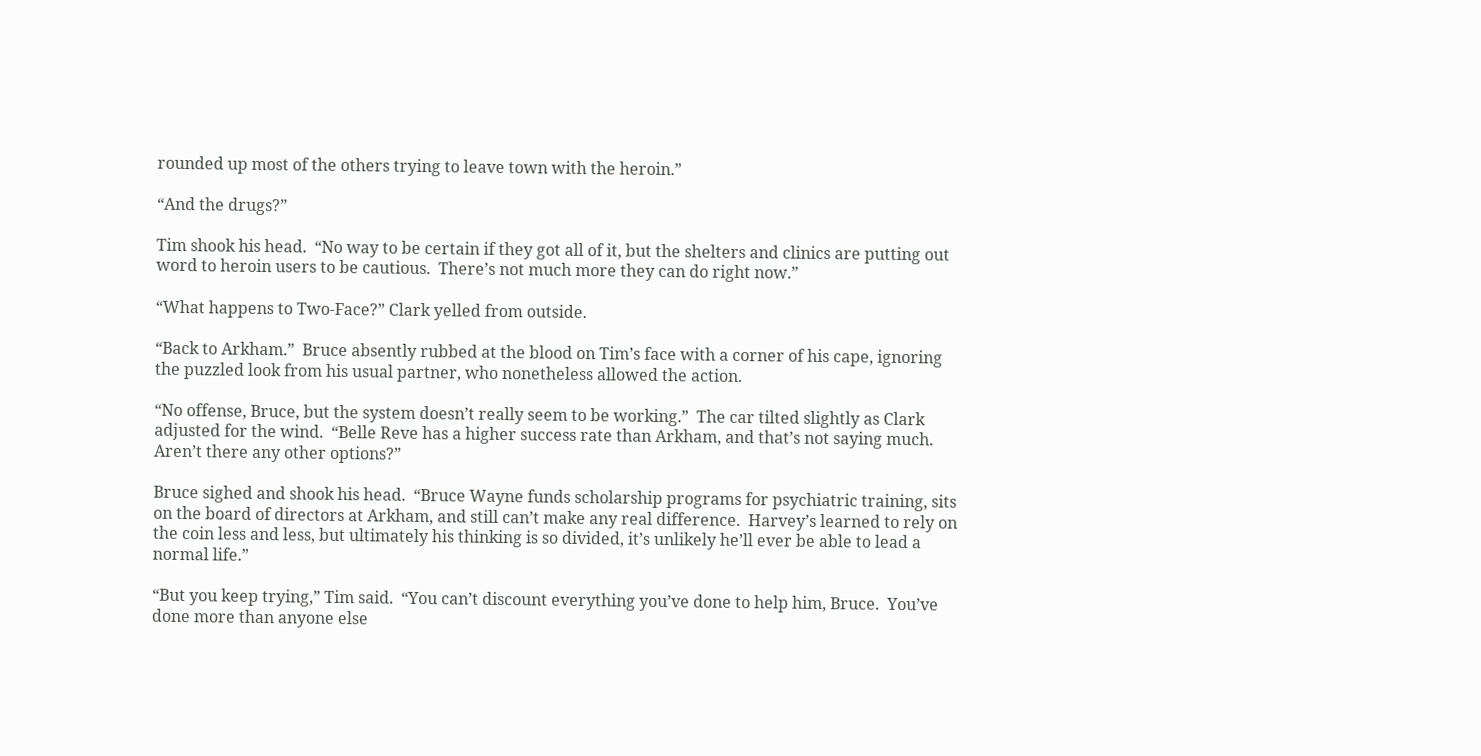rounded up most of the others trying to leave town with the heroin.”

“And the drugs?”

Tim shook his head.  “No way to be certain if they got all of it, but the shelters and clinics are putting out word to heroin users to be cautious.  There’s not much more they can do right now.”

“What happens to Two-Face?” Clark yelled from outside.

“Back to Arkham.”  Bruce absently rubbed at the blood on Tim’s face with a corner of his cape, ignoring the puzzled look from his usual partner, who nonetheless allowed the action.

“No offense, Bruce, but the system doesn’t really seem to be working.”  The car tilted slightly as Clark adjusted for the wind.  “Belle Reve has a higher success rate than Arkham, and that’s not saying much.  Aren’t there any other options?”

Bruce sighed and shook his head.  “Bruce Wayne funds scholarship programs for psychiatric training, sits on the board of directors at Arkham, and still can’t make any real difference.  Harvey’s learned to rely on the coin less and less, but ultimately his thinking is so divided, it’s unlikely he’ll ever be able to lead a normal life.”

“But you keep trying,” Tim said.  “You can’t discount everything you’ve done to help him, Bruce.  You’ve done more than anyone else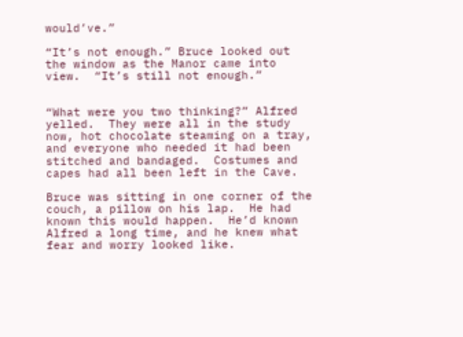would’ve.”

“It’s not enough.” Bruce looked out the window as the Manor came into view.  “It’s still not enough.”


“What were you two thinking?” Alfred yelled.  They were all in the study now, hot chocolate steaming on a tray, and everyone who needed it had been stitched and bandaged.  Costumes and capes had all been left in the Cave.

Bruce was sitting in one corner of the couch, a pillow on his lap.  He had known this would happen.  He’d known Alfred a long time, and he knew what fear and worry looked like.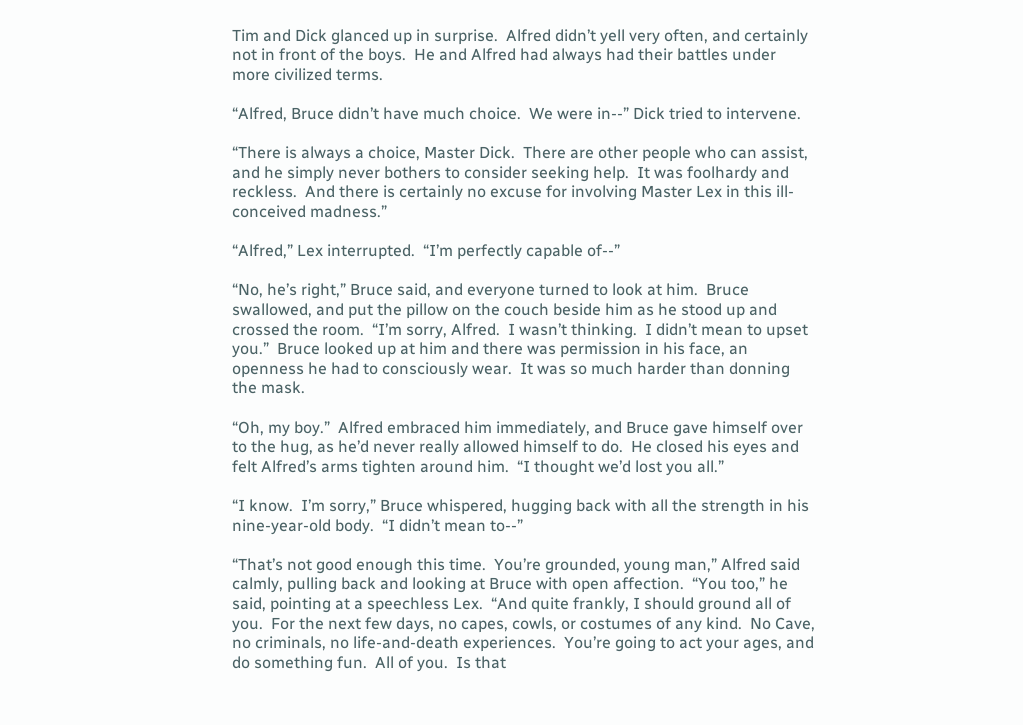Tim and Dick glanced up in surprise.  Alfred didn’t yell very often, and certainly not in front of the boys.  He and Alfred had always had their battles under more civilized terms.

“Alfred, Bruce didn’t have much choice.  We were in--” Dick tried to intervene.

“There is always a choice, Master Dick.  There are other people who can assist, and he simply never bothers to consider seeking help.  It was foolhardy and reckless.  And there is certainly no excuse for involving Master Lex in this ill-conceived madness.”

“Alfred,” Lex interrupted.  “I’m perfectly capable of--”

“No, he’s right,” Bruce said, and everyone turned to look at him.  Bruce swallowed, and put the pillow on the couch beside him as he stood up and crossed the room.  “I’m sorry, Alfred.  I wasn’t thinking.  I didn’t mean to upset you.”  Bruce looked up at him and there was permission in his face, an openness he had to consciously wear.  It was so much harder than donning the mask.

“Oh, my boy.”  Alfred embraced him immediately, and Bruce gave himself over to the hug, as he’d never really allowed himself to do.  He closed his eyes and felt Alfred’s arms tighten around him.  “I thought we’d lost you all.”

“I know.  I’m sorry,” Bruce whispered, hugging back with all the strength in his nine-year-old body.  “I didn’t mean to--”

“That’s not good enough this time.  You’re grounded, young man,” Alfred said calmly, pulling back and looking at Bruce with open affection.  “You too,” he said, pointing at a speechless Lex.  “And quite frankly, I should ground all of you.  For the next few days, no capes, cowls, or costumes of any kind.  No Cave, no criminals, no life-and-death experiences.  You’re going to act your ages, and do something fun.  All of you.  Is that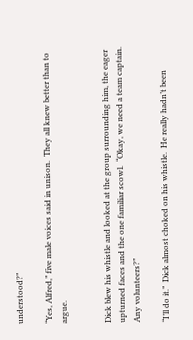understood?”

“Yes, Alfred,” five male voices said in unison.  They all knew better than to argue.


Dick blew his whistle and looked at the group surrounding him, the eager upturned faces and the one familiar scowl.  “Okay, we need a team captain.  Any volunteers?”

“I’ll do it.”  Dick almost choked on his whistle.  He really hadn’t been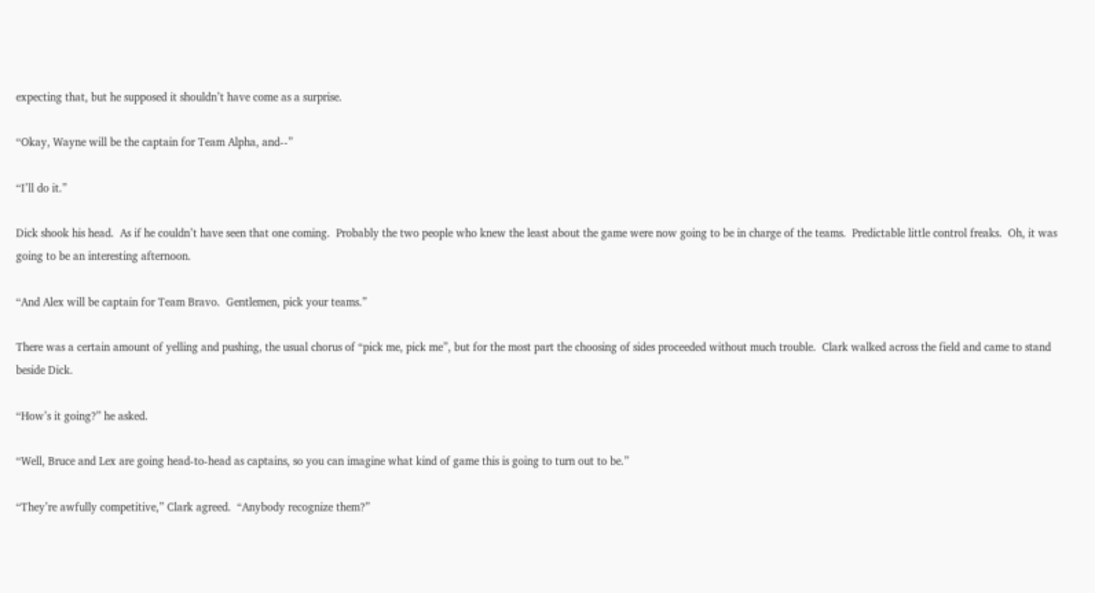expecting that, but he supposed it shouldn’t have come as a surprise.

“Okay, Wayne will be the captain for Team Alpha, and--”

“I’ll do it.”

Dick shook his head.  As if he couldn’t have seen that one coming.  Probably the two people who knew the least about the game were now going to be in charge of the teams.  Predictable little control freaks.  Oh, it was going to be an interesting afternoon.

“And Alex will be captain for Team Bravo.  Gentlemen, pick your teams.”

There was a certain amount of yelling and pushing, the usual chorus of “pick me, pick me”, but for the most part the choosing of sides proceeded without much trouble.  Clark walked across the field and came to stand beside Dick.

“How’s it going?” he asked.

“Well, Bruce and Lex are going head-to-head as captains, so you can imagine what kind of game this is going to turn out to be.”

“They’re awfully competitive,” Clark agreed.  “Anybody recognize them?”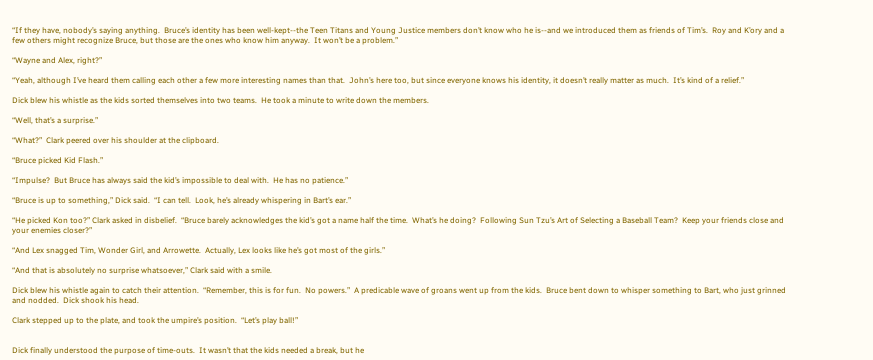“If they have, nobody’s saying anything.  Bruce’s identity has been well-kept--the Teen Titans and Young Justice members don’t know who he is--and we introduced them as friends of Tim’s.  Roy and K’ory and a few others might recognize Bruce, but those are the ones who know him anyway.  It won’t be a problem.”

“Wayne and Alex, right?”

“Yeah, although I’ve heard them calling each other a few more interesting names than that.  John’s here too, but since everyone knows his identity, it doesn’t really matter as much.  It’s kind of a relief.”

Dick blew his whistle as the kids sorted themselves into two teams.  He took a minute to write down the members.

“Well, that’s a surprise.”

“What?”  Clark peered over his shoulder at the clipboard.

“Bruce picked Kid Flash.”

“Impulse?  But Bruce has always said the kid’s impossible to deal with.  He has no patience.”

“Bruce is up to something,” Dick said.  “I can tell.  Look, he’s already whispering in Bart’s ear.”

“He picked Kon too?” Clark asked in disbelief.  “Bruce barely acknowledges the kid’s got a name half the time.  What’s he doing?  Following Sun Tzu’s Art of Selecting a Baseball Team?  Keep your friends close and your enemies closer?”

“And Lex snagged Tim, Wonder Girl, and Arrowette.  Actually, Lex looks like he’s got most of the girls.”

“And that is absolutely no surprise whatsoever,” Clark said with a smile.

Dick blew his whistle again to catch their attention.  “Remember, this is for fun.  No powers.”  A predicable wave of groans went up from the kids.  Bruce bent down to whisper something to Bart, who just grinned and nodded.  Dick shook his head.

Clark stepped up to the plate, and took the umpire’s position.  “Let’s play ball!”


Dick finally understood the purpose of time-outs.  It wasn’t that the kids needed a break, but he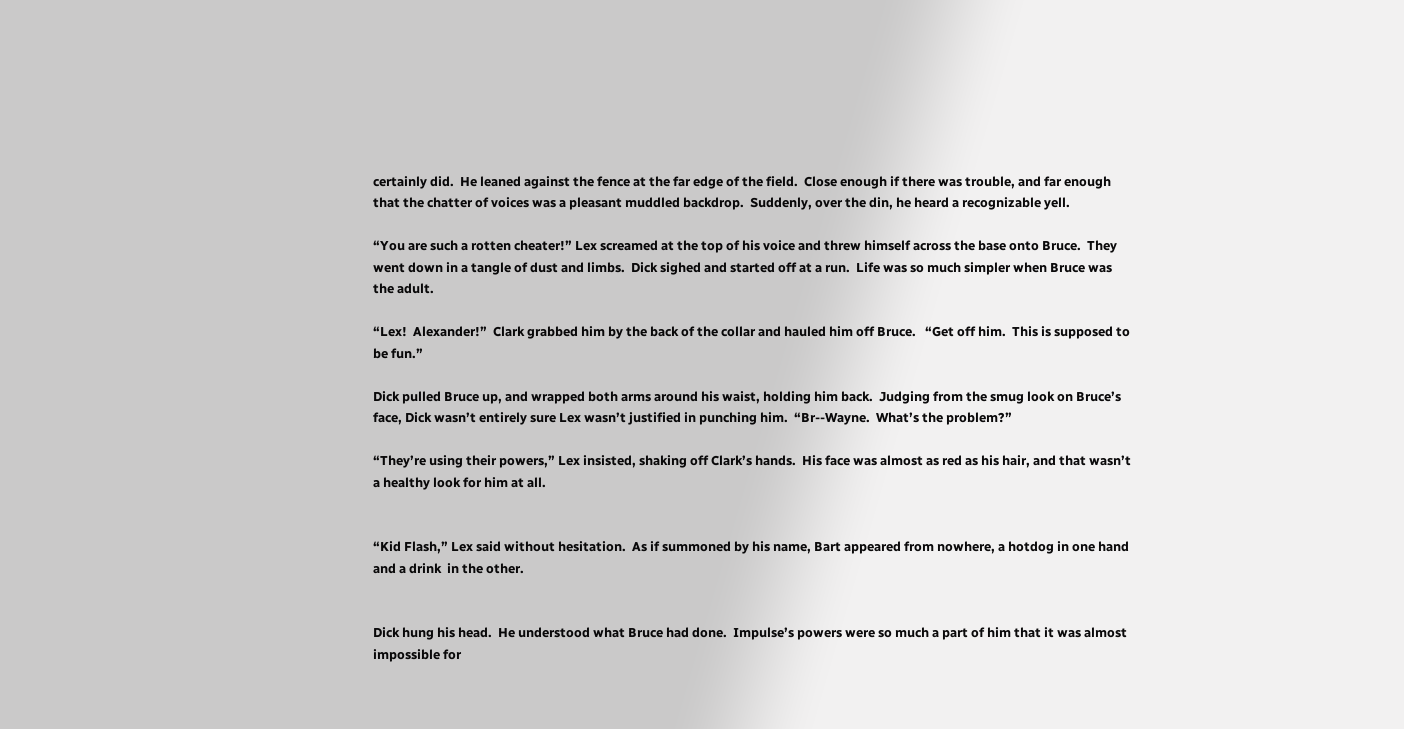certainly did.  He leaned against the fence at the far edge of the field.  Close enough if there was trouble, and far enough that the chatter of voices was a pleasant muddled backdrop.  Suddenly, over the din, he heard a recognizable yell.

“You are such a rotten cheater!” Lex screamed at the top of his voice and threw himself across the base onto Bruce.  They went down in a tangle of dust and limbs.  Dick sighed and started off at a run.  Life was so much simpler when Bruce was the adult.

“Lex!  Alexander!”  Clark grabbed him by the back of the collar and hauled him off Bruce.   “Get off him.  This is supposed to be fun.”

Dick pulled Bruce up, and wrapped both arms around his waist, holding him back.  Judging from the smug look on Bruce’s face, Dick wasn’t entirely sure Lex wasn’t justified in punching him.  “Br--Wayne.  What’s the problem?”

“They’re using their powers,” Lex insisted, shaking off Clark’s hands.  His face was almost as red as his hair, and that wasn’t a healthy look for him at all.


“Kid Flash,” Lex said without hesitation.  As if summoned by his name, Bart appeared from nowhere, a hotdog in one hand and a drink  in the other.


Dick hung his head.  He understood what Bruce had done.  Impulse’s powers were so much a part of him that it was almost impossible for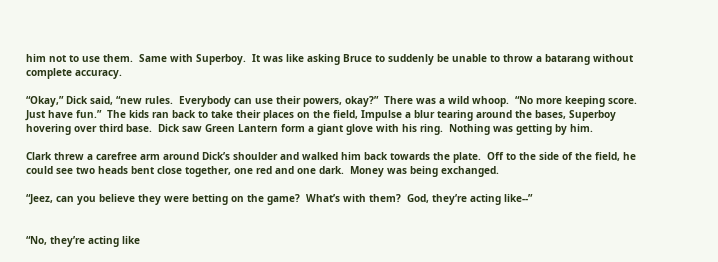him not to use them.  Same with Superboy.  It was like asking Bruce to suddenly be unable to throw a batarang without complete accuracy.

“Okay,” Dick said, “new rules.  Everybody can use their powers, okay?”  There was a wild whoop.  “No more keeping score.  Just have fun.”  The kids ran back to take their places on the field, Impulse a blur tearing around the bases, Superboy hovering over third base.  Dick saw Green Lantern form a giant glove with his ring.  Nothing was getting by him.

Clark threw a carefree arm around Dick’s shoulder and walked him back towards the plate.  Off to the side of the field, he could see two heads bent close together, one red and one dark.  Money was being exchanged.

“Jeez, can you believe they were betting on the game?  What’s with them?  God, they’re acting like--”


“No, they’re acting like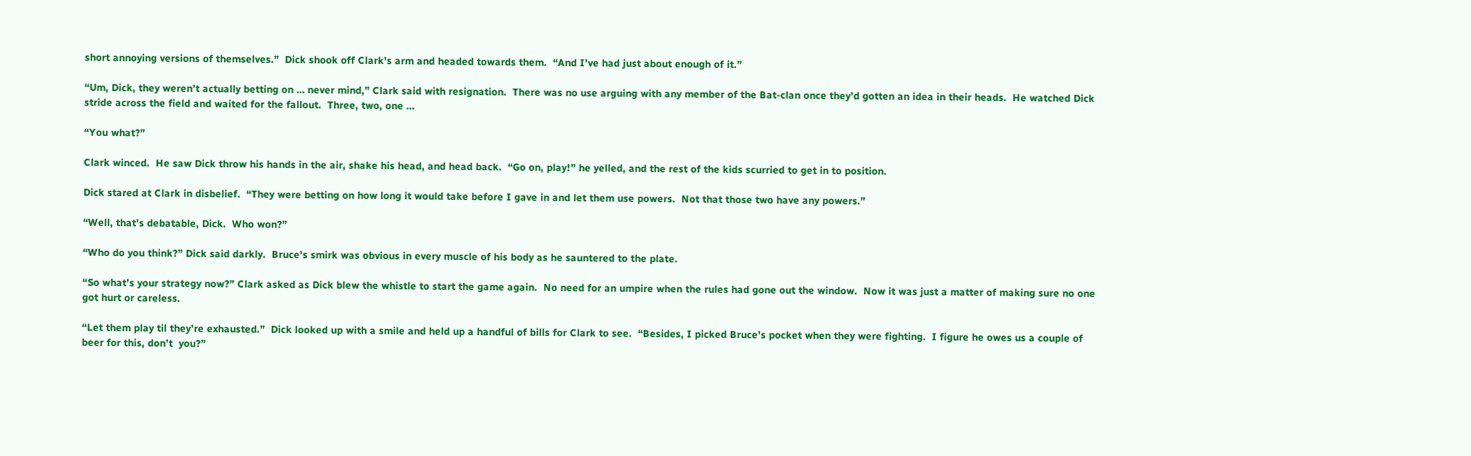short annoying versions of themselves.”  Dick shook off Clark’s arm and headed towards them.  “And I’ve had just about enough of it.”

“Um, Dick, they weren’t actually betting on … never mind,” Clark said with resignation.  There was no use arguing with any member of the Bat-clan once they’d gotten an idea in their heads.  He watched Dick stride across the field and waited for the fallout.  Three, two, one …

“You what?”

Clark winced.  He saw Dick throw his hands in the air, shake his head, and head back.  “Go on, play!” he yelled, and the rest of the kids scurried to get in to position.

Dick stared at Clark in disbelief.  “They were betting on how long it would take before I gave in and let them use powers.  Not that those two have any powers.”

“Well, that’s debatable, Dick.  Who won?”

“Who do you think?” Dick said darkly.  Bruce’s smirk was obvious in every muscle of his body as he sauntered to the plate.

“So what’s your strategy now?” Clark asked as Dick blew the whistle to start the game again.  No need for an umpire when the rules had gone out the window.  Now it was just a matter of making sure no one got hurt or careless.

“Let them play til they’re exhausted.”  Dick looked up with a smile and held up a handful of bills for Clark to see.  “Besides, I picked Bruce’s pocket when they were fighting.  I figure he owes us a couple of beer for this, don’t  you?”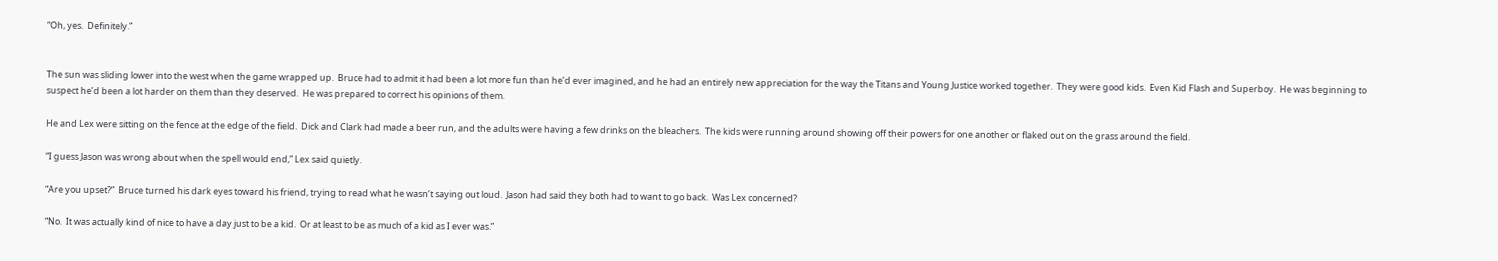“Oh, yes.  Definitely.”


The sun was sliding lower into the west when the game wrapped up.  Bruce had to admit it had been a lot more fun than he’d ever imagined, and he had an entirely new appreciation for the way the Titans and Young Justice worked together.  They were good kids.  Even Kid Flash and Superboy.  He was beginning to suspect he’d been a lot harder on them than they deserved.  He was prepared to correct his opinions of them.

He and Lex were sitting on the fence at the edge of the field.  Dick and Clark had made a beer run, and the adults were having a few drinks on the bleachers.  The kids were running around showing off their powers for one another or flaked out on the grass around the field.

“I guess Jason was wrong about when the spell would end,” Lex said quietly.

“Are you upset?”  Bruce turned his dark eyes toward his friend, trying to read what he wasn’t saying out loud.  Jason had said they both had to want to go back.  Was Lex concerned?

“No.  It was actually kind of nice to have a day just to be a kid.  Or at least to be as much of a kid as I ever was.”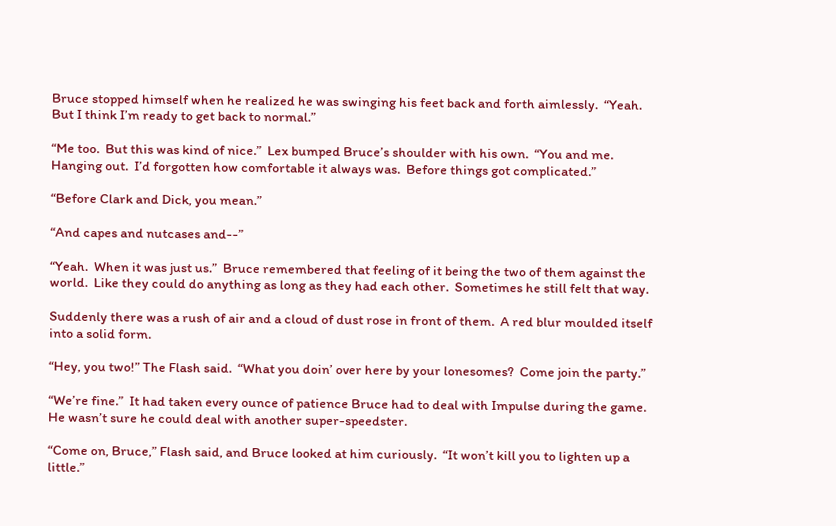Bruce stopped himself when he realized he was swinging his feet back and forth aimlessly.  “Yeah.  But I think I’m ready to get back to normal.”

“Me too.  But this was kind of nice.”  Lex bumped Bruce’s shoulder with his own.  “You and me.  Hanging out.  I’d forgotten how comfortable it always was.  Before things got complicated.”

“Before Clark and Dick, you mean.”

“And capes and nutcases and--”

“Yeah.  When it was just us.”  Bruce remembered that feeling of it being the two of them against the world.  Like they could do anything as long as they had each other.  Sometimes he still felt that way.

Suddenly there was a rush of air and a cloud of dust rose in front of them.  A red blur moulded itself into a solid form.

“Hey, you two!” The Flash said.  “What you doin’ over here by your lonesomes?  Come join the party.”

“We’re fine.”  It had taken every ounce of patience Bruce had to deal with Impulse during the game.  He wasn’t sure he could deal with another super-speedster.

“Come on, Bruce,” Flash said, and Bruce looked at him curiously.  “It won’t kill you to lighten up a little.”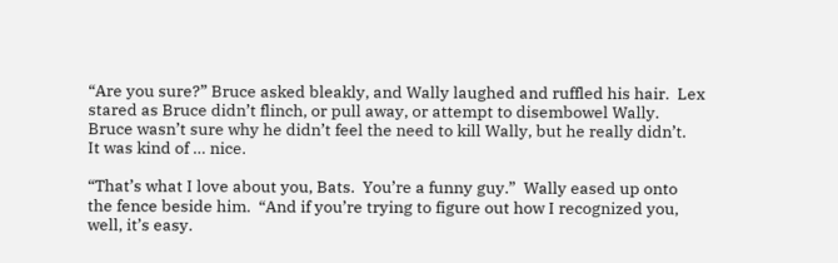“Are you sure?” Bruce asked bleakly, and Wally laughed and ruffled his hair.  Lex stared as Bruce didn’t flinch, or pull away, or attempt to disembowel Wally.  Bruce wasn’t sure why he didn’t feel the need to kill Wally, but he really didn’t.  It was kind of … nice.

“That’s what I love about you, Bats.  You’re a funny guy.”  Wally eased up onto the fence beside him.  “And if you’re trying to figure out how I recognized you, well, it’s easy.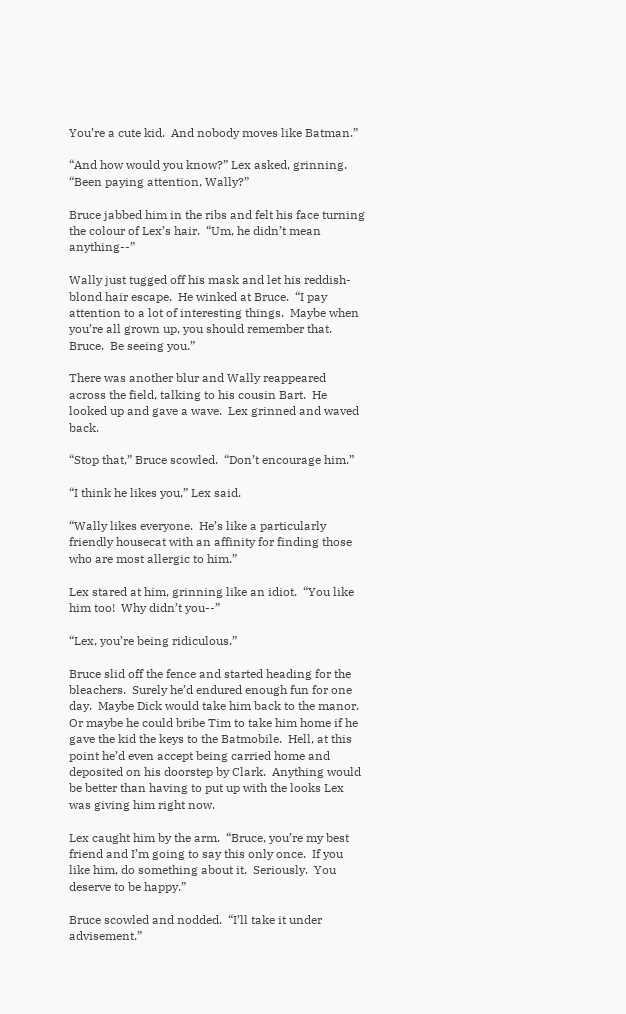You’re a cute kid.  And nobody moves like Batman.”

“And how would you know?” Lex asked, grinning.  “Been paying attention, Wally?”

Bruce jabbed him in the ribs and felt his face turning the colour of Lex’s hair.  “Um, he didn’t mean anything--”

Wally just tugged off his mask and let his reddish-blond hair escape.  He winked at Bruce.  “I pay attention to a lot of interesting things.  Maybe when you’re all grown up, you should remember that.  Bruce.  Be seeing you.”

There was another blur and Wally reappeared across the field, talking to his cousin Bart.  He looked up and gave a wave.  Lex grinned and waved back.

“Stop that,” Bruce scowled.  “Don’t encourage him.”

“I think he likes you,” Lex said.

“Wally likes everyone.  He’s like a particularly friendly housecat with an affinity for finding those who are most allergic to him.”

Lex stared at him, grinning like an idiot.  “You like him too!  Why didn’t you--”

“Lex, you’re being ridiculous.”

Bruce slid off the fence and started heading for the bleachers.  Surely he’d endured enough fun for one day.  Maybe Dick would take him back to the manor.  Or maybe he could bribe Tim to take him home if he gave the kid the keys to the Batmobile.  Hell, at this point he’d even accept being carried home and deposited on his doorstep by Clark.  Anything would be better than having to put up with the looks Lex was giving him right now.

Lex caught him by the arm.  “Bruce, you’re my best friend and I’m going to say this only once.  If you like him, do something about it.  Seriously.  You deserve to be happy.”

Bruce scowled and nodded.  “I’ll take it under advisement.”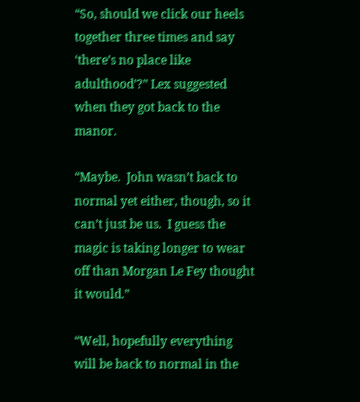“So, should we click our heels together three times and say ‘there’s no place like adulthood’?” Lex suggested when they got back to the manor.

“Maybe.  John wasn’t back to normal yet either, though, so it can’t just be us.  I guess the magic is taking longer to wear off than Morgan Le Fey thought it would.”

“Well, hopefully everything will be back to normal in the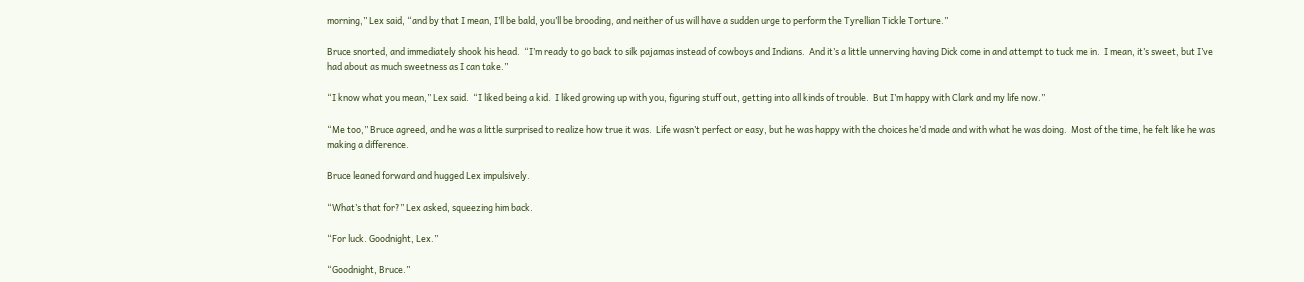morning,” Lex said, “and by that I mean, I’ll be bald, you’ll be brooding, and neither of us will have a sudden urge to perform the Tyrellian Tickle Torture.”

Bruce snorted, and immediately shook his head.  “I’m ready to go back to silk pajamas instead of cowboys and Indians.  And it’s a little unnerving having Dick come in and attempt to tuck me in.  I mean, it’s sweet, but I’ve had about as much sweetness as I can take.”

“I know what you mean,” Lex said.  “I liked being a kid.  I liked growing up with you, figuring stuff out, getting into all kinds of trouble.  But I’m happy with Clark and my life now.”

“Me too,” Bruce agreed, and he was a little surprised to realize how true it was.  Life wasn’t perfect or easy, but he was happy with the choices he’d made and with what he was doing.  Most of the time, he felt like he was making a difference.

Bruce leaned forward and hugged Lex impulsively.

“What’s that for?” Lex asked, squeezing him back.

“For luck. Goodnight, Lex.”

“Goodnight, Bruce.”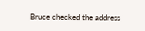Bruce checked the address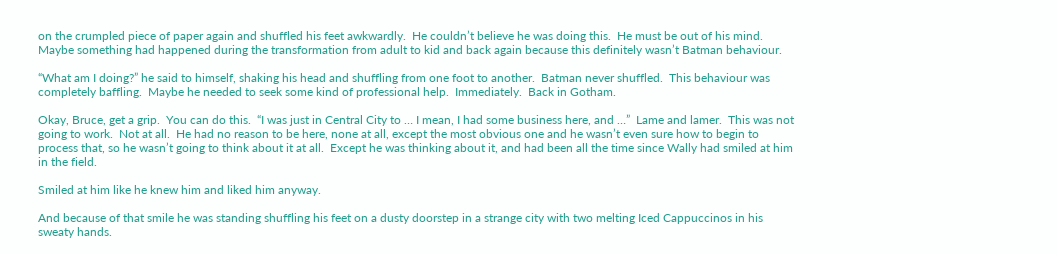on the crumpled piece of paper again and shuffled his feet awkwardly.  He couldn’t believe he was doing this.  He must be out of his mind.  Maybe something had happened during the transformation from adult to kid and back again because this definitely wasn’t Batman behaviour.

“What am I doing?” he said to himself, shaking his head and shuffling from one foot to another.  Batman never shuffled.  This behaviour was completely baffling.  Maybe he needed to seek some kind of professional help.  Immediately.  Back in Gotham.

Okay, Bruce, get a grip.  You can do this.  “I was just in Central City to … I mean, I had some business here, and …”  Lame and lamer.  This was not going to work.  Not at all.  He had no reason to be here, none at all, except the most obvious one and he wasn’t even sure how to begin to process that, so he wasn’t going to think about it at all.  Except he was thinking about it, and had been all the time since Wally had smiled at him in the field.

Smiled at him like he knew him and liked him anyway.

And because of that smile he was standing shuffling his feet on a dusty doorstep in a strange city with two melting Iced Cappuccinos in his sweaty hands.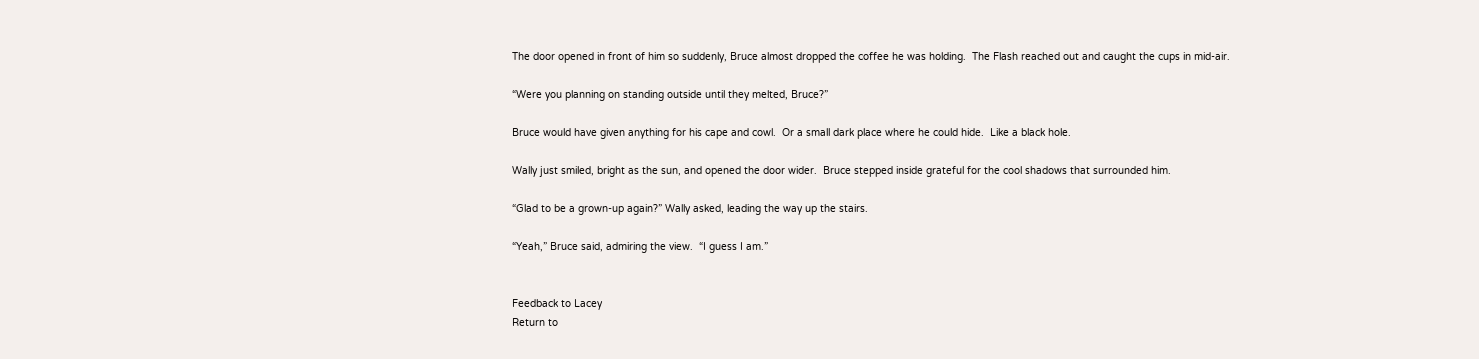The door opened in front of him so suddenly, Bruce almost dropped the coffee he was holding.  The Flash reached out and caught the cups in mid-air.

“Were you planning on standing outside until they melted, Bruce?”

Bruce would have given anything for his cape and cowl.  Or a small dark place where he could hide.  Like a black hole.

Wally just smiled, bright as the sun, and opened the door wider.  Bruce stepped inside grateful for the cool shadows that surrounded him.

“Glad to be a grown-up again?” Wally asked, leading the way up the stairs.

“Yeah,” Bruce said, admiring the view.  “I guess I am.”


Feedback to Lacey
Return to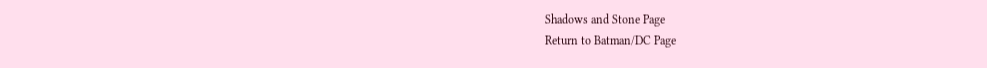Shadows and Stone Page
Return to Batman/DC Page